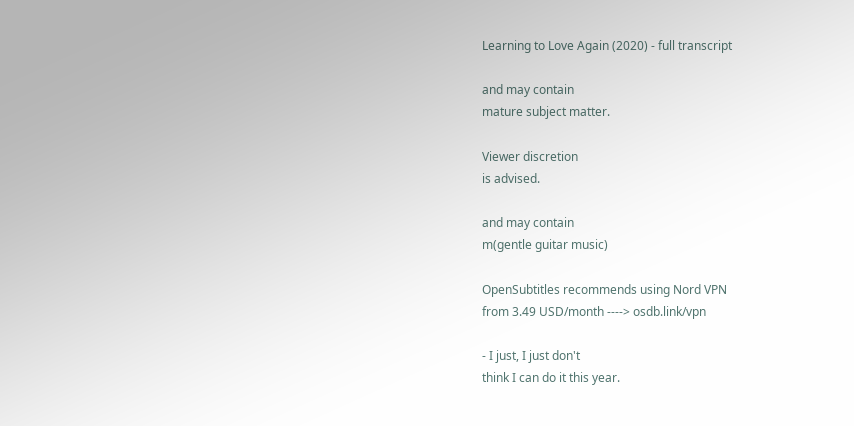Learning to Love Again (2020) - full transcript

and may contain
mature subject matter.

Viewer discretion
is advised.

and may contain
m(gentle guitar music)

OpenSubtitles recommends using Nord VPN
from 3.49 USD/month ----> osdb.link/vpn

- I just, I just don't
think I can do it this year.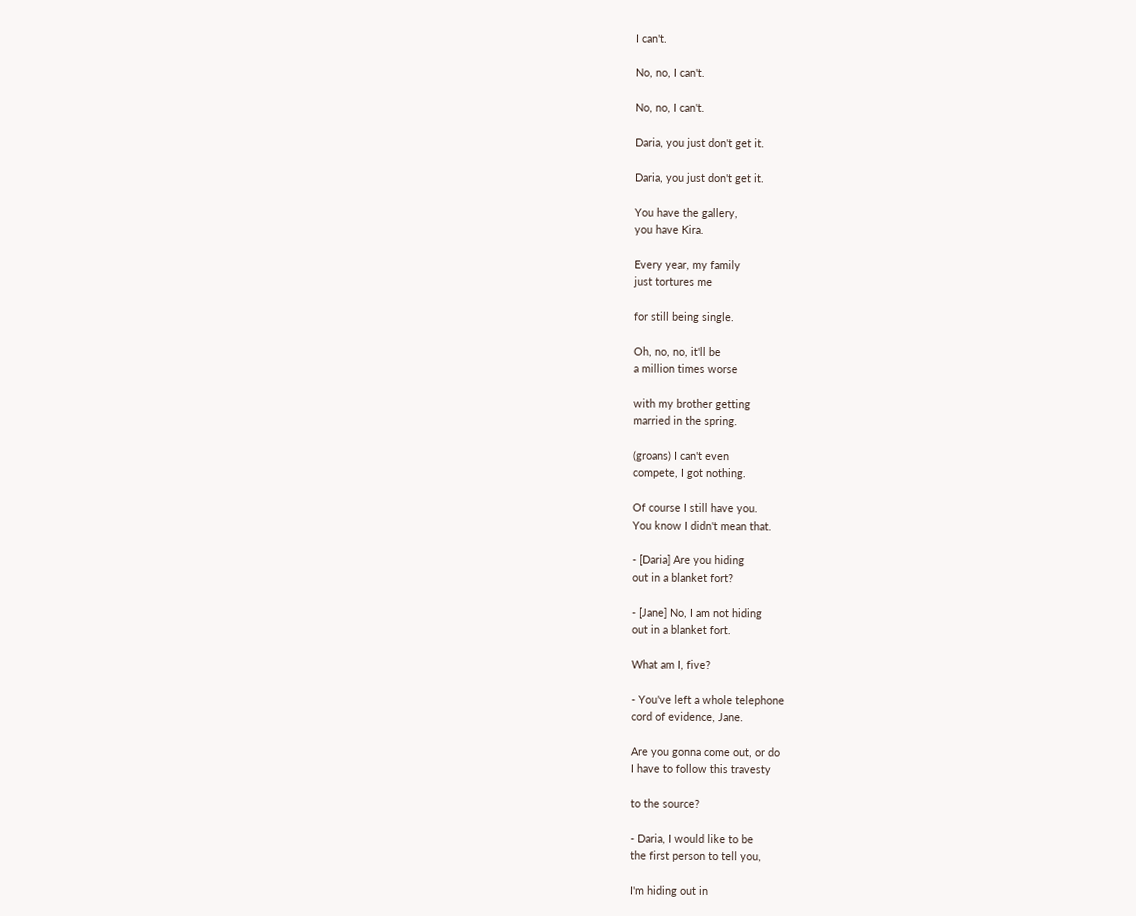I can't.

No, no, I can't.

No, no, I can't.

Daria, you just don't get it.

Daria, you just don't get it.

You have the gallery,
you have Kira.

Every year, my family
just tortures me

for still being single.

Oh, no, no, it'll be
a million times worse

with my brother getting
married in the spring.

(groans) I can't even
compete, I got nothing.

Of course I still have you.
You know I didn't mean that.

- [Daria] Are you hiding
out in a blanket fort?

- [Jane] No, I am not hiding
out in a blanket fort.

What am I, five?

- You've left a whole telephone
cord of evidence, Jane.

Are you gonna come out, or do
I have to follow this travesty

to the source?

- Daria, I would like to be
the first person to tell you,

I'm hiding out in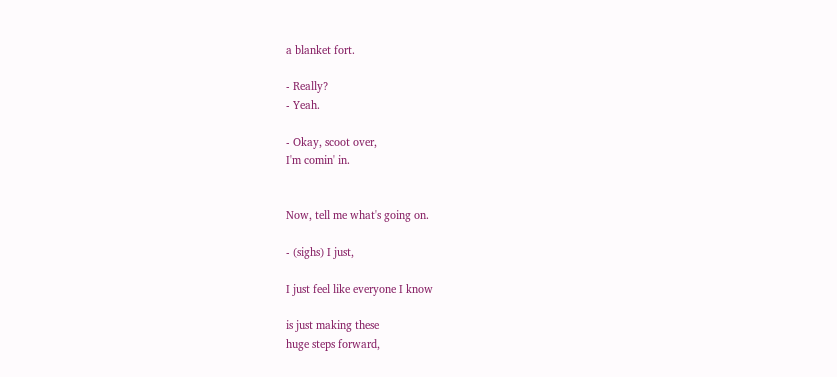a blanket fort.

- Really?
- Yeah.

- Okay, scoot over,
I'm comin' in.


Now, tell me what's going on.

- (sighs) I just,

I just feel like everyone I know

is just making these
huge steps forward,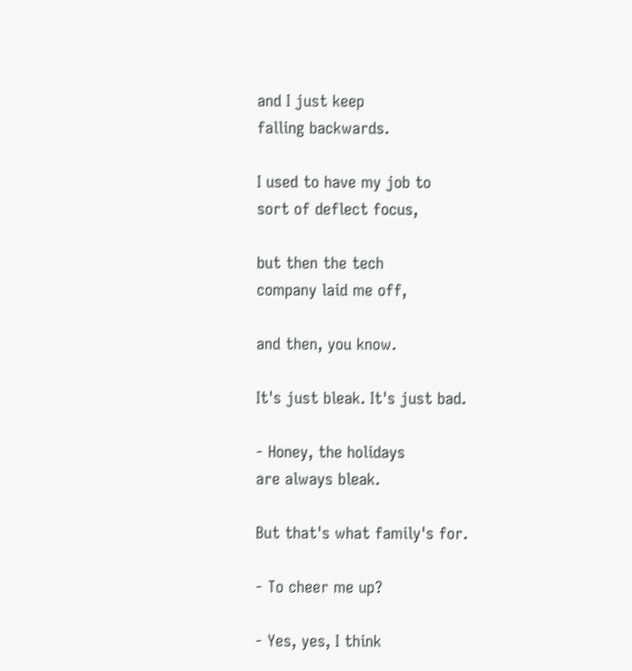and I just keep
falling backwards.

I used to have my job to
sort of deflect focus,

but then the tech
company laid me off,

and then, you know.

It's just bleak. It's just bad.

- Honey, the holidays
are always bleak.

But that's what family's for.

- To cheer me up?

- Yes, yes, I think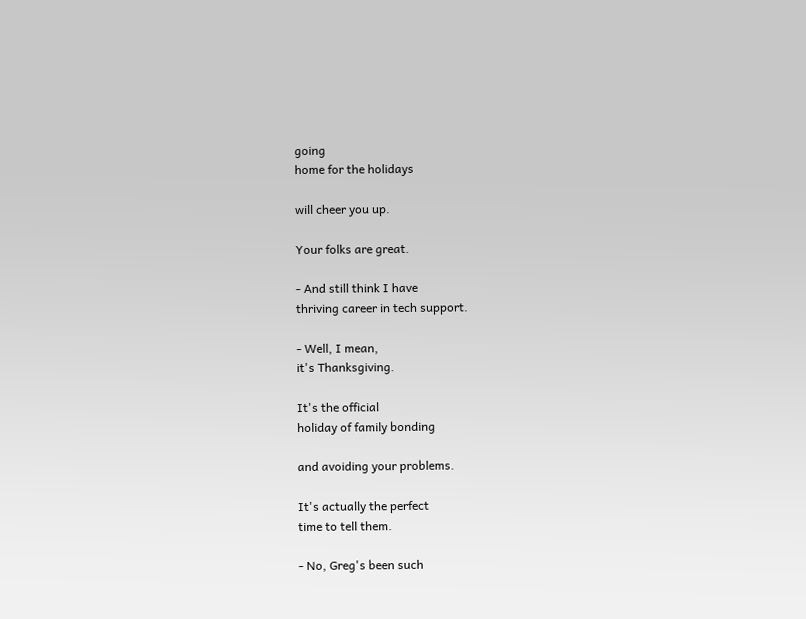going
home for the holidays

will cheer you up.

Your folks are great.

- And still think I have
thriving career in tech support.

- Well, I mean,
it's Thanksgiving.

It's the official
holiday of family bonding

and avoiding your problems.

It's actually the perfect
time to tell them.

- No, Greg's been such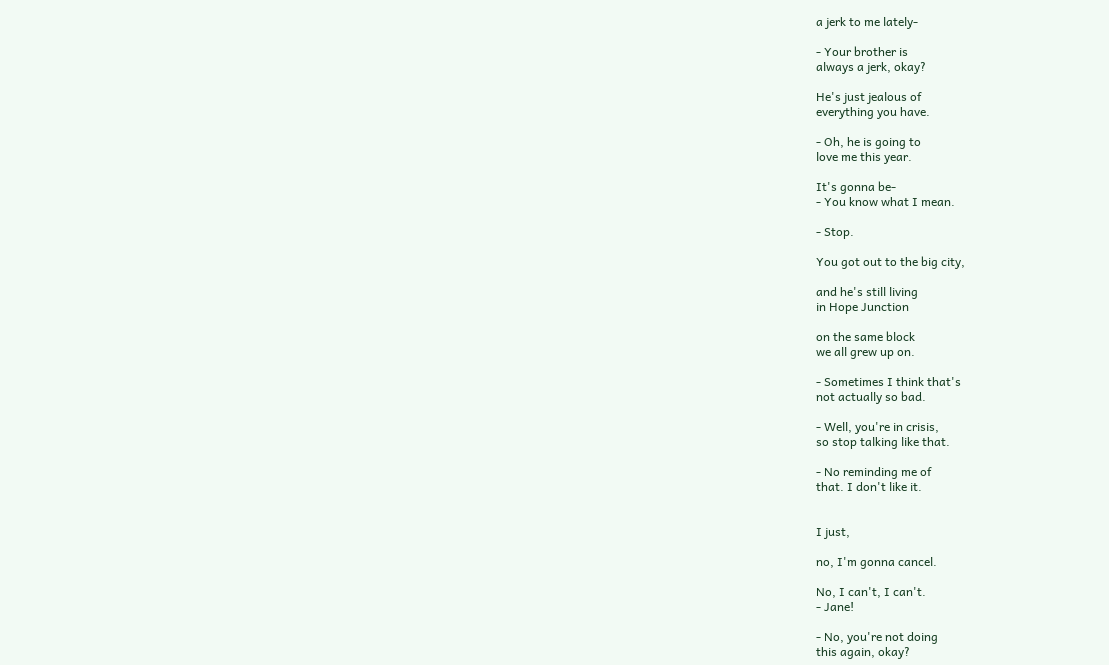a jerk to me lately-

- Your brother is
always a jerk, okay?

He's just jealous of
everything you have.

- Oh, he is going to
love me this year.

It's gonna be-
- You know what I mean.

- Stop.

You got out to the big city,

and he's still living
in Hope Junction

on the same block
we all grew up on.

- Sometimes I think that's
not actually so bad.

- Well, you're in crisis,
so stop talking like that.

- No reminding me of
that. I don't like it.


I just,

no, I'm gonna cancel.

No, I can't, I can't.
- Jane!

- No, you're not doing
this again, okay?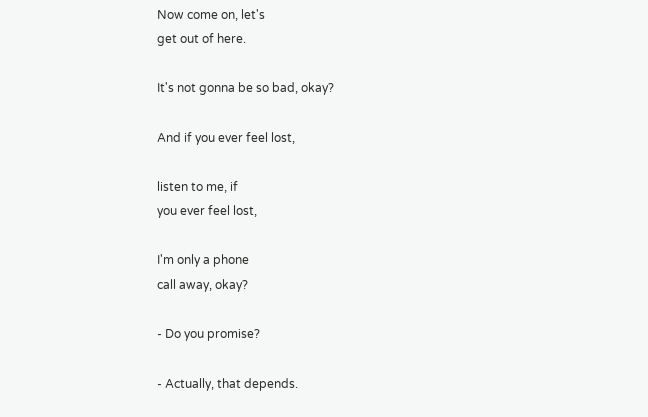Now come on, let's
get out of here.

It's not gonna be so bad, okay?

And if you ever feel lost,

listen to me, if
you ever feel lost,

I'm only a phone
call away, okay?

- Do you promise?

- Actually, that depends.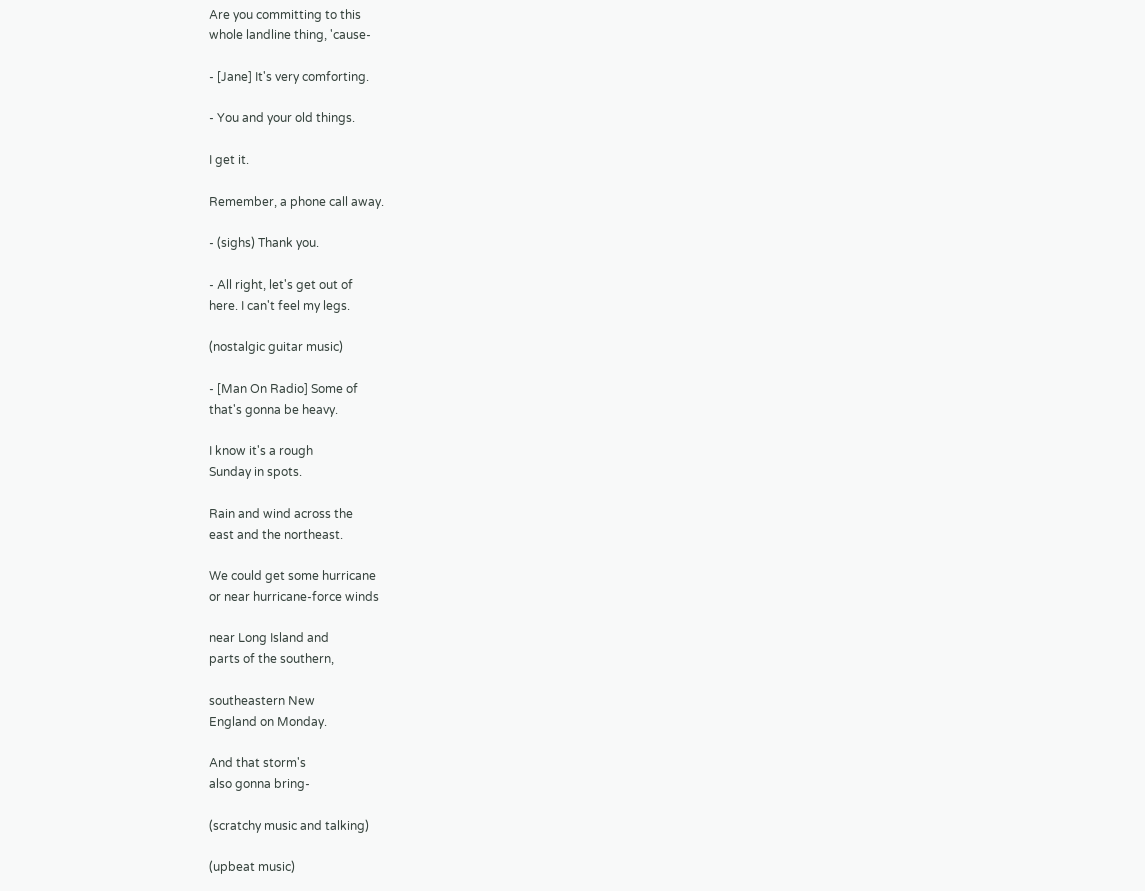Are you committing to this
whole landline thing, 'cause-

- [Jane] It's very comforting.

- You and your old things.

I get it.

Remember, a phone call away.

- (sighs) Thank you.

- All right, let's get out of
here. I can't feel my legs.

(nostalgic guitar music)

- [Man On Radio] Some of
that's gonna be heavy.

I know it's a rough
Sunday in spots.

Rain and wind across the
east and the northeast.

We could get some hurricane
or near hurricane-force winds

near Long Island and
parts of the southern,

southeastern New
England on Monday.

And that storm's
also gonna bring-

(scratchy music and talking)

(upbeat music)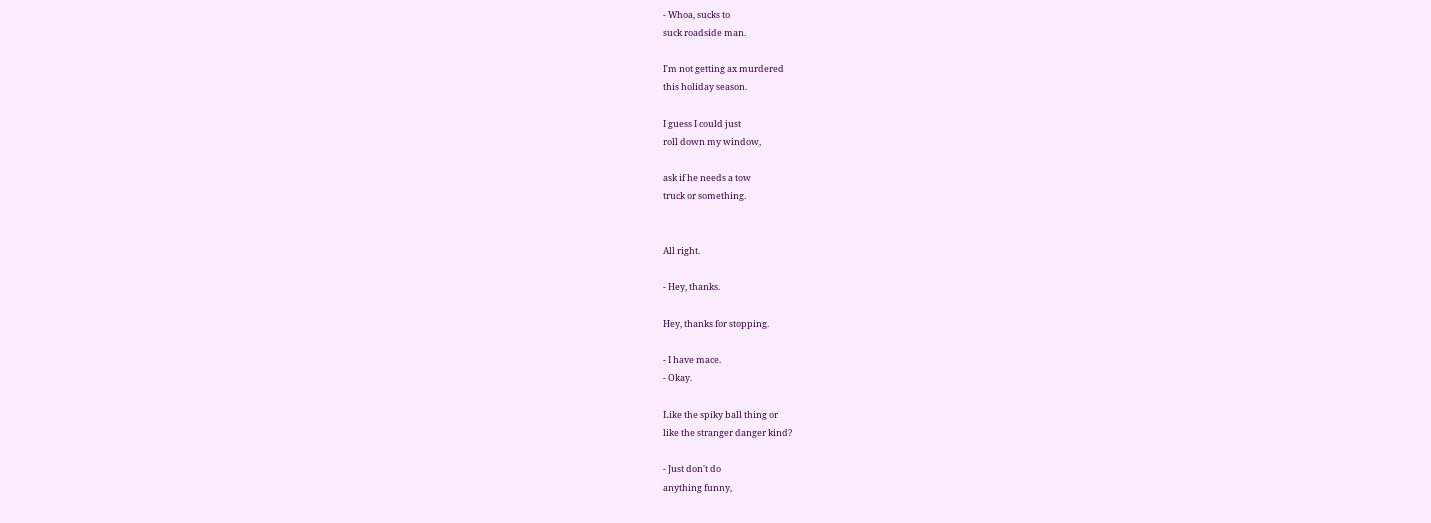- Whoa, sucks to
suck roadside man.

I'm not getting ax murdered
this holiday season.

I guess I could just
roll down my window,

ask if he needs a tow
truck or something.


All right.

- Hey, thanks.

Hey, thanks for stopping.

- I have mace.
- Okay.

Like the spiky ball thing or
like the stranger danger kind?

- Just don't do
anything funny,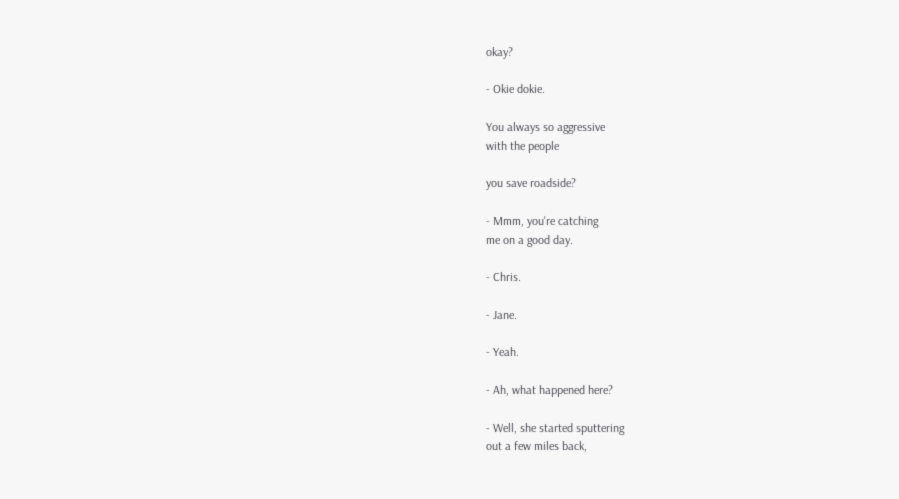okay?

- Okie dokie.

You always so aggressive
with the people

you save roadside?

- Mmm, you're catching
me on a good day.

- Chris.

- Jane.

- Yeah.

- Ah, what happened here?

- Well, she started sputtering
out a few miles back,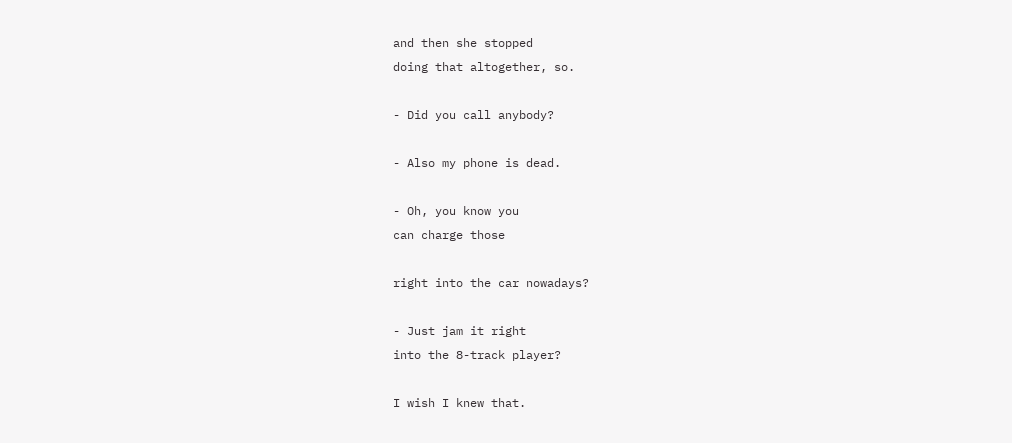and then she stopped
doing that altogether, so.

- Did you call anybody?

- Also my phone is dead.

- Oh, you know you
can charge those

right into the car nowadays?

- Just jam it right
into the 8-track player?

I wish I knew that.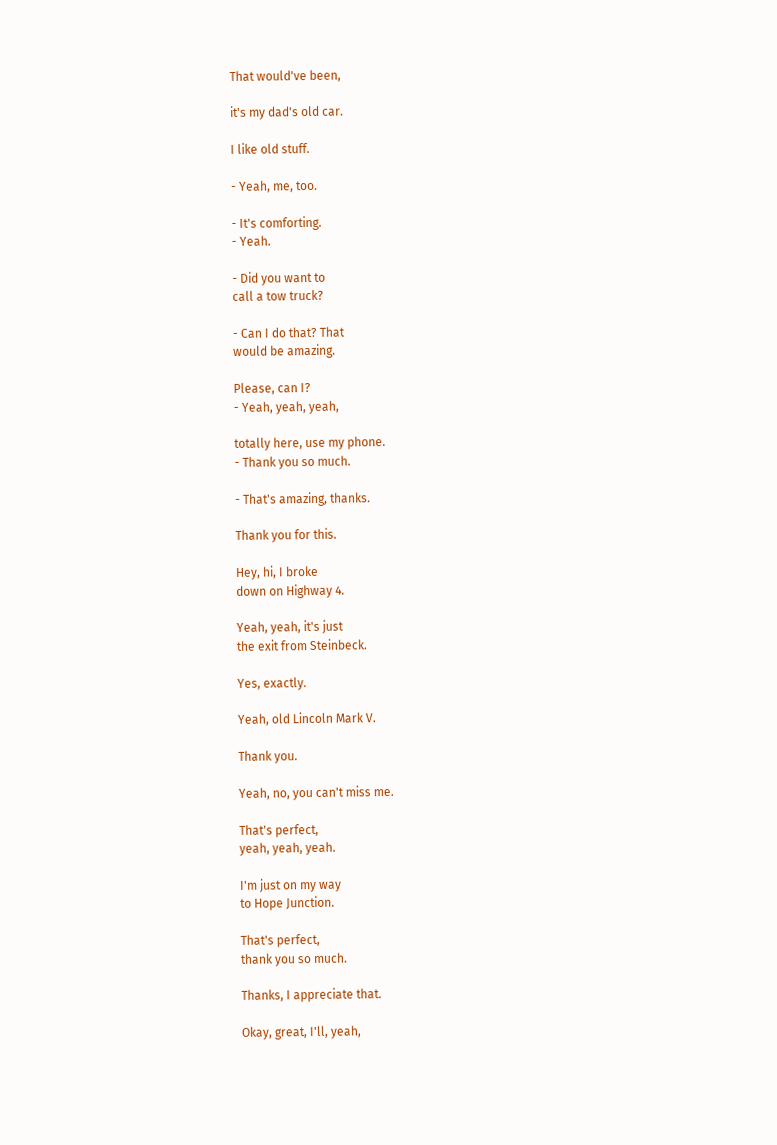That would've been,

it's my dad's old car.

I like old stuff.

- Yeah, me, too.

- It's comforting.
- Yeah.

- Did you want to
call a tow truck?

- Can I do that? That
would be amazing.

Please, can I?
- Yeah, yeah, yeah,

totally here, use my phone.
- Thank you so much.

- That's amazing, thanks.

Thank you for this.

Hey, hi, I broke
down on Highway 4.

Yeah, yeah, it's just
the exit from Steinbeck.

Yes, exactly.

Yeah, old Lincoln Mark V.

Thank you.

Yeah, no, you can't miss me.

That's perfect,
yeah, yeah, yeah.

I'm just on my way
to Hope Junction.

That's perfect,
thank you so much.

Thanks, I appreciate that.

Okay, great, I'll, yeah,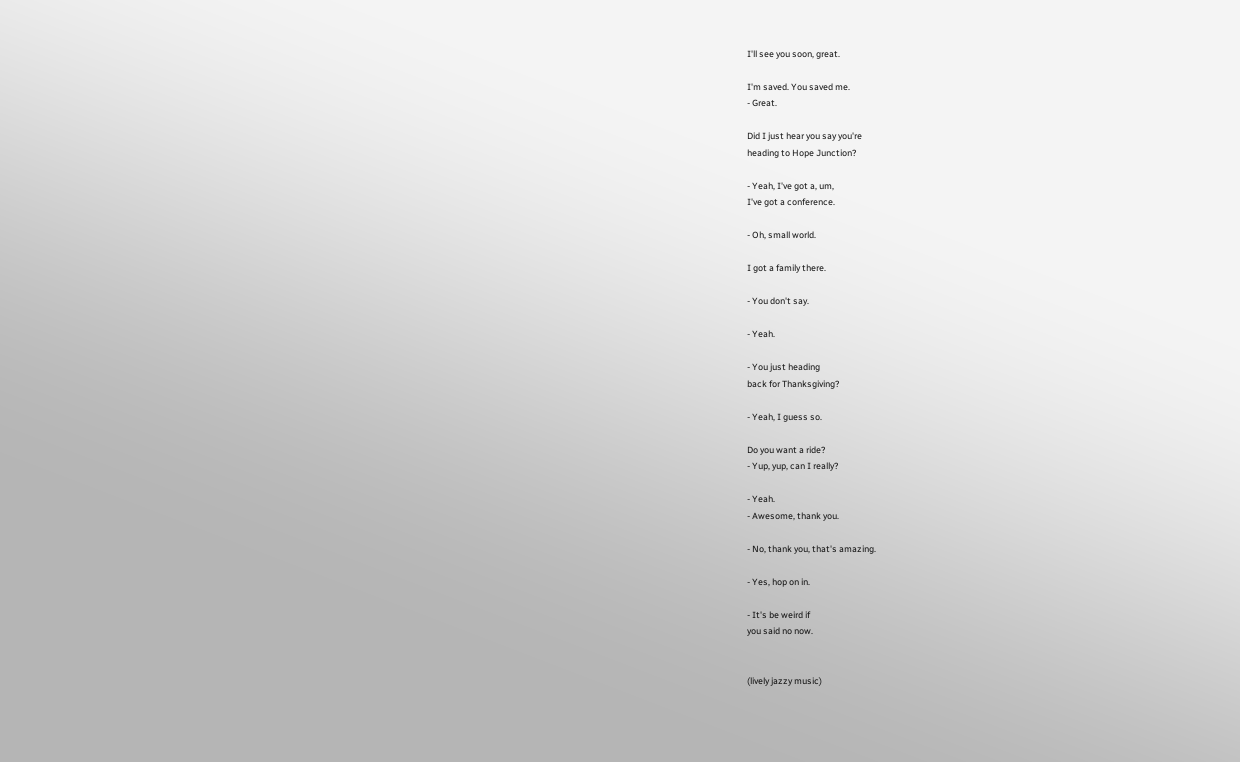I'll see you soon, great.

I'm saved. You saved me.
- Great.

Did I just hear you say you're
heading to Hope Junction?

- Yeah, I've got a, um,
I've got a conference.

- Oh, small world.

I got a family there.

- You don't say.

- Yeah.

- You just heading
back for Thanksgiving?

- Yeah, I guess so.

Do you want a ride?
- Yup, yup, can I really?

- Yeah.
- Awesome, thank you.

- No, thank you, that's amazing.

- Yes, hop on in.

- It's be weird if
you said no now.


(lively jazzy music)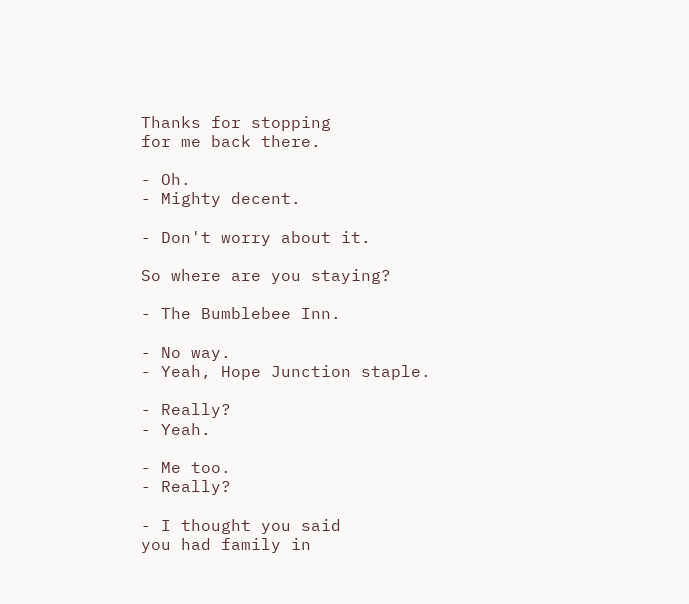Thanks for stopping
for me back there.

- Oh.
- Mighty decent.

- Don't worry about it.

So where are you staying?

- The Bumblebee Inn.

- No way.
- Yeah, Hope Junction staple.

- Really?
- Yeah.

- Me too.
- Really?

- I thought you said
you had family in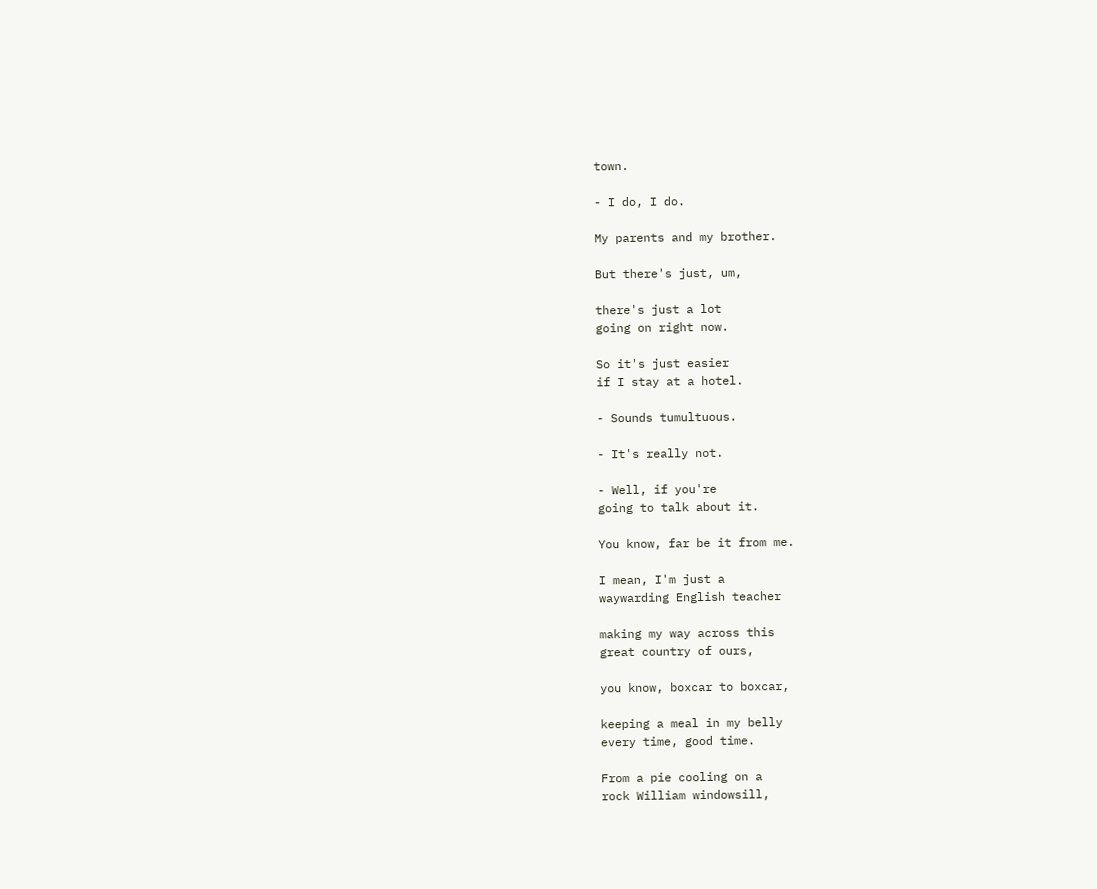town.

- I do, I do.

My parents and my brother.

But there's just, um,

there's just a lot
going on right now.

So it's just easier
if I stay at a hotel.

- Sounds tumultuous.

- It's really not.

- Well, if you're
going to talk about it.

You know, far be it from me.

I mean, I'm just a
waywarding English teacher

making my way across this
great country of ours,

you know, boxcar to boxcar,

keeping a meal in my belly
every time, good time.

From a pie cooling on a
rock William windowsill,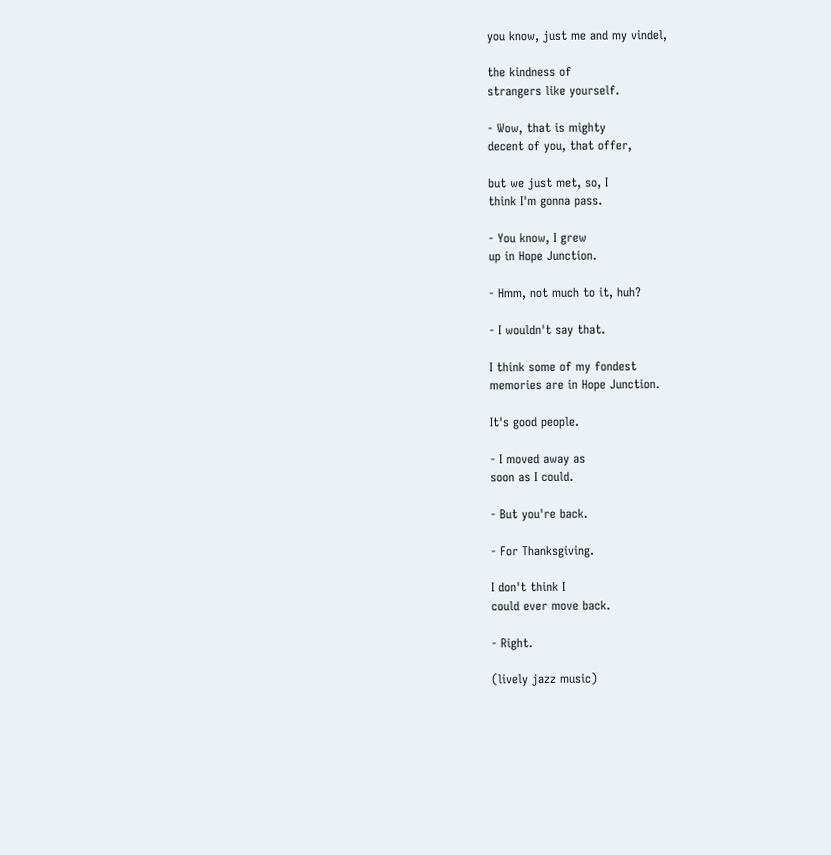you know, just me and my vindel,

the kindness of
strangers like yourself.

- Wow, that is mighty
decent of you, that offer,

but we just met, so, I
think I'm gonna pass.

- You know, I grew
up in Hope Junction.

- Hmm, not much to it, huh?

- I wouldn't say that.

I think some of my fondest
memories are in Hope Junction.

It's good people.

- I moved away as
soon as I could.

- But you're back.

- For Thanksgiving.

I don't think I
could ever move back.

- Right.

(lively jazz music)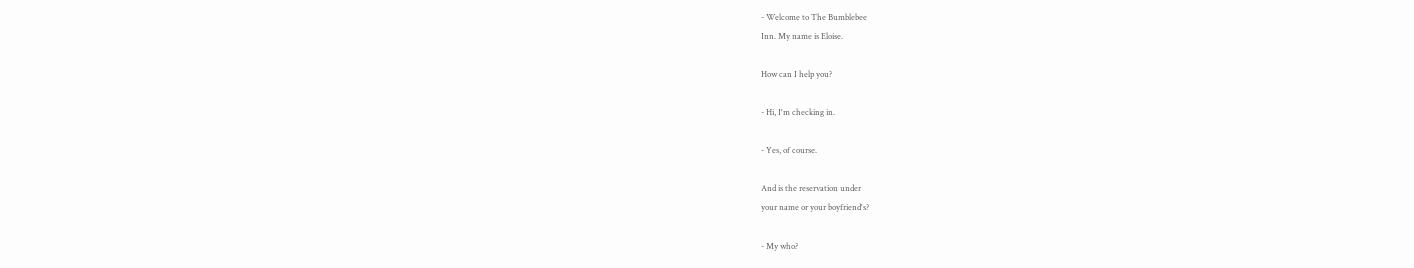- Welcome to The Bumblebee
Inn. My name is Eloise.

How can I help you?

- Hi, I'm checking in.

- Yes, of course.

And is the reservation under
your name or your boyfriend's?

- My who?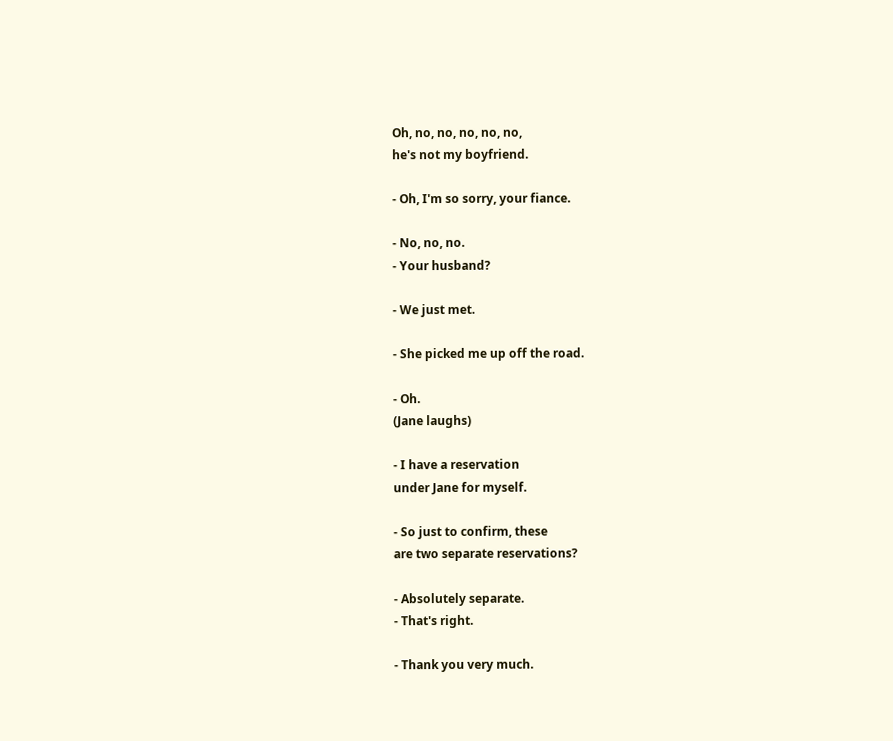Oh, no, no, no, no, no,
he's not my boyfriend.

- Oh, I'm so sorry, your fiance.

- No, no, no.
- Your husband?

- We just met.

- She picked me up off the road.

- Oh.
(Jane laughs)

- I have a reservation
under Jane for myself.

- So just to confirm, these
are two separate reservations?

- Absolutely separate.
- That's right.

- Thank you very much.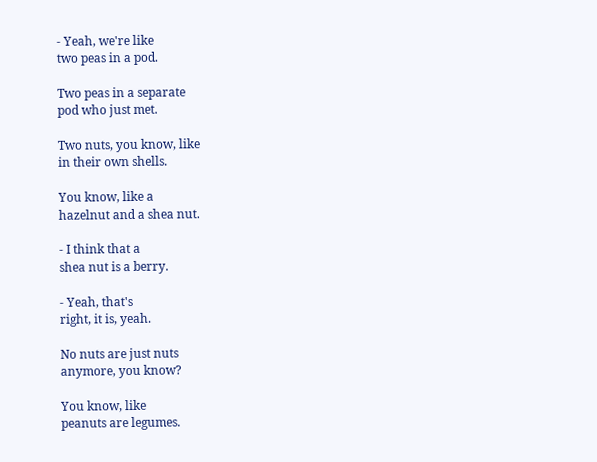- Yeah, we're like
two peas in a pod.

Two peas in a separate
pod who just met.

Two nuts, you know, like
in their own shells.

You know, like a
hazelnut and a shea nut.

- I think that a
shea nut is a berry.

- Yeah, that's
right, it is, yeah.

No nuts are just nuts
anymore, you know?

You know, like
peanuts are legumes.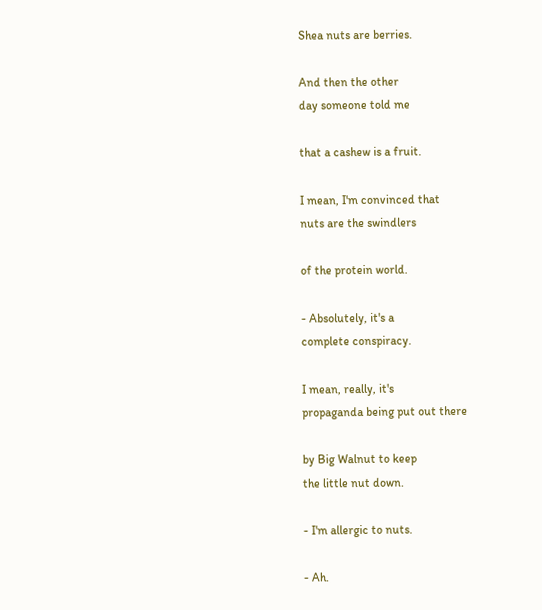Shea nuts are berries.

And then the other
day someone told me

that a cashew is a fruit.

I mean, I'm convinced that
nuts are the swindlers

of the protein world.

- Absolutely, it's a
complete conspiracy.

I mean, really, it's
propaganda being put out there

by Big Walnut to keep
the little nut down.

- I'm allergic to nuts.

- Ah.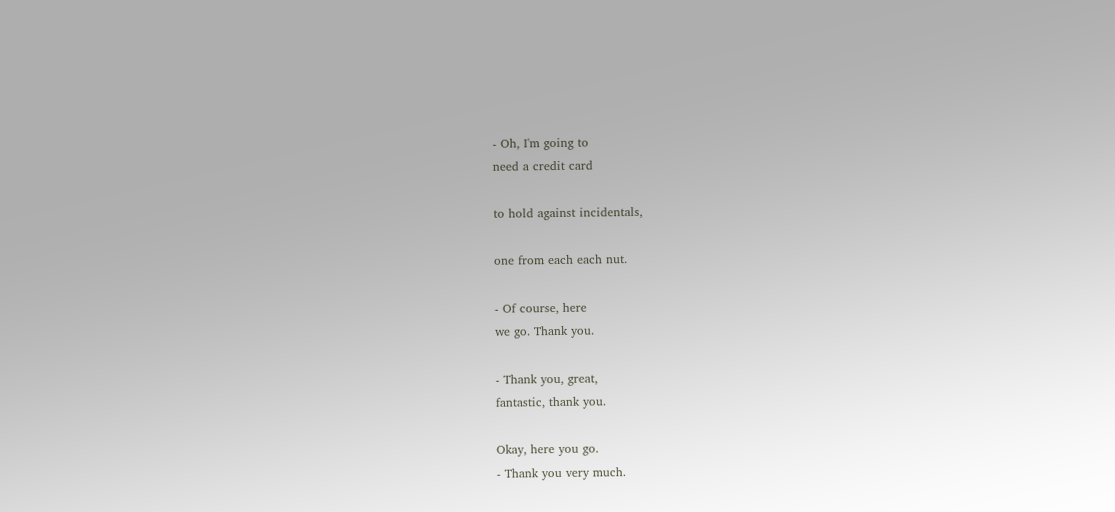- Oh, I'm going to
need a credit card

to hold against incidentals,

one from each each nut.

- Of course, here
we go. Thank you.

- Thank you, great,
fantastic, thank you.

Okay, here you go.
- Thank you very much.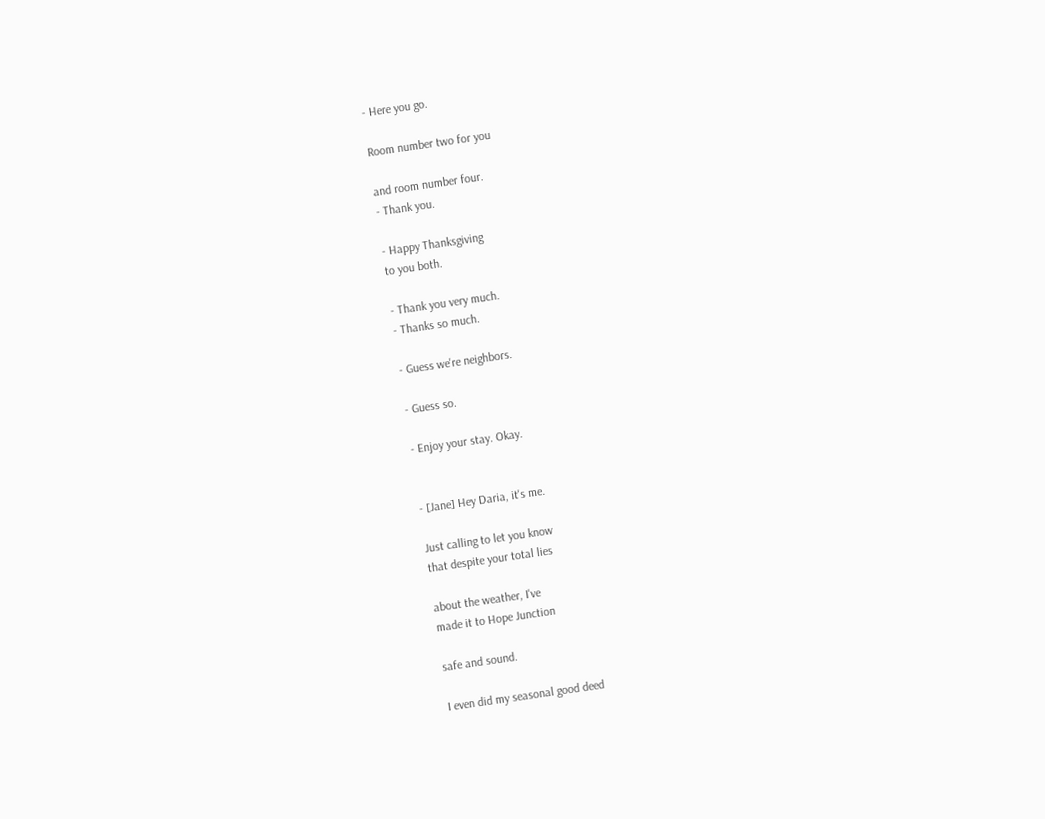- Here you go.

Room number two for you

and room number four.
- Thank you.

- Happy Thanksgiving
to you both.

- Thank you very much.
- Thanks so much.

- Guess we're neighbors.

- Guess so.

- Enjoy your stay. Okay.


- [Jane] Hey Daria, it's me.

Just calling to let you know
that despite your total lies

about the weather, I've
made it to Hope Junction

safe and sound.

I even did my seasonal good deed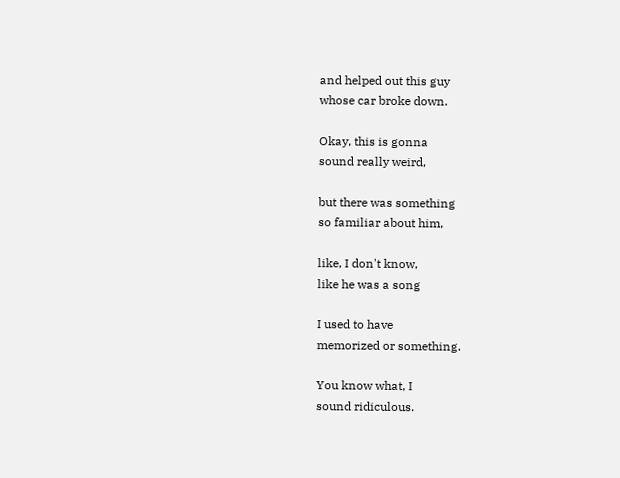and helped out this guy
whose car broke down.

Okay, this is gonna
sound really weird,

but there was something
so familiar about him,

like, I don't know,
like he was a song

I used to have
memorized or something.

You know what, I
sound ridiculous.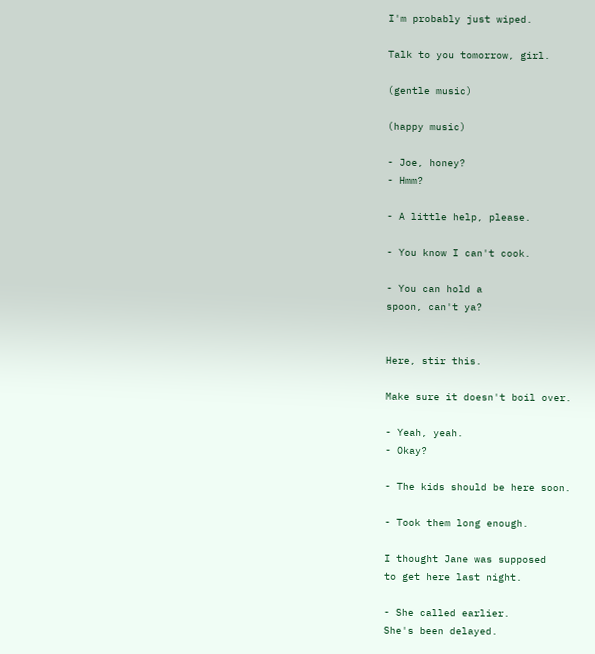I'm probably just wiped.

Talk to you tomorrow, girl.

(gentle music)

(happy music)

- Joe, honey?
- Hmm?

- A little help, please.

- You know I can't cook.

- You can hold a
spoon, can't ya?


Here, stir this.

Make sure it doesn't boil over.

- Yeah, yeah.
- Okay?

- The kids should be here soon.

- Took them long enough.

I thought Jane was supposed
to get here last night.

- She called earlier.
She's been delayed.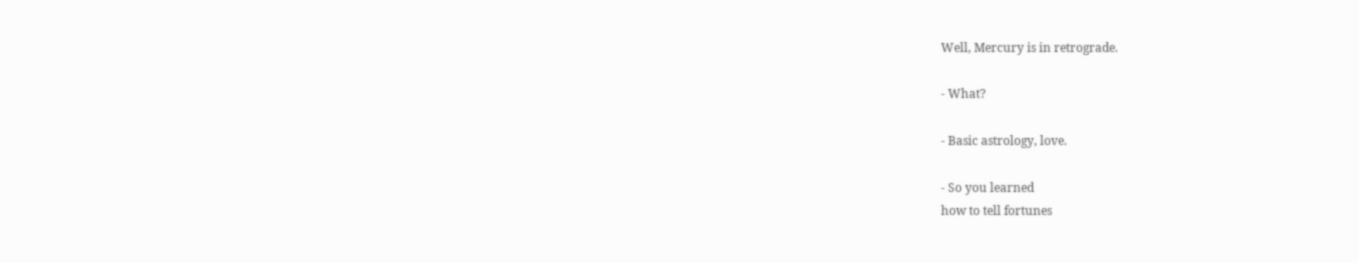Well, Mercury is in retrograde.

- What?

- Basic astrology, love.

- So you learned
how to tell fortunes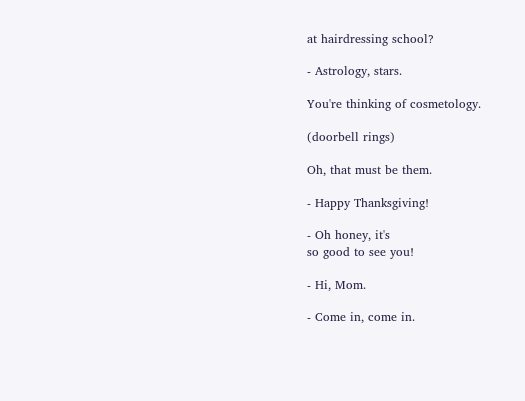at hairdressing school?

- Astrology, stars.

You're thinking of cosmetology.

(doorbell rings)

Oh, that must be them.

- Happy Thanksgiving!

- Oh honey, it's
so good to see you!

- Hi, Mom.

- Come in, come in.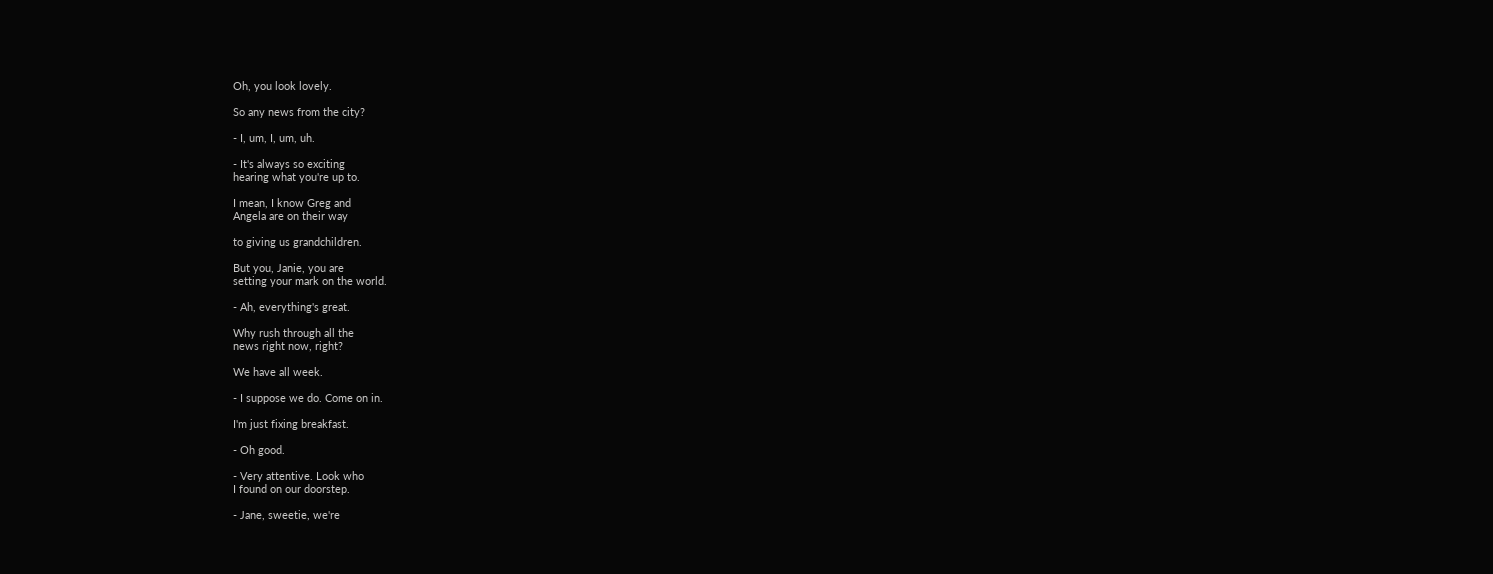Oh, you look lovely.

So any news from the city?

- I, um, I, um, uh.

- It's always so exciting
hearing what you're up to.

I mean, I know Greg and
Angela are on their way

to giving us grandchildren.

But you, Janie, you are
setting your mark on the world.

- Ah, everything's great.

Why rush through all the
news right now, right?

We have all week.

- I suppose we do. Come on in.

I'm just fixing breakfast.

- Oh good.

- Very attentive. Look who
I found on our doorstep.

- Jane, sweetie, we're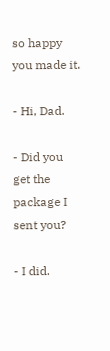so happy you made it.

- Hi, Dad.

- Did you get the
package I sent you?

- I did.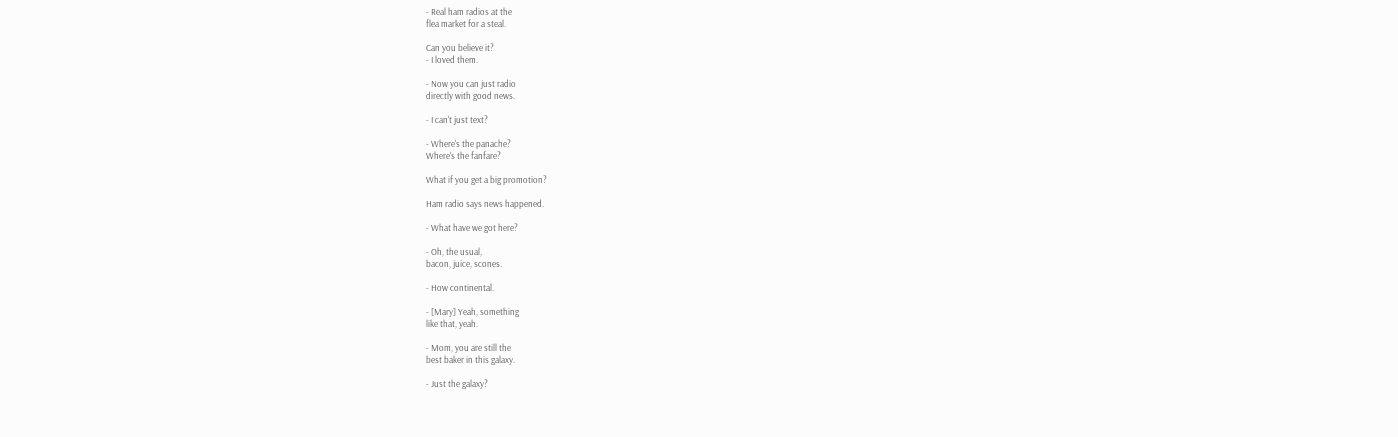- Real ham radios at the
flea market for a steal.

Can you believe it?
- I loved them.

- Now you can just radio
directly with good news.

- I can't just text?

- Where's the panache?
Where's the fanfare?

What if you get a big promotion?

Ham radio says news happened.

- What have we got here?

- Oh, the usual,
bacon, juice, scones.

- How continental.

- [Mary] Yeah, something
like that, yeah.

- Mom, you are still the
best baker in this galaxy.

- Just the galaxy?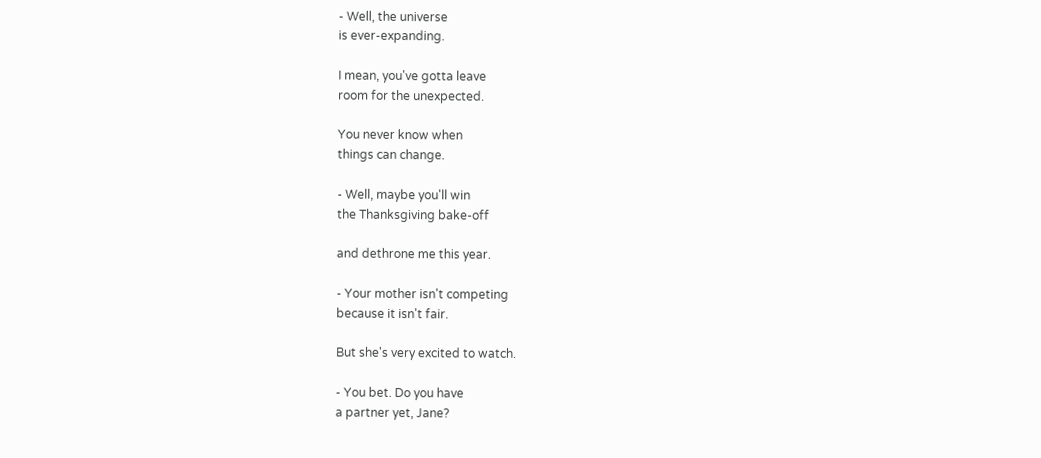- Well, the universe
is ever-expanding.

I mean, you've gotta leave
room for the unexpected.

You never know when
things can change.

- Well, maybe you'll win
the Thanksgiving bake-off

and dethrone me this year.

- Your mother isn't competing
because it isn't fair.

But she's very excited to watch.

- You bet. Do you have
a partner yet, Jane?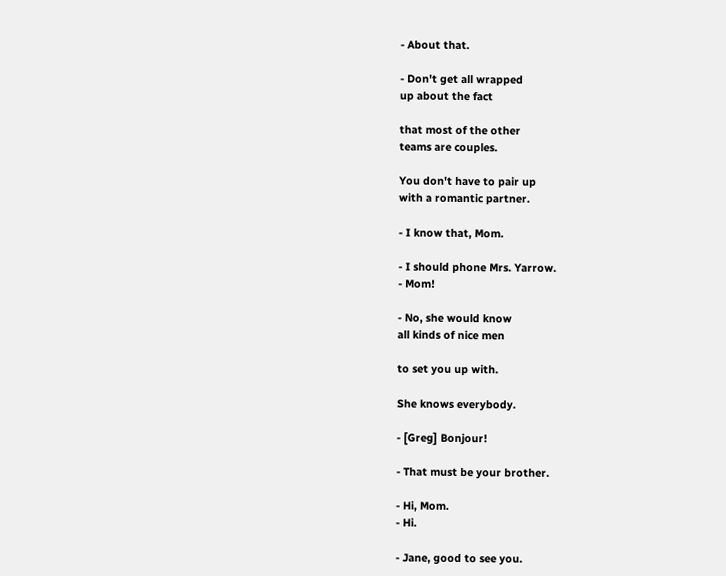- About that.

- Don't get all wrapped
up about the fact

that most of the other
teams are couples.

You don't have to pair up
with a romantic partner.

- I know that, Mom.

- I should phone Mrs. Yarrow.
- Mom!

- No, she would know
all kinds of nice men

to set you up with.

She knows everybody.

- [Greg] Bonjour!

- That must be your brother.

- Hi, Mom.
- Hi.

- Jane, good to see you.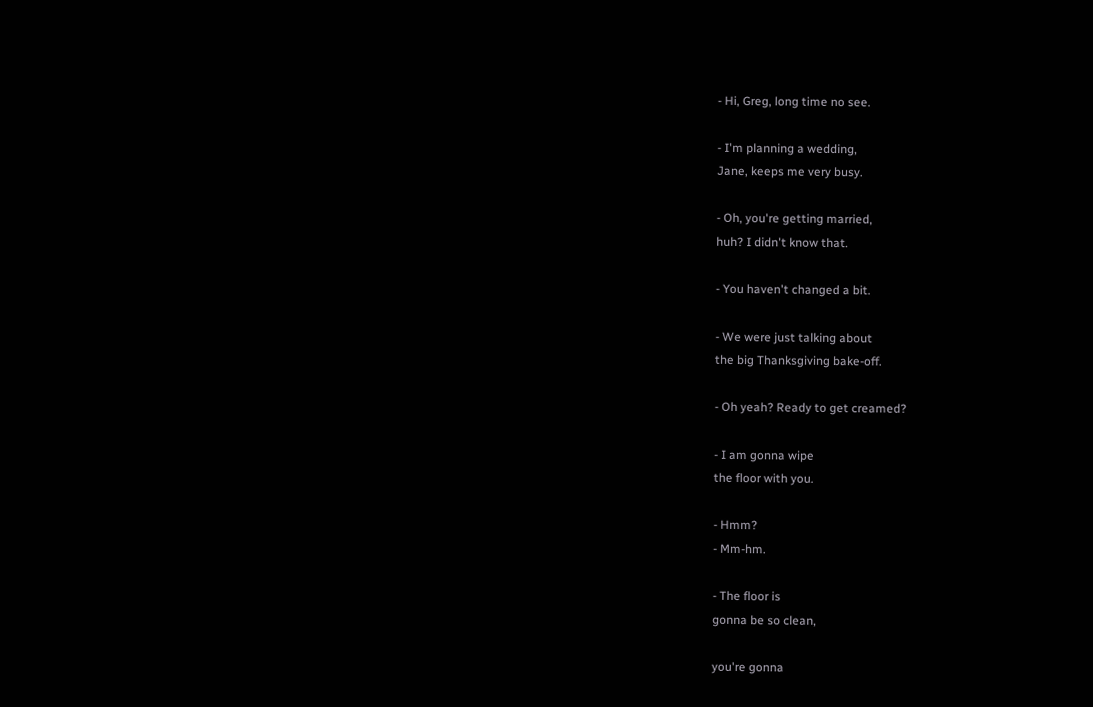- Hi, Greg, long time no see.

- I'm planning a wedding,
Jane, keeps me very busy.

- Oh, you're getting married,
huh? I didn't know that.

- You haven't changed a bit.

- We were just talking about
the big Thanksgiving bake-off.

- Oh yeah? Ready to get creamed?

- I am gonna wipe
the floor with you.

- Hmm?
- Mm-hm.

- The floor is
gonna be so clean,

you're gonna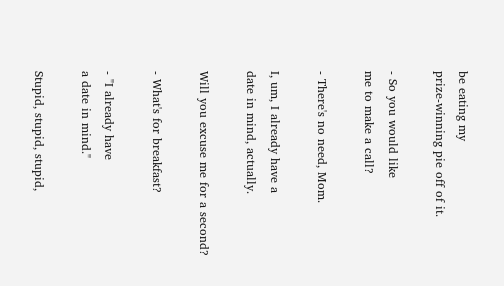be eating my
prize-winning pie off of it.

- So you would like
me to make a call?

- There's no need, Mom.

I, um, I already have a
date in mind, actually.

Will you excuse me for a second?

- What's for breakfast?

- "I already have
a date in mind."

Stupid, stupid, stupid,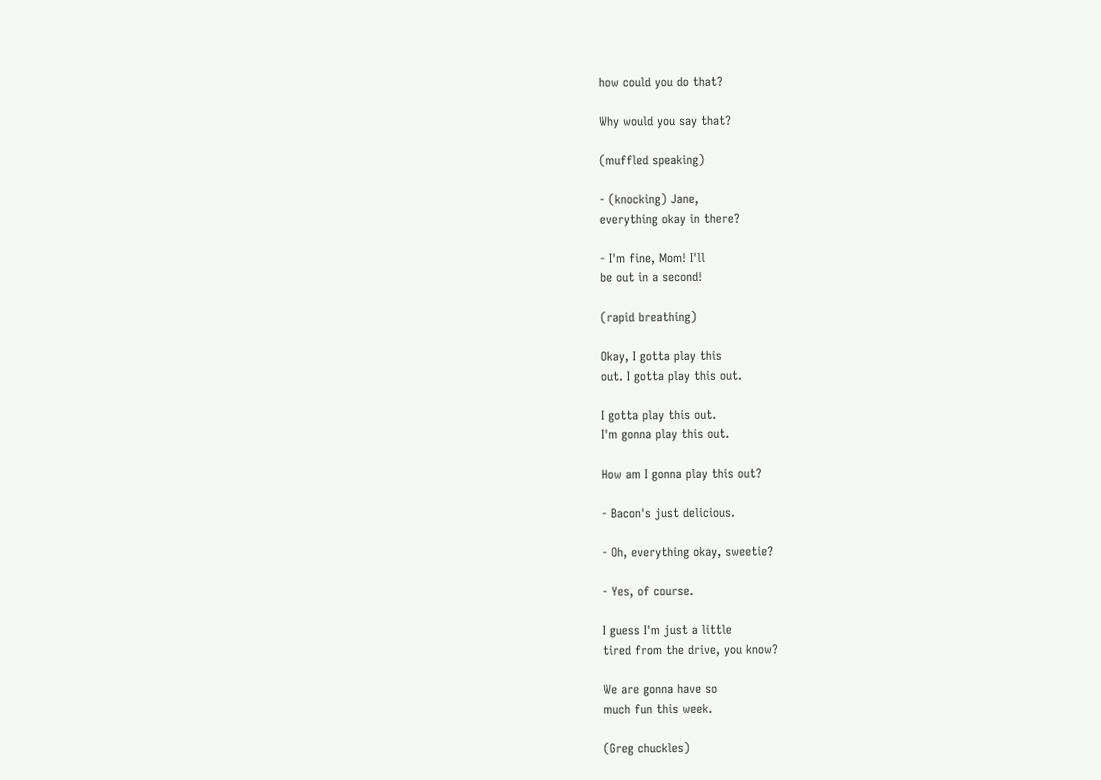how could you do that?

Why would you say that?

(muffled speaking)

- (knocking) Jane,
everything okay in there?

- I'm fine, Mom! I'll
be out in a second!

(rapid breathing)

Okay, I gotta play this
out. I gotta play this out.

I gotta play this out.
I'm gonna play this out.

How am I gonna play this out?

- Bacon's just delicious.

- Oh, everything okay, sweetie?

- Yes, of course.

I guess I'm just a little
tired from the drive, you know?

We are gonna have so
much fun this week.

(Greg chuckles)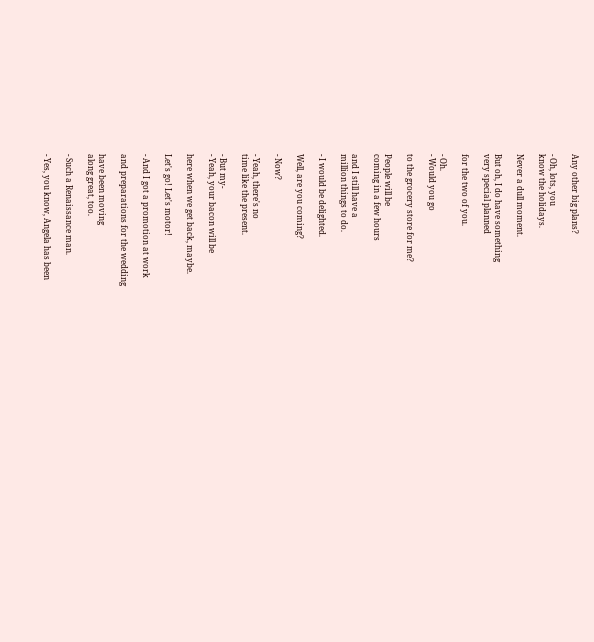Any other big plans?

- Oh, lots, you
know the holidays.

Never a dull moment.

But oh, I do have something
very special planned

for the two of you.

- Oh.
- Would you go

to the grocery store for me?

People will be
coming in a few hours

and I still have a
million things to do.

- I would be delighted.

Well, are you coming?

- Now?

- Yeah, there's no
time like the present.

- But my-
- Yeah, your bacon will be

here when we get back, maybe.

Let's go! Let's motor!

- And I got a promotion at work

and preparations for the wedding

have been moving
along great, too.

- Such a Renaissance man.

- Yes, you know, Angela has been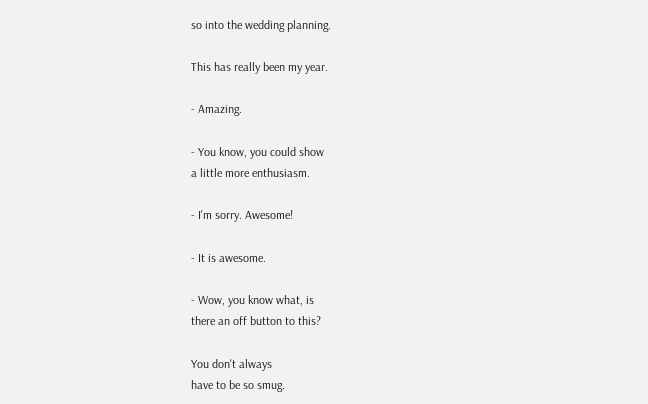so into the wedding planning.

This has really been my year.

- Amazing.

- You know, you could show
a little more enthusiasm.

- I'm sorry. Awesome!

- It is awesome.

- Wow, you know what, is
there an off button to this?

You don't always
have to be so smug.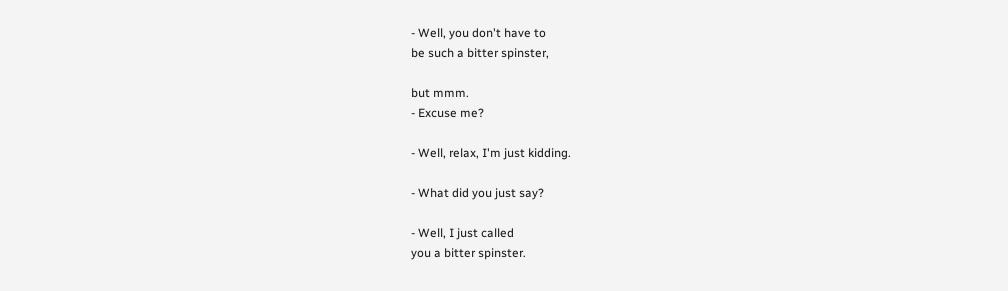- Well, you don't have to
be such a bitter spinster,

but mmm.
- Excuse me?

- Well, relax, I'm just kidding.

- What did you just say?

- Well, I just called
you a bitter spinster.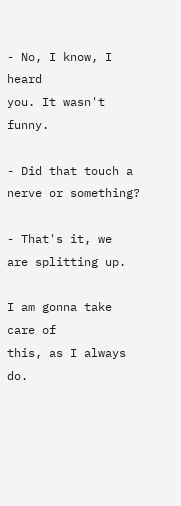- No, I know, I heard
you. It wasn't funny.

- Did that touch a
nerve or something?

- That's it, we
are splitting up.

I am gonna take care of
this, as I always do.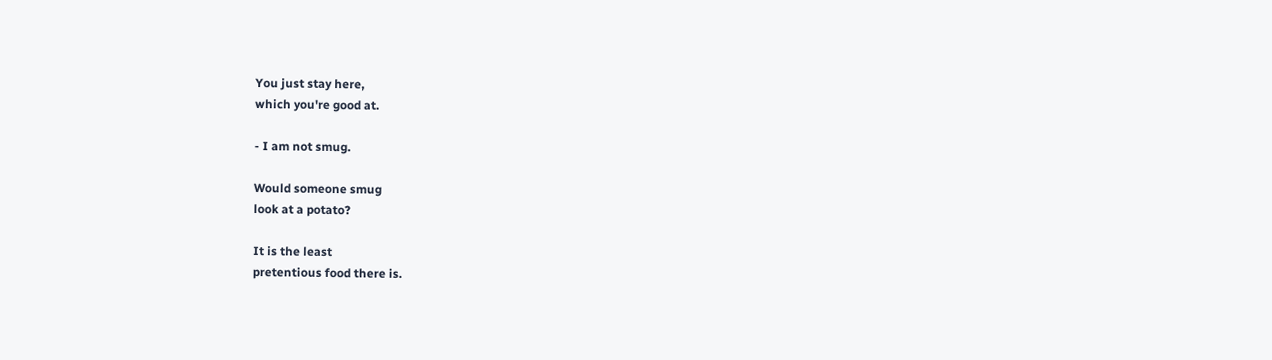You just stay here,
which you're good at.

- I am not smug.

Would someone smug
look at a potato?

It is the least
pretentious food there is.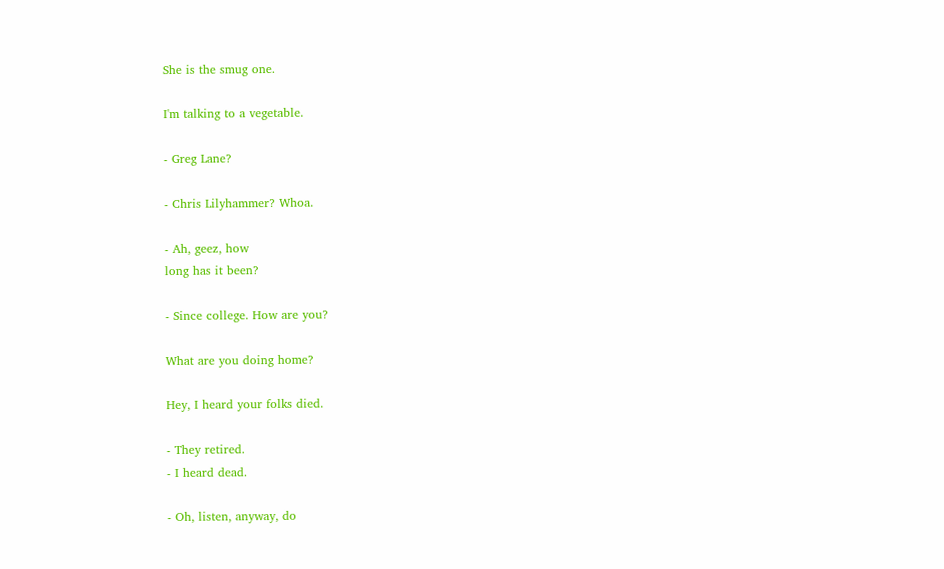She is the smug one.

I'm talking to a vegetable.

- Greg Lane?

- Chris Lilyhammer? Whoa.

- Ah, geez, how
long has it been?

- Since college. How are you?

What are you doing home?

Hey, I heard your folks died.

- They retired.
- I heard dead.

- Oh, listen, anyway, do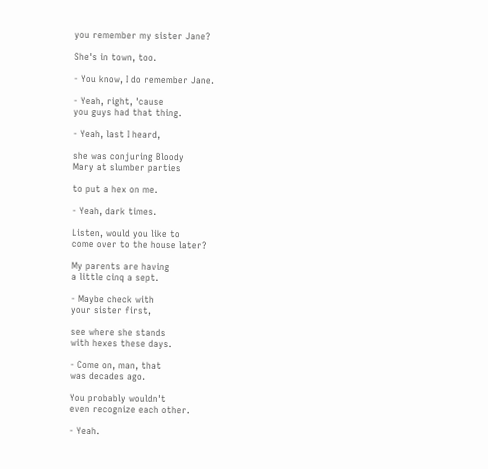you remember my sister Jane?

She's in town, too.

- You know, I do remember Jane.

- Yeah, right, 'cause
you guys had that thing.

- Yeah, last I heard,

she was conjuring Bloody
Mary at slumber parties

to put a hex on me.

- Yeah, dark times.

Listen, would you like to
come over to the house later?

My parents are having
a little cinq a sept.

- Maybe check with
your sister first,

see where she stands
with hexes these days.

- Come on, man, that
was decades ago.

You probably wouldn't
even recognize each other.

- Yeah.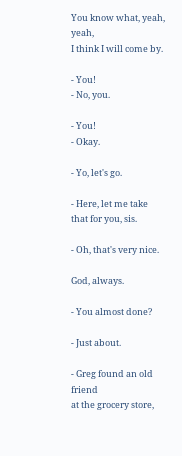You know what, yeah, yeah,
I think I will come by.

- You!
- No, you.

- You!
- Okay.

- Yo, let's go.

- Here, let me take
that for you, sis.

- Oh, that's very nice.

God, always.

- You almost done?

- Just about.

- Greg found an old friend
at the grocery store,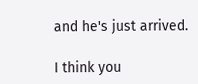and he's just arrived.

I think you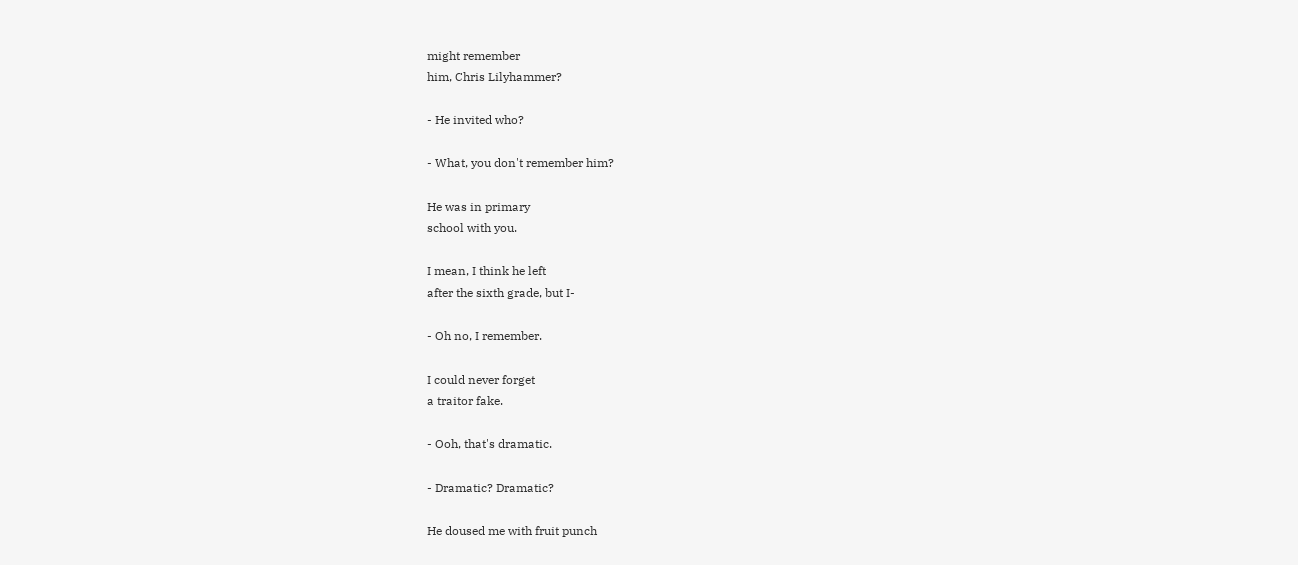might remember
him, Chris Lilyhammer?

- He invited who?

- What, you don't remember him?

He was in primary
school with you.

I mean, I think he left
after the sixth grade, but I-

- Oh no, I remember.

I could never forget
a traitor fake.

- Ooh, that's dramatic.

- Dramatic? Dramatic?

He doused me with fruit punch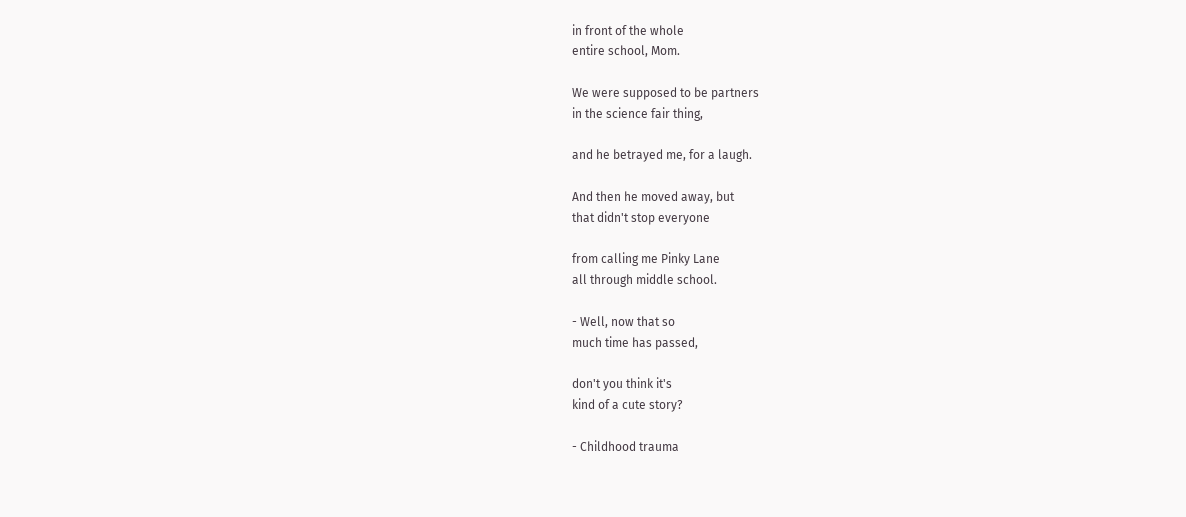in front of the whole
entire school, Mom.

We were supposed to be partners
in the science fair thing,

and he betrayed me, for a laugh.

And then he moved away, but
that didn't stop everyone

from calling me Pinky Lane
all through middle school.

- Well, now that so
much time has passed,

don't you think it's
kind of a cute story?

- Childhood trauma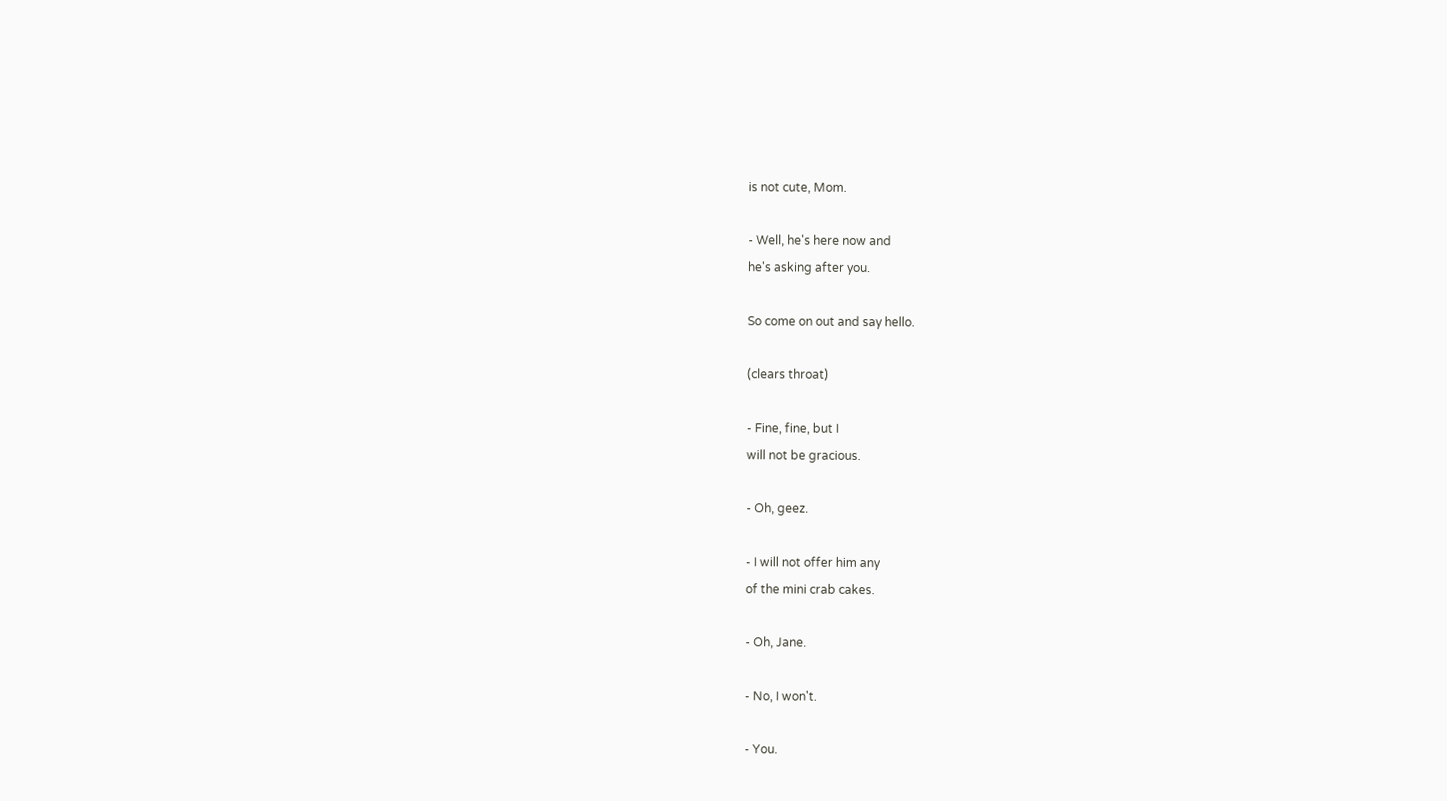is not cute, Mom.

- Well, he's here now and
he's asking after you.

So come on out and say hello.

(clears throat)

- Fine, fine, but I
will not be gracious.

- Oh, geez.

- I will not offer him any
of the mini crab cakes.

- Oh, Jane.

- No, I won't.

- You.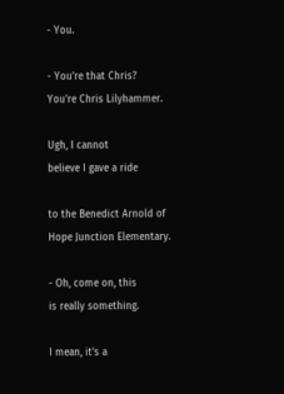- You.

- You're that Chris?
You're Chris Lilyhammer.

Ugh, I cannot
believe I gave a ride

to the Benedict Arnold of
Hope Junction Elementary.

- Oh, come on, this
is really something.

I mean, it's a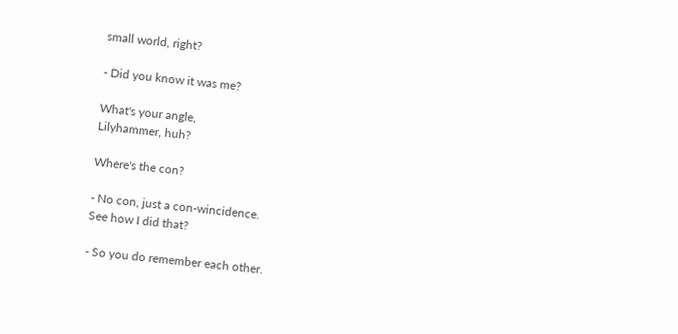small world, right?

- Did you know it was me?

What's your angle,
Lilyhammer, huh?

Where's the con?

- No con, just a con-wincidence.
See how I did that?

- So you do remember each other.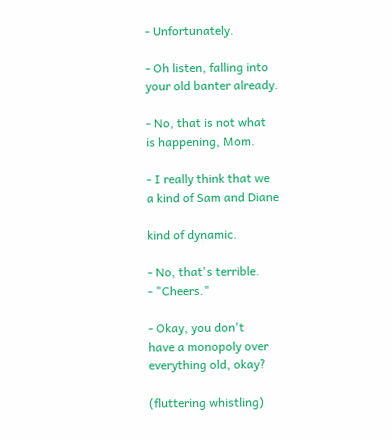- Unfortunately.

- Oh listen, falling into
your old banter already.

- No, that is not what
is happening, Mom.

- I really think that we
a kind of Sam and Diane

kind of dynamic.

- No, that's terrible.
- "Cheers."

- Okay, you don't
have a monopoly over
everything old, okay?

(fluttering whistling)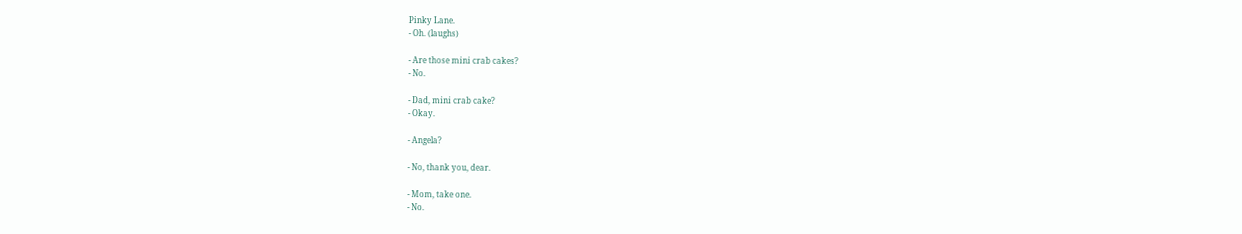Pinky Lane.
- Oh. (laughs)

- Are those mini crab cakes?
- No.

- Dad, mini crab cake?
- Okay.

- Angela?

- No, thank you, dear.

- Mom, take one.
- No.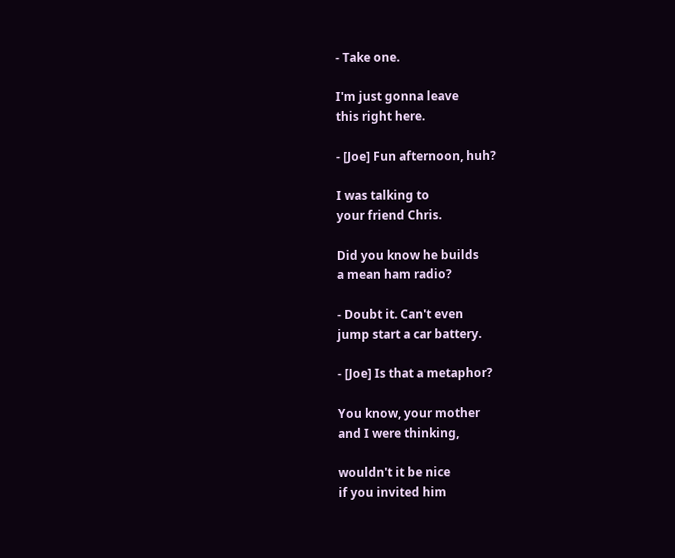- Take one.

I'm just gonna leave
this right here.

- [Joe] Fun afternoon, huh?

I was talking to
your friend Chris.

Did you know he builds
a mean ham radio?

- Doubt it. Can't even
jump start a car battery.

- [Joe] Is that a metaphor?

You know, your mother
and I were thinking,

wouldn't it be nice
if you invited him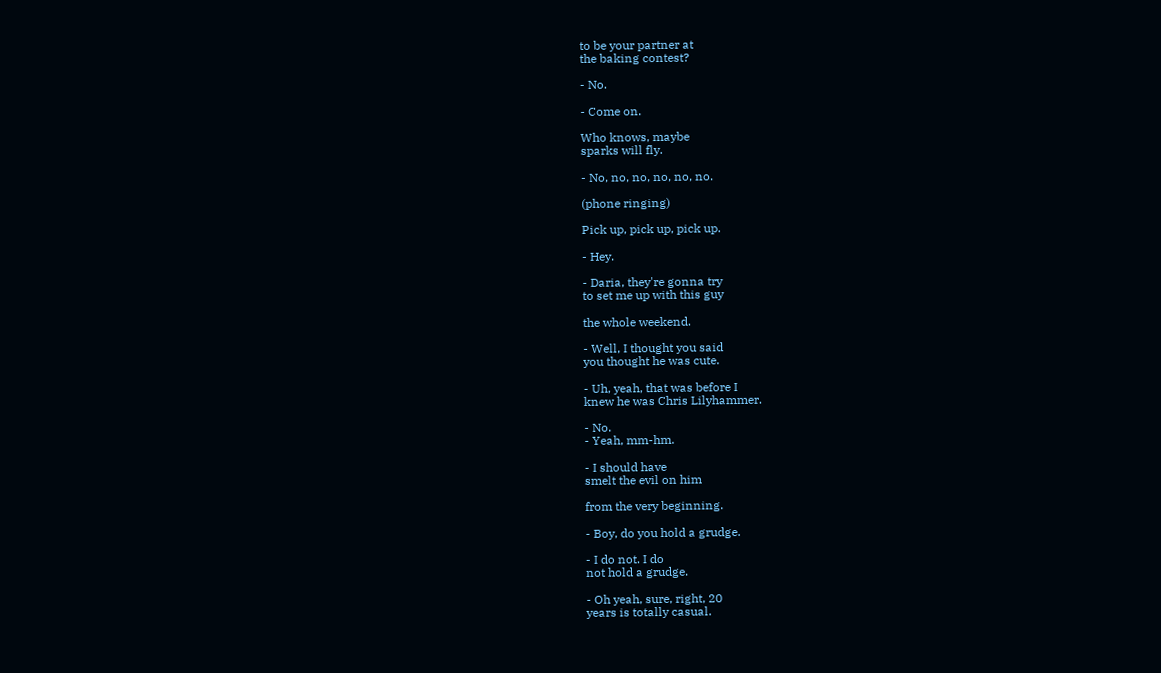to be your partner at
the baking contest?

- No.

- Come on.

Who knows, maybe
sparks will fly.

- No, no, no, no, no, no.

(phone ringing)

Pick up, pick up, pick up.

- Hey.

- Daria, they're gonna try
to set me up with this guy

the whole weekend.

- Well, I thought you said
you thought he was cute.

- Uh, yeah, that was before I
knew he was Chris Lilyhammer.

- No.
- Yeah, mm-hm.

- I should have
smelt the evil on him

from the very beginning.

- Boy, do you hold a grudge.

- I do not. I do
not hold a grudge.

- Oh yeah, sure, right, 20
years is totally casual.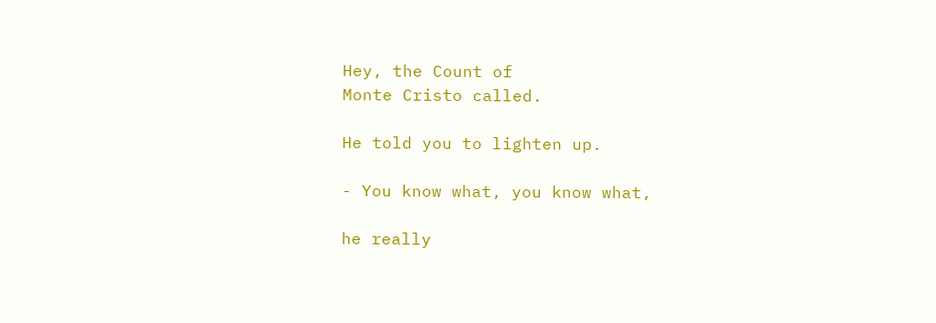Hey, the Count of
Monte Cristo called.

He told you to lighten up.

- You know what, you know what,

he really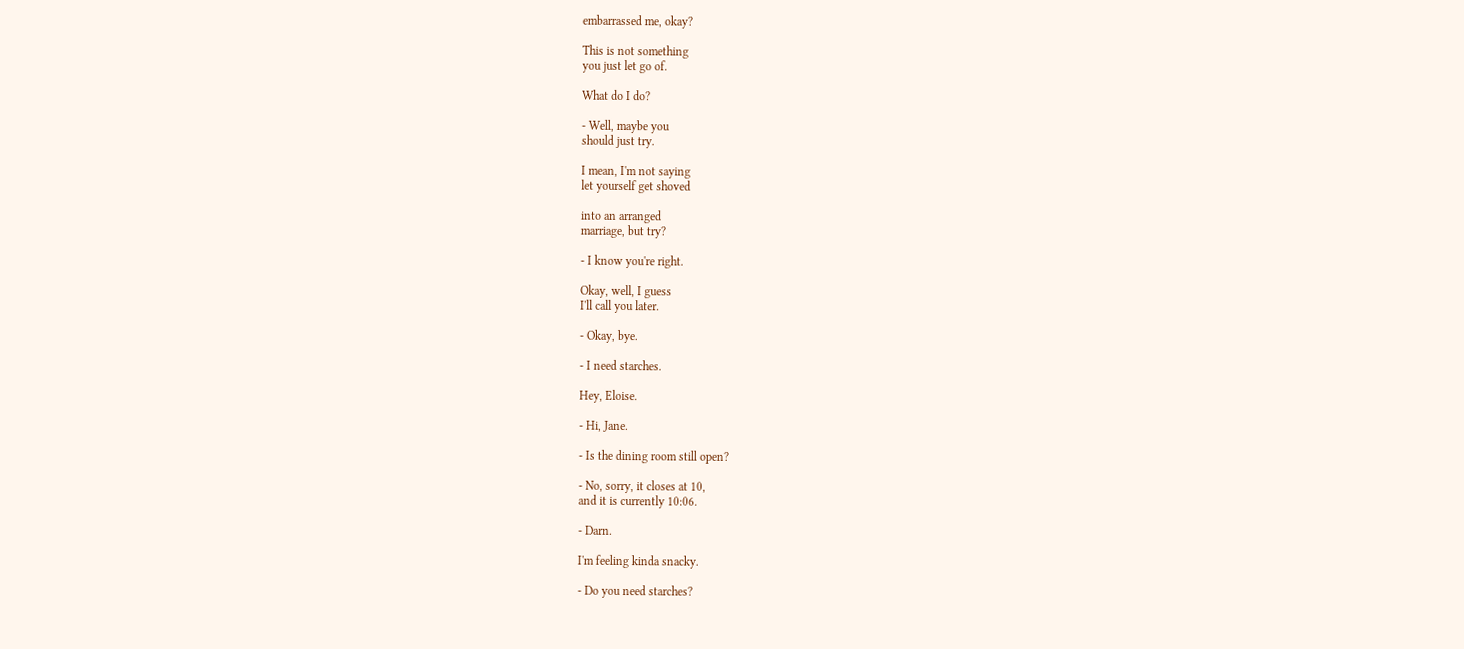embarrassed me, okay?

This is not something
you just let go of.

What do I do?

- Well, maybe you
should just try.

I mean, I'm not saying
let yourself get shoved

into an arranged
marriage, but try?

- I know you're right.

Okay, well, I guess
I'll call you later.

- Okay, bye.

- I need starches.

Hey, Eloise.

- Hi, Jane.

- Is the dining room still open?

- No, sorry, it closes at 10,
and it is currently 10:06.

- Darn.

I'm feeling kinda snacky.

- Do you need starches?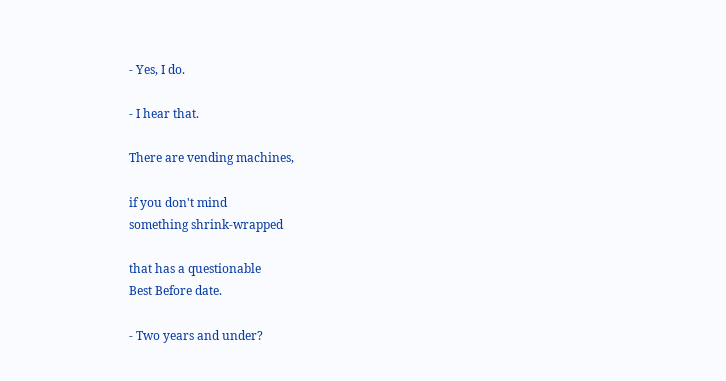- Yes, I do.

- I hear that.

There are vending machines,

if you don't mind
something shrink-wrapped

that has a questionable
Best Before date.

- Two years and under?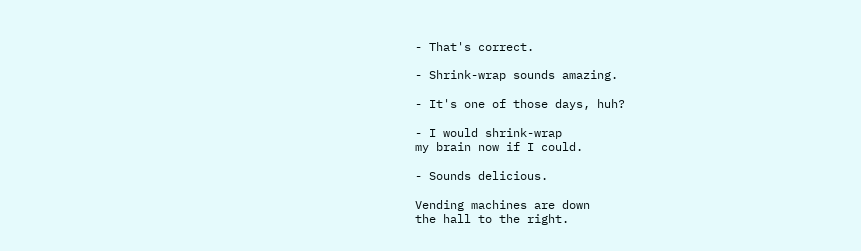- That's correct.

- Shrink-wrap sounds amazing.

- It's one of those days, huh?

- I would shrink-wrap
my brain now if I could.

- Sounds delicious.

Vending machines are down
the hall to the right.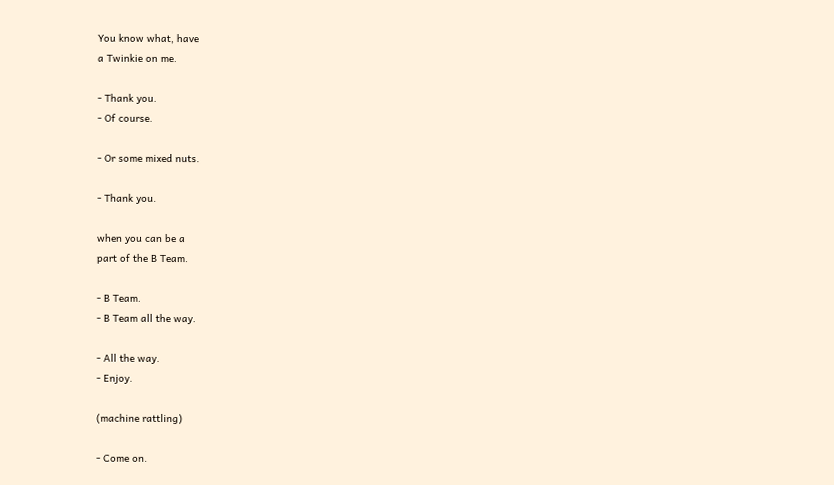You know what, have
a Twinkie on me.

- Thank you.
- Of course.

- Or some mixed nuts.

- Thank you.

when you can be a
part of the B Team.

- B Team.
- B Team all the way.

- All the way.
- Enjoy.

(machine rattling)

- Come on.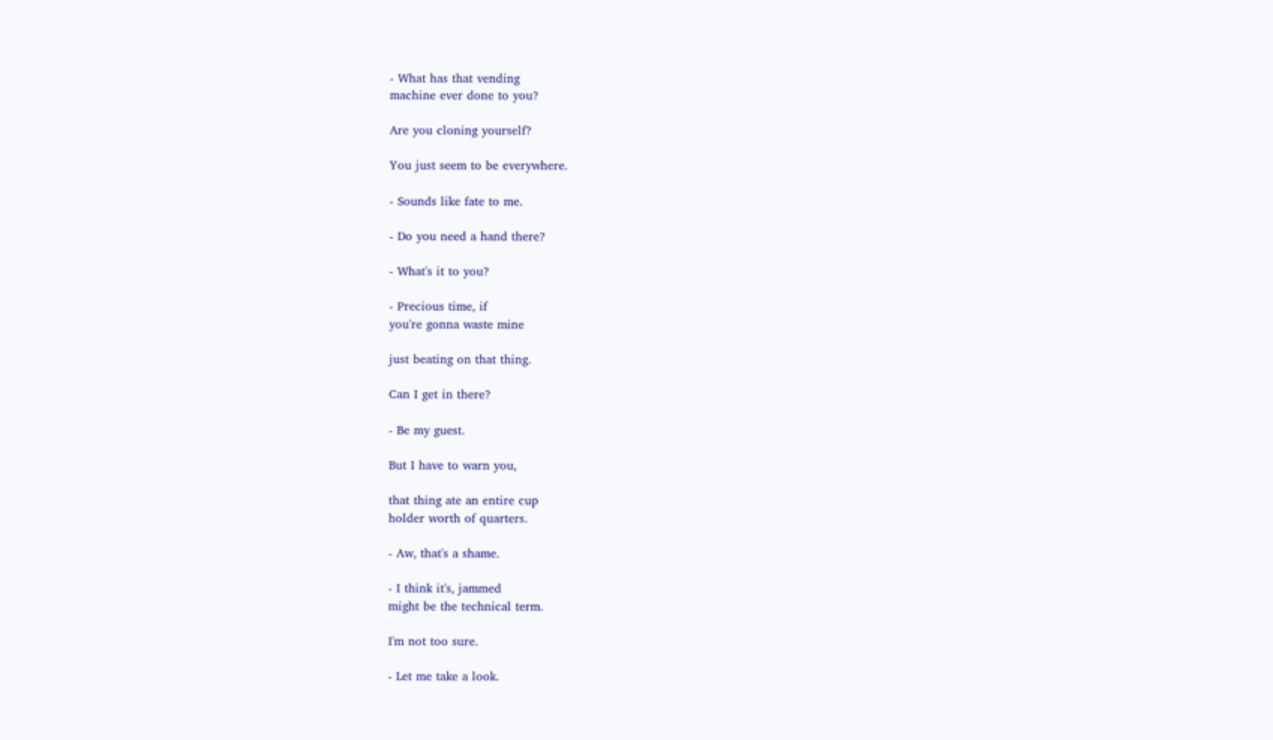- What has that vending
machine ever done to you?

Are you cloning yourself?

You just seem to be everywhere.

- Sounds like fate to me.

- Do you need a hand there?

- What's it to you?

- Precious time, if
you're gonna waste mine

just beating on that thing.

Can I get in there?

- Be my guest.

But I have to warn you,

that thing ate an entire cup
holder worth of quarters.

- Aw, that's a shame.

- I think it's, jammed
might be the technical term.

I'm not too sure.

- Let me take a look.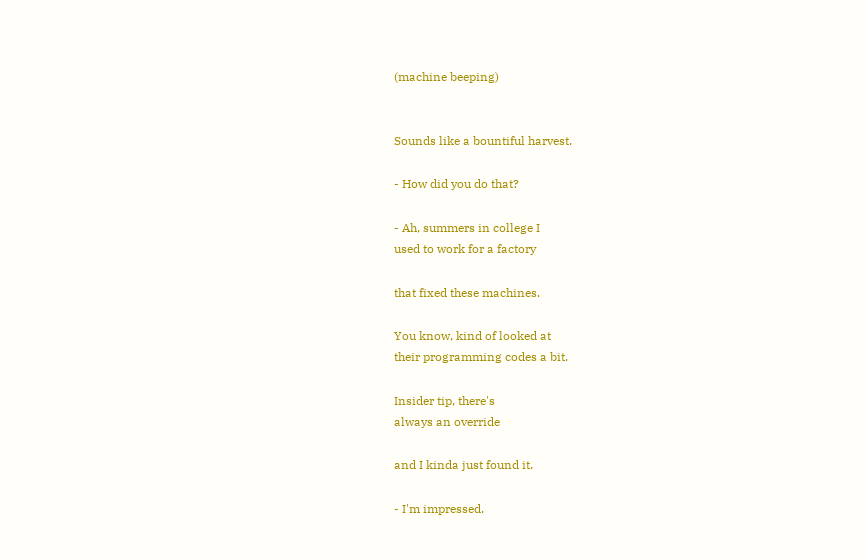(machine beeping)


Sounds like a bountiful harvest.

- How did you do that?

- Ah, summers in college I
used to work for a factory

that fixed these machines.

You know, kind of looked at
their programming codes a bit.

Insider tip, there's
always an override

and I kinda just found it.

- I'm impressed.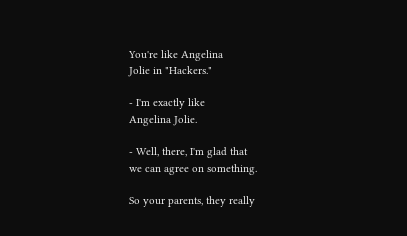You're like Angelina
Jolie in "Hackers."

- I'm exactly like
Angelina Jolie.

- Well, there, I'm glad that
we can agree on something.

So your parents, they really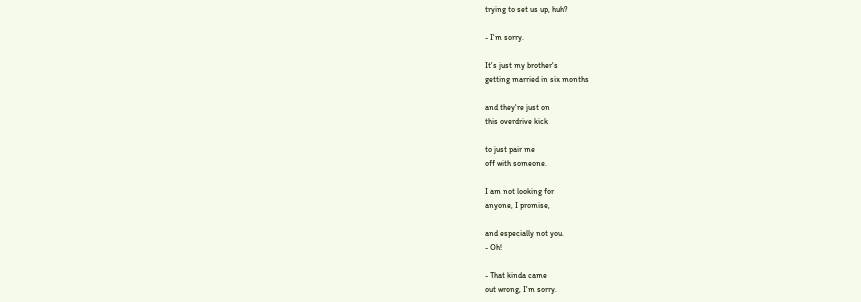trying to set us up, huh?

- I'm sorry.

It's just my brother's
getting married in six months

and they're just on
this overdrive kick

to just pair me
off with someone.

I am not looking for
anyone, I promise,

and especially not you.
- Oh!

- That kinda came
out wrong, I'm sorry.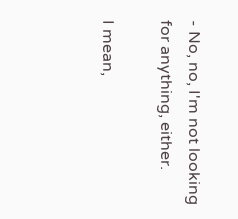- No, no, I'm not looking
for anything, either.

I mean,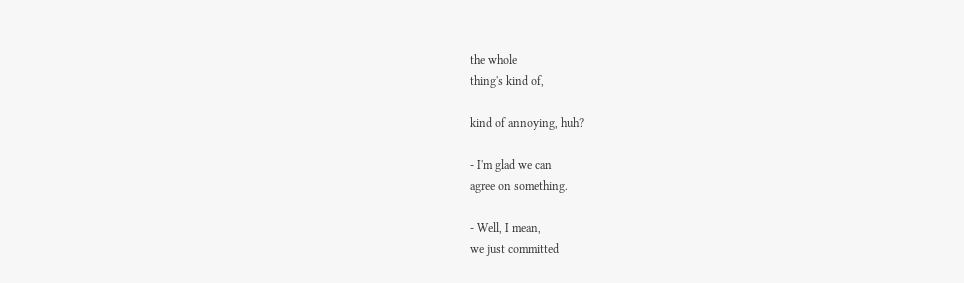the whole
thing's kind of,

kind of annoying, huh?

- I'm glad we can
agree on something.

- Well, I mean,
we just committed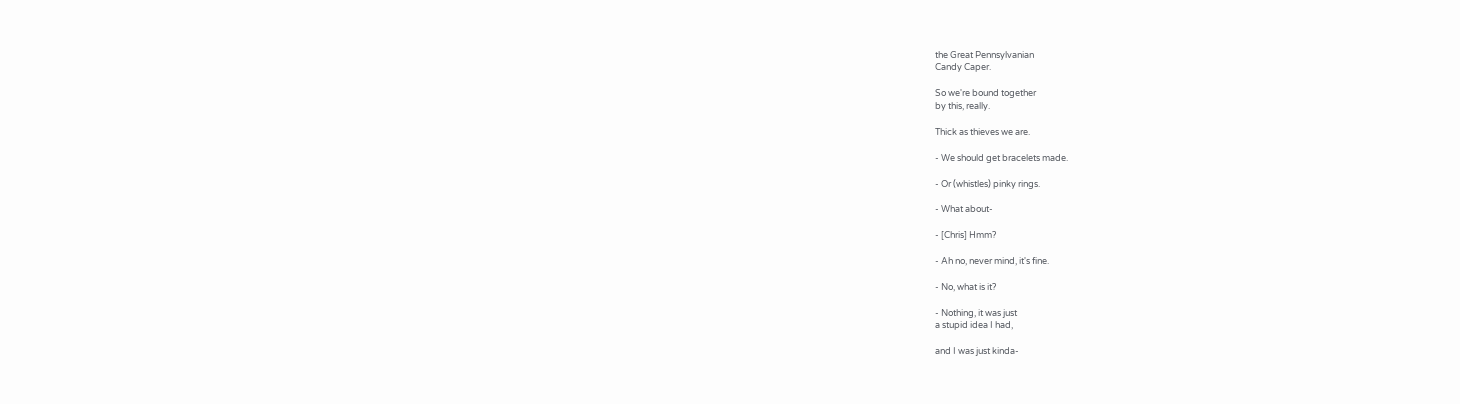the Great Pennsylvanian
Candy Caper.

So we're bound together
by this, really.

Thick as thieves we are.

- We should get bracelets made.

- Or (whistles) pinky rings.

- What about-

- [Chris] Hmm?

- Ah no, never mind, it's fine.

- No, what is it?

- Nothing, it was just
a stupid idea I had,

and I was just kinda-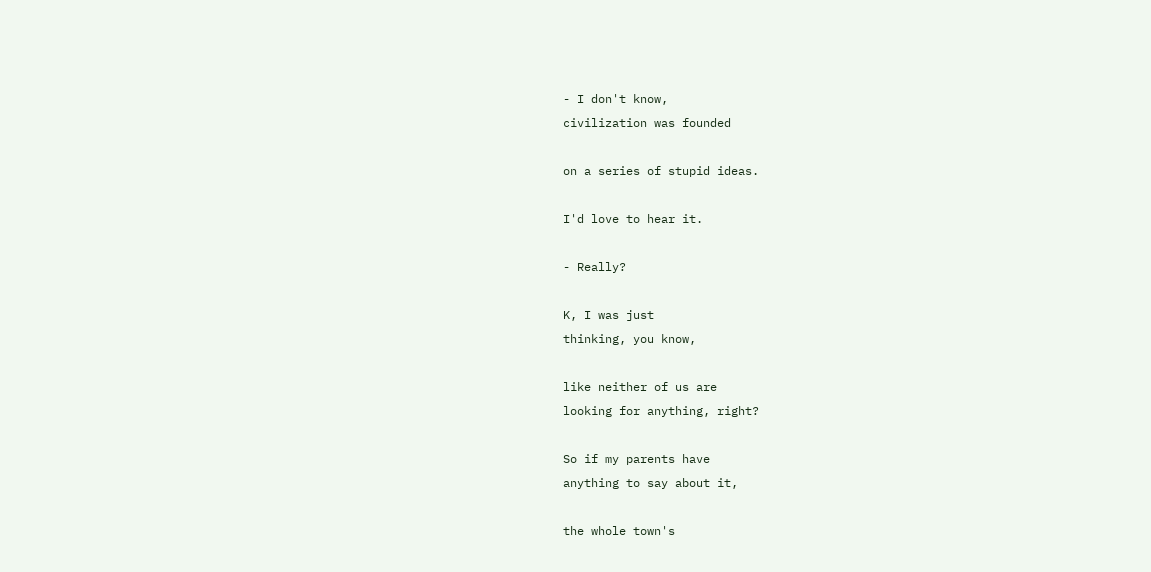- I don't know,
civilization was founded

on a series of stupid ideas.

I'd love to hear it.

- Really?

K, I was just
thinking, you know,

like neither of us are
looking for anything, right?

So if my parents have
anything to say about it,

the whole town's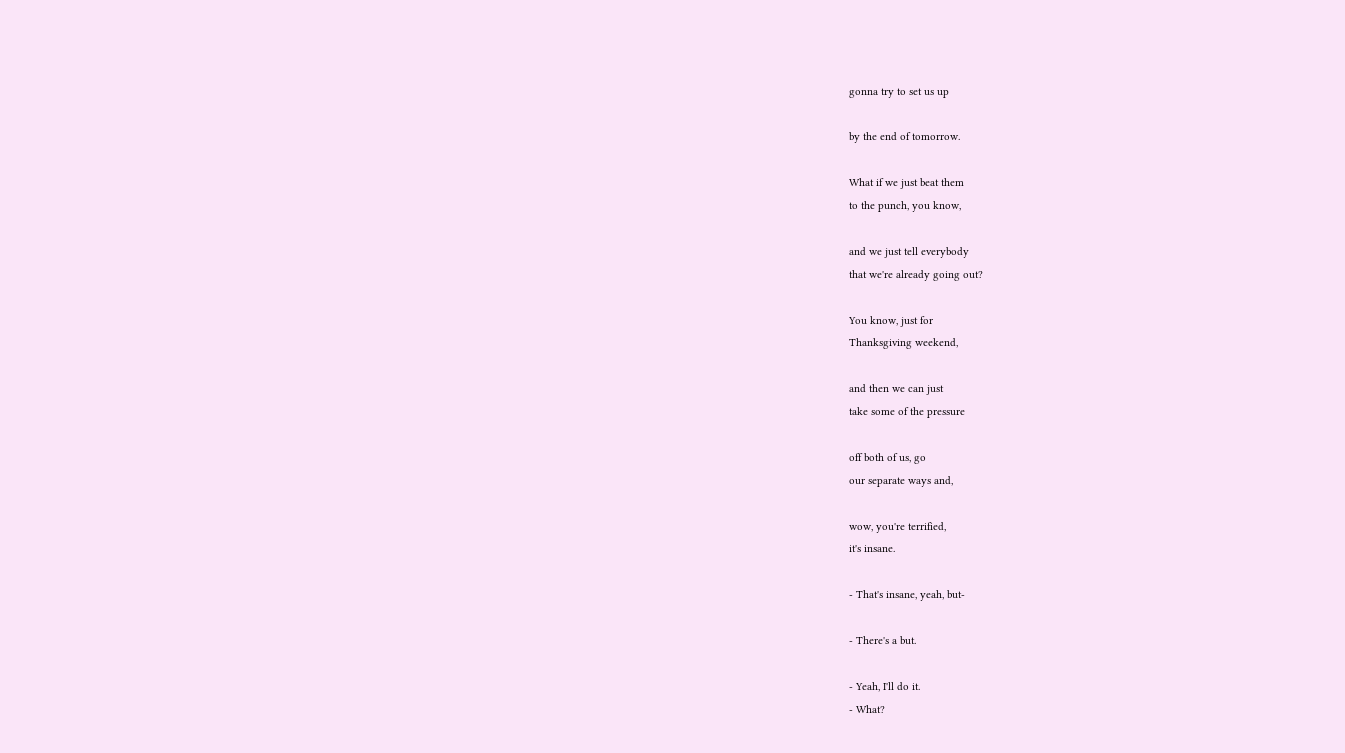gonna try to set us up

by the end of tomorrow.

What if we just beat them
to the punch, you know,

and we just tell everybody
that we're already going out?

You know, just for
Thanksgiving weekend,

and then we can just
take some of the pressure

off both of us, go
our separate ways and,

wow, you're terrified,
it's insane.

- That's insane, yeah, but-

- There's a but.

- Yeah, I'll do it.
- What?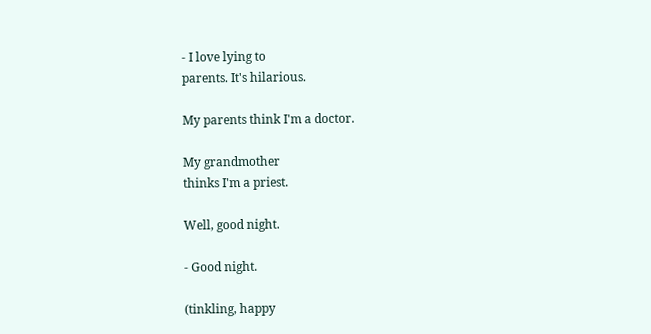- I love lying to
parents. It's hilarious.

My parents think I'm a doctor.

My grandmother
thinks I'm a priest.

Well, good night.

- Good night.

(tinkling, happy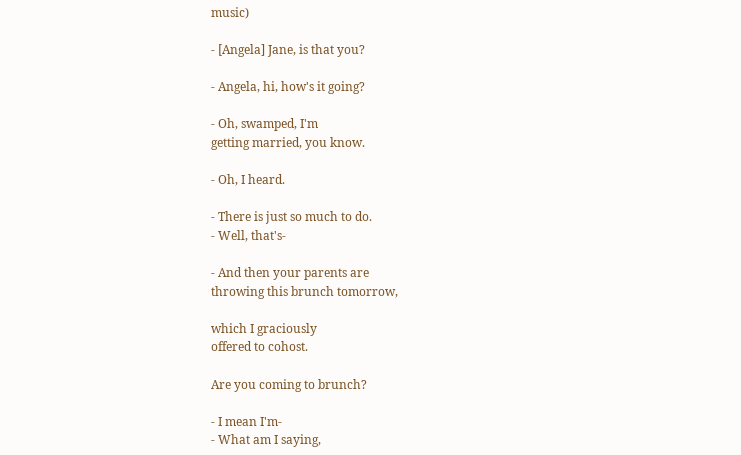music)

- [Angela] Jane, is that you?

- Angela, hi, how's it going?

- Oh, swamped, I'm
getting married, you know.

- Oh, I heard.

- There is just so much to do.
- Well, that's-

- And then your parents are
throwing this brunch tomorrow,

which I graciously
offered to cohost.

Are you coming to brunch?

- I mean I'm-
- What am I saying,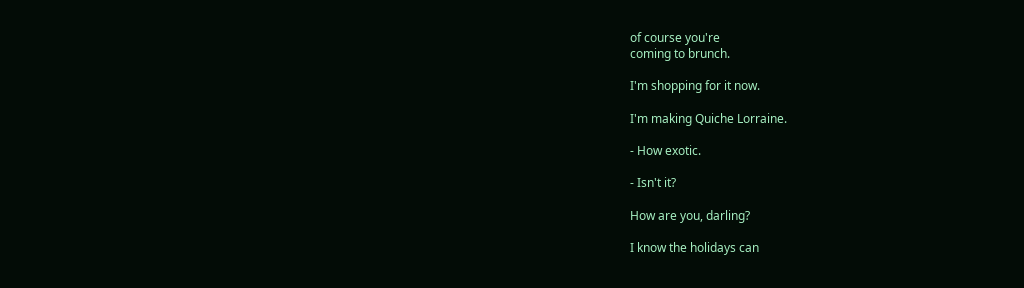of course you're
coming to brunch.

I'm shopping for it now.

I'm making Quiche Lorraine.

- How exotic.

- Isn't it?

How are you, darling?

I know the holidays can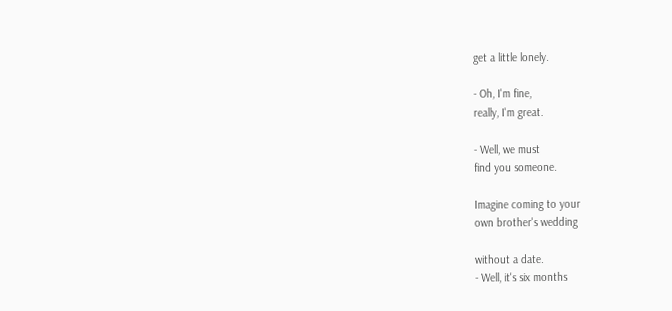get a little lonely.

- Oh, I'm fine,
really, I'm great.

- Well, we must
find you someone.

Imagine coming to your
own brother's wedding

without a date.
- Well, it's six months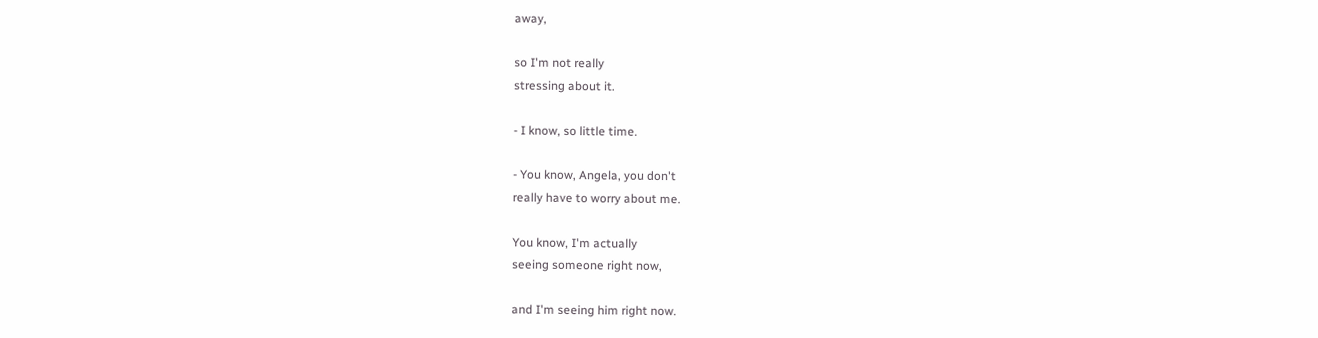away,

so I'm not really
stressing about it.

- I know, so little time.

- You know, Angela, you don't
really have to worry about me.

You know, I'm actually
seeing someone right now,

and I'm seeing him right now.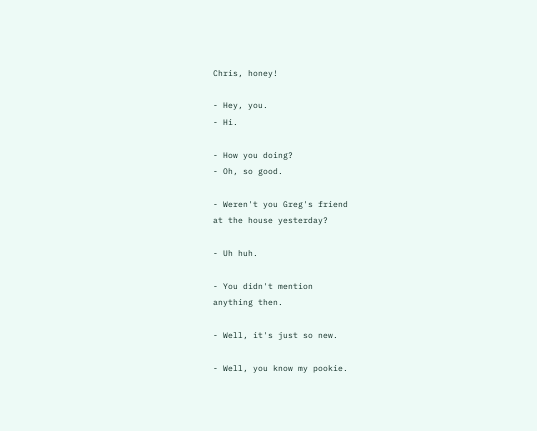Chris, honey!

- Hey, you.
- Hi.

- How you doing?
- Oh, so good.

- Weren't you Greg's friend
at the house yesterday?

- Uh huh.

- You didn't mention
anything then.

- Well, it's just so new.

- Well, you know my pookie.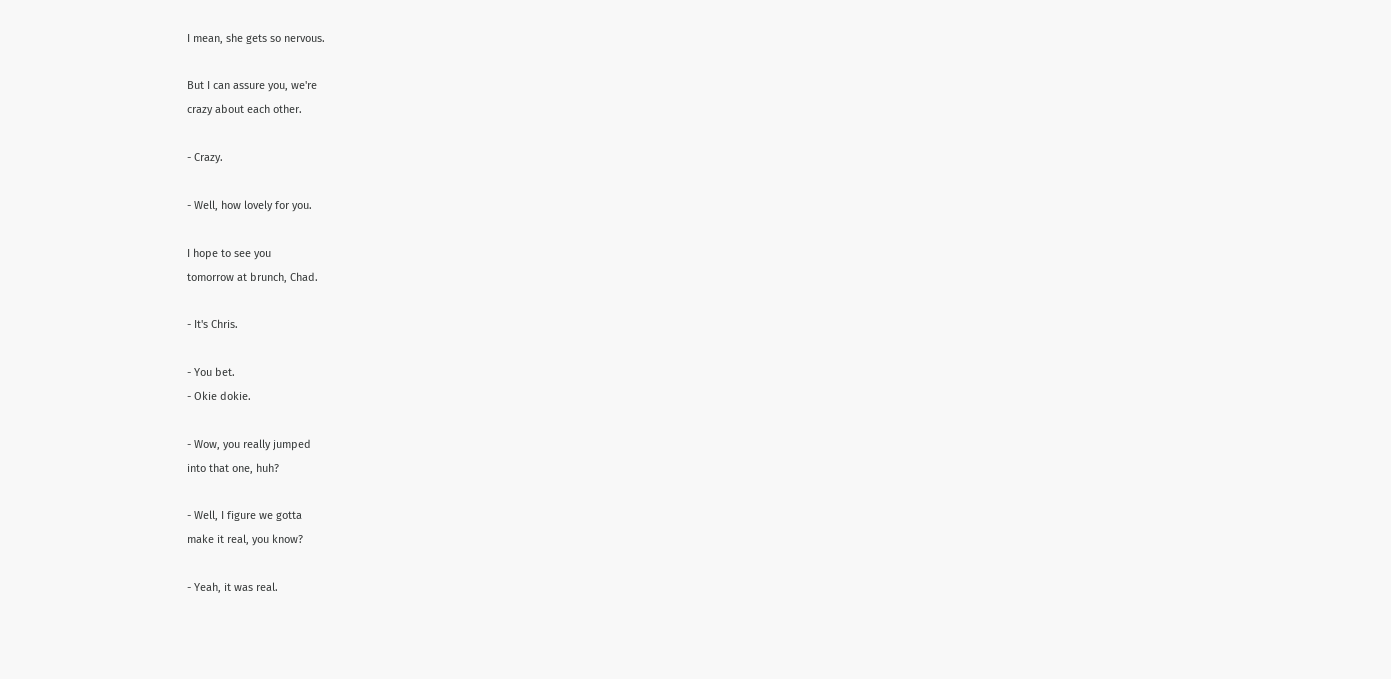I mean, she gets so nervous.

But I can assure you, we're
crazy about each other.

- Crazy.

- Well, how lovely for you.

I hope to see you
tomorrow at brunch, Chad.

- It's Chris.

- You bet.
- Okie dokie.

- Wow, you really jumped
into that one, huh?

- Well, I figure we gotta
make it real, you know?

- Yeah, it was real.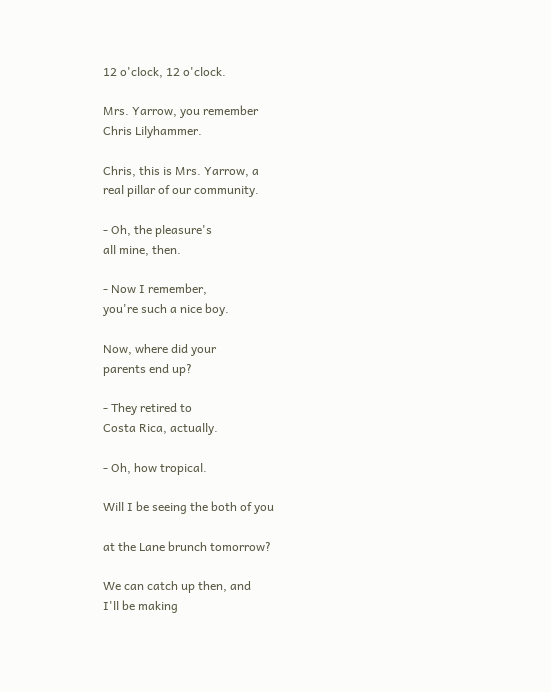12 o'clock, 12 o'clock.

Mrs. Yarrow, you remember
Chris Lilyhammer.

Chris, this is Mrs. Yarrow, a
real pillar of our community.

- Oh, the pleasure's
all mine, then.

- Now I remember,
you're such a nice boy.

Now, where did your
parents end up?

- They retired to
Costa Rica, actually.

- Oh, how tropical.

Will I be seeing the both of you

at the Lane brunch tomorrow?

We can catch up then, and
I'll be making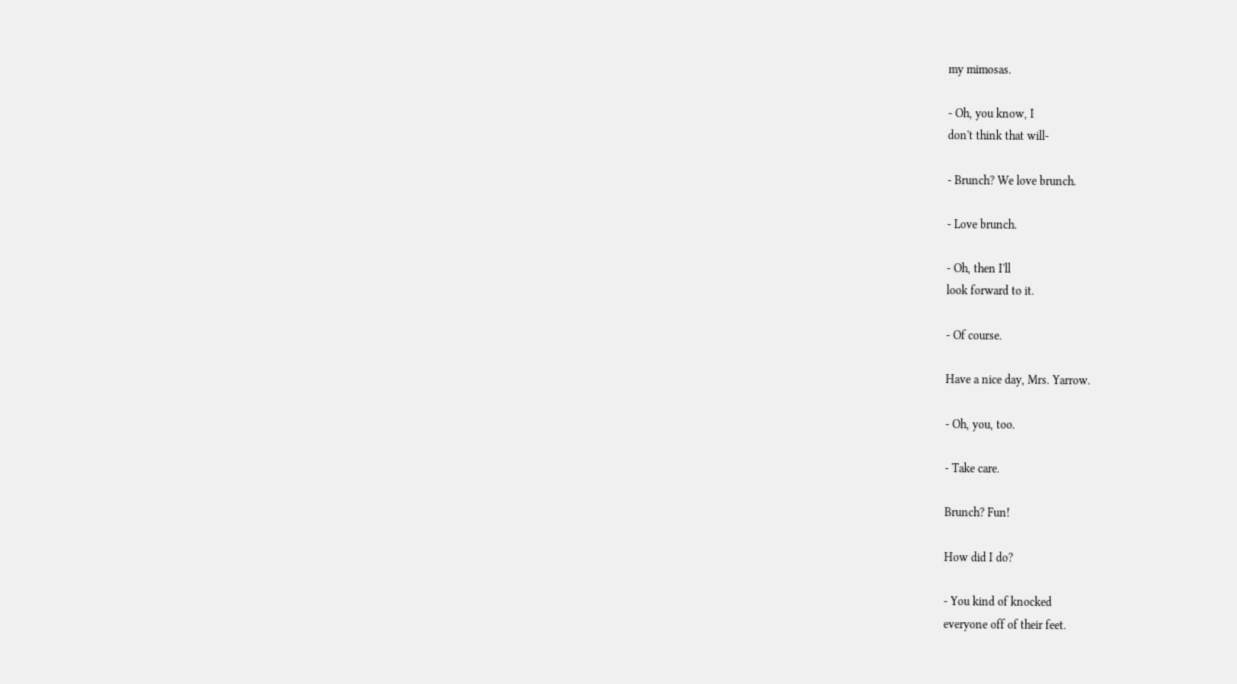my mimosas.

- Oh, you know, I
don't think that will-

- Brunch? We love brunch.

- Love brunch.

- Oh, then I'll
look forward to it.

- Of course.

Have a nice day, Mrs. Yarrow.

- Oh, you, too.

- Take care.

Brunch? Fun!

How did I do?

- You kind of knocked
everyone off of their feet.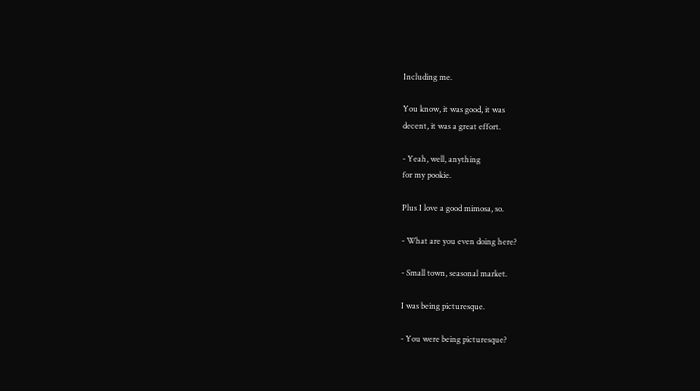Including me.

You know, it was good, it was
decent, it was a great effort.

- Yeah, well, anything
for my pookie.

Plus I love a good mimosa, so.

- What are you even doing here?

- Small town, seasonal market.

I was being picturesque.

- You were being picturesque?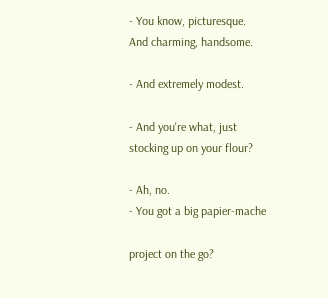- You know, picturesque.
And charming, handsome.

- And extremely modest.

- And you're what, just
stocking up on your flour?

- Ah, no.
- You got a big papier-mache

project on the go?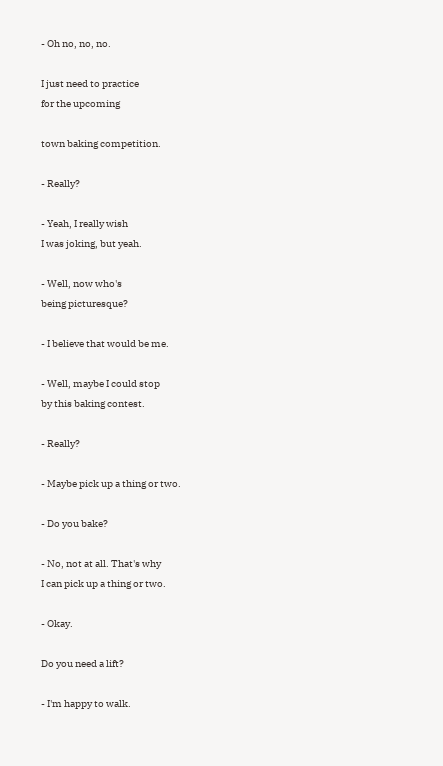- Oh no, no, no.

I just need to practice
for the upcoming

town baking competition.

- Really?

- Yeah, I really wish
I was joking, but yeah.

- Well, now who's
being picturesque?

- I believe that would be me.

- Well, maybe I could stop
by this baking contest.

- Really?

- Maybe pick up a thing or two.

- Do you bake?

- No, not at all. That's why
I can pick up a thing or two.

- Okay.

Do you need a lift?

- I'm happy to walk.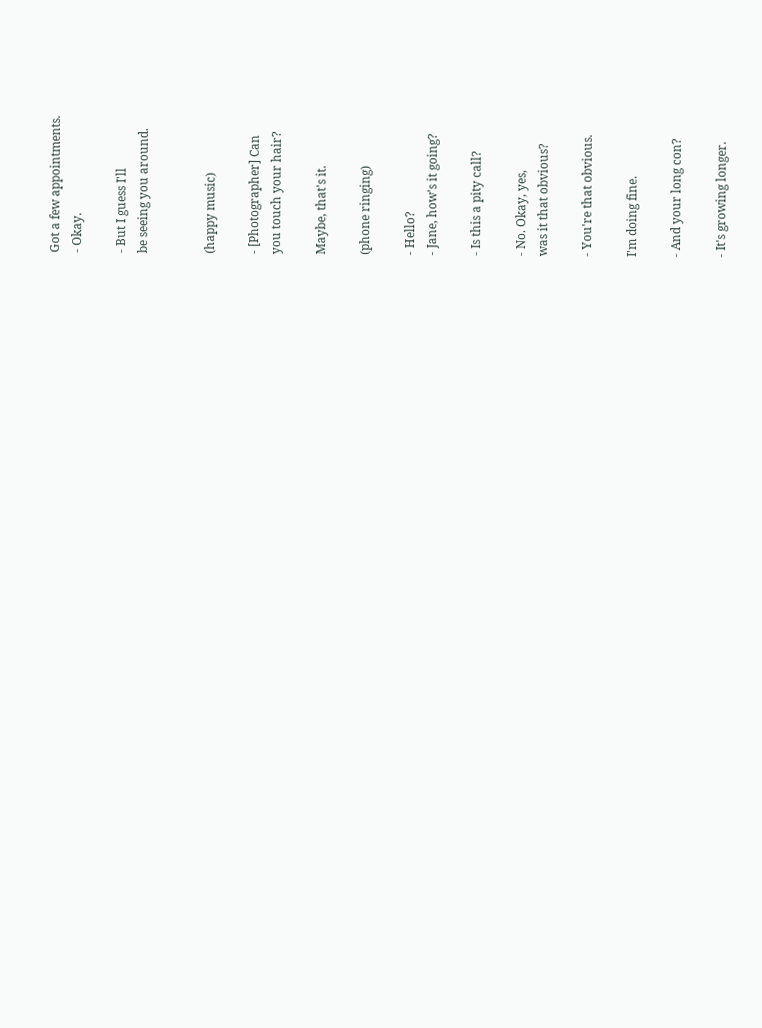Got a few appointments.
- Okay.

- But I guess I'll
be seeing you around.


(happy music)

- [Photographer] Can
you touch your hair?

Maybe, that's it.

(phone ringing)

- Hello?
- Jane, how's it going?

- Is this a pity call?

- No. Okay, yes,
was it that obvious?

- You're that obvious.

I'm doing fine.

- And your long con?

- It's growing longer.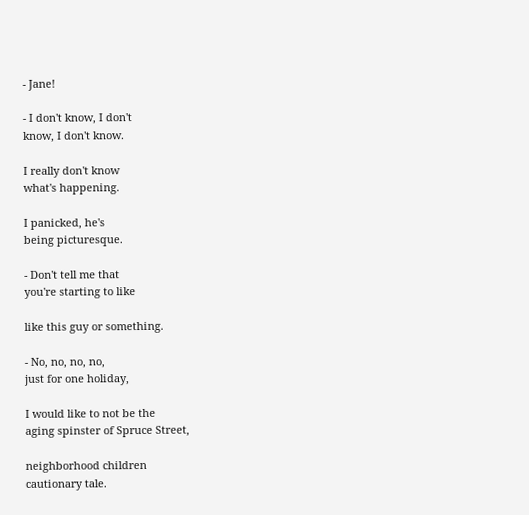- Jane!

- I don't know, I don't
know, I don't know.

I really don't know
what's happening.

I panicked, he's
being picturesque.

- Don't tell me that
you're starting to like

like this guy or something.

- No, no, no, no,
just for one holiday,

I would like to not be the
aging spinster of Spruce Street,

neighborhood children
cautionary tale.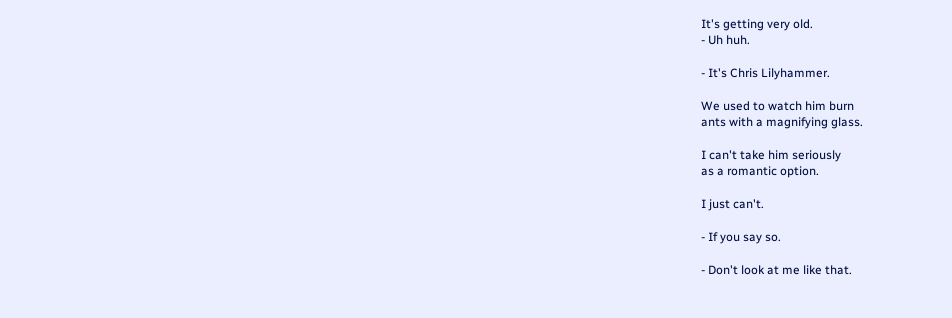It's getting very old.
- Uh huh.

- It's Chris Lilyhammer.

We used to watch him burn
ants with a magnifying glass.

I can't take him seriously
as a romantic option.

I just can't.

- If you say so.

- Don't look at me like that.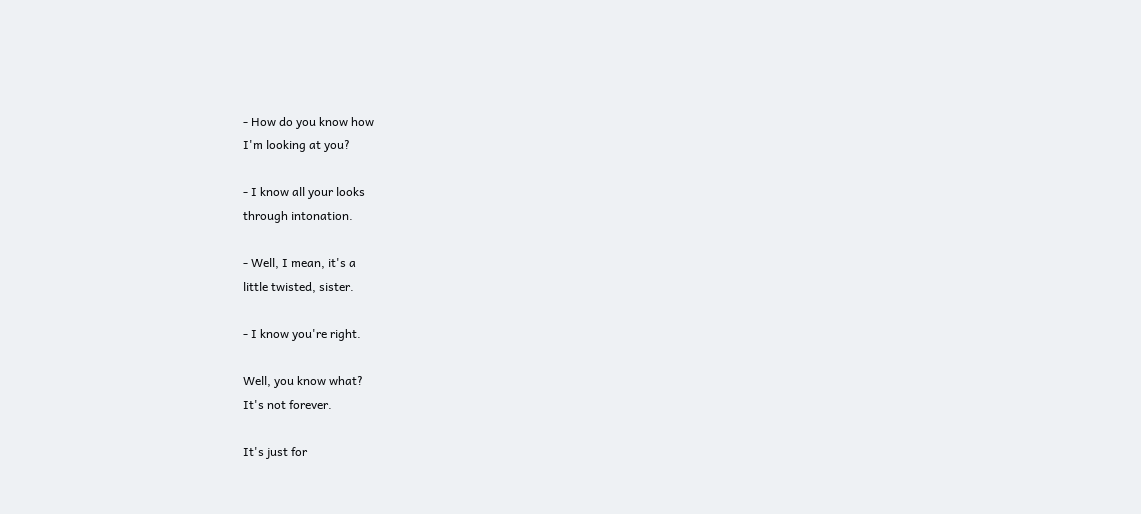- How do you know how
I'm looking at you?

- I know all your looks
through intonation.

- Well, I mean, it's a
little twisted, sister.

- I know you're right.

Well, you know what?
It's not forever.

It's just for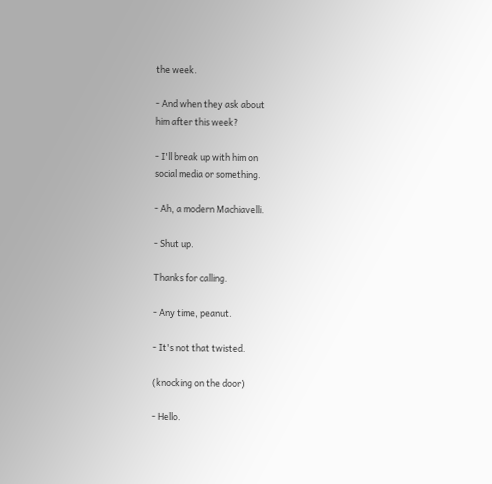the week.

- And when they ask about
him after this week?

- I'll break up with him on
social media or something.

- Ah, a modern Machiavelli.

- Shut up.

Thanks for calling.

- Any time, peanut.

- It's not that twisted.

(knocking on the door)

- Hello.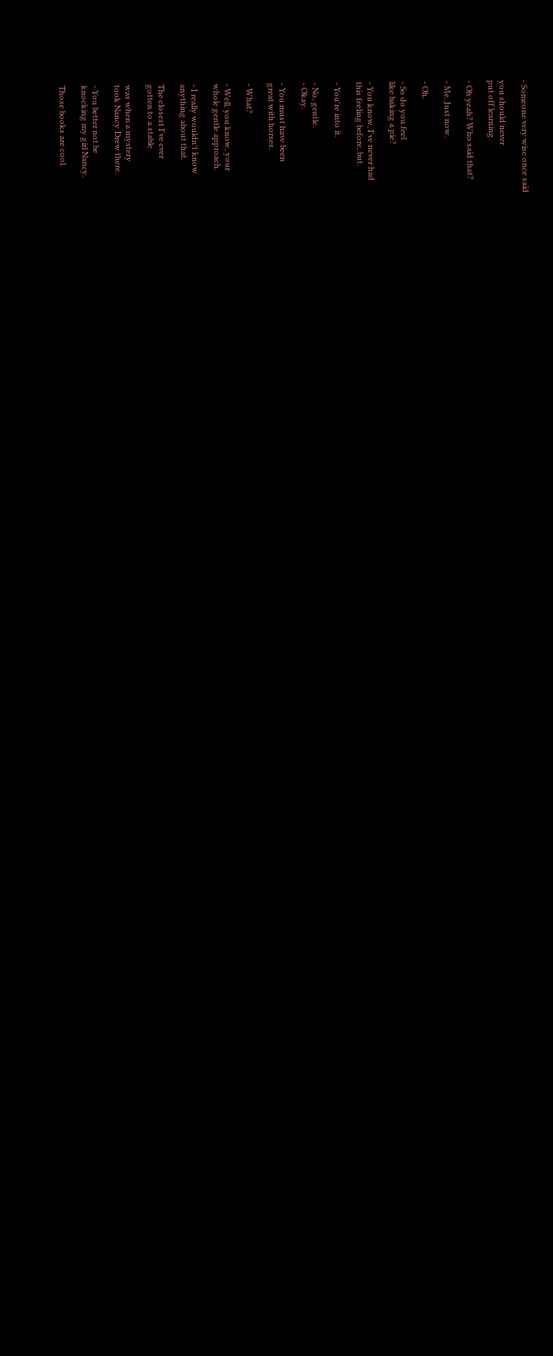- Someone very wise once said

you should never
put off learning.

- Oh yeah? Who said that?

- Me. Just now.

- Oh.

- So do you feel
like baking a pie?

- You know, I've never had
this feeling before, but.

- You're into it.

- No, gentle.
- Okay.

- You must have been
great with horses.

- What?

- Well, you know, your
whole gentle approach.

- I really wouldn't know
anything about that.

The closest I've ever
gotten to a stable

was when a mystery
took Nancy Drew there.

- You better not be
knocking my girl Nancy.

Those books are cool.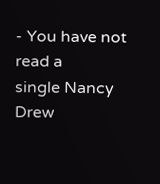- You have not read a
single Nancy Drew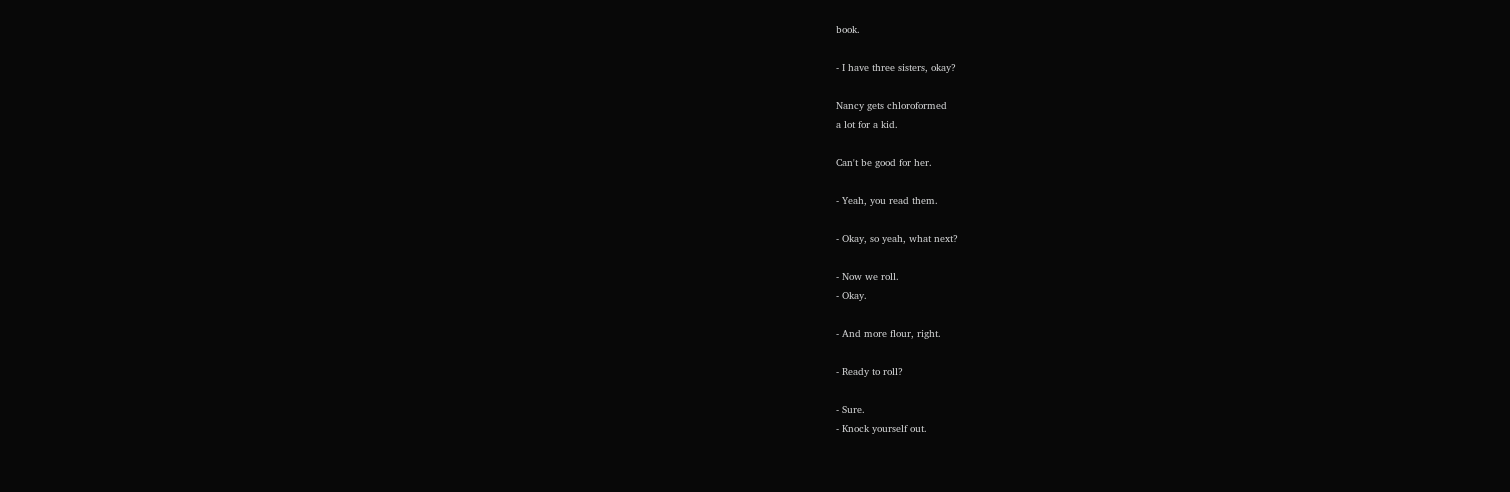book.

- I have three sisters, okay?

Nancy gets chloroformed
a lot for a kid.

Can't be good for her.

- Yeah, you read them.

- Okay, so yeah, what next?

- Now we roll.
- Okay.

- And more flour, right.

- Ready to roll?

- Sure.
- Knock yourself out.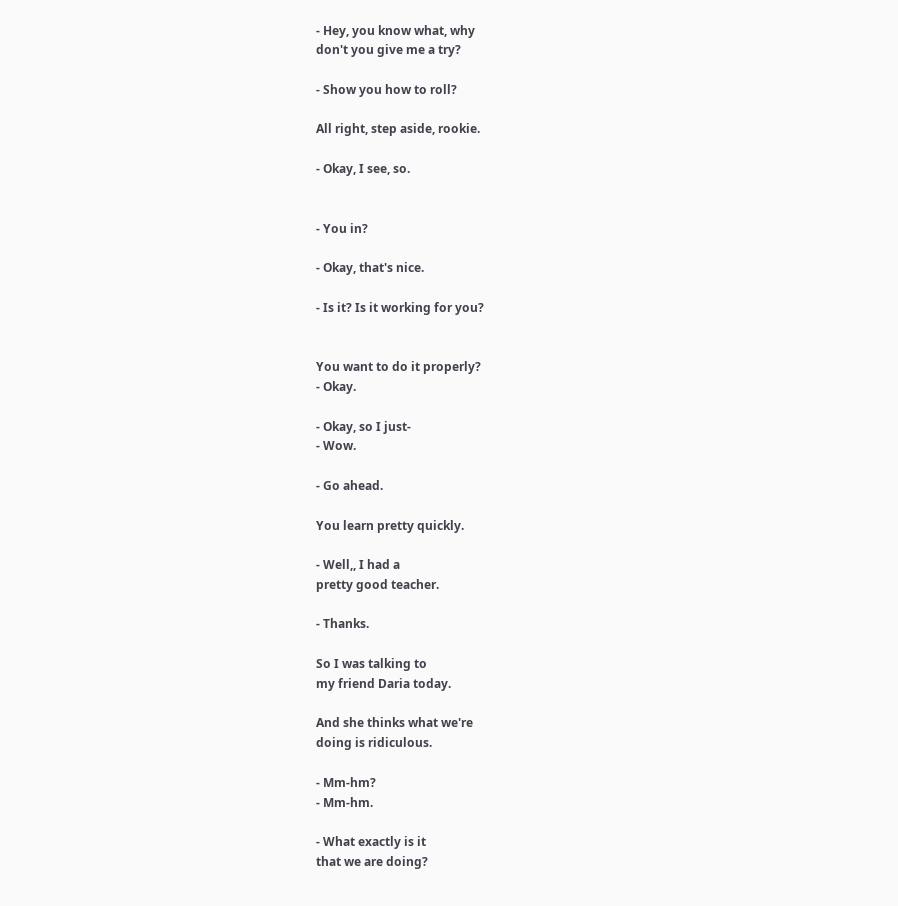- Hey, you know what, why
don't you give me a try?

- Show you how to roll?

All right, step aside, rookie.

- Okay, I see, so.


- You in?

- Okay, that's nice.

- Is it? Is it working for you?


You want to do it properly?
- Okay.

- Okay, so I just-
- Wow.

- Go ahead.

You learn pretty quickly.

- Well,, I had a
pretty good teacher.

- Thanks.

So I was talking to
my friend Daria today.

And she thinks what we're
doing is ridiculous.

- Mm-hm?
- Mm-hm.

- What exactly is it
that we are doing?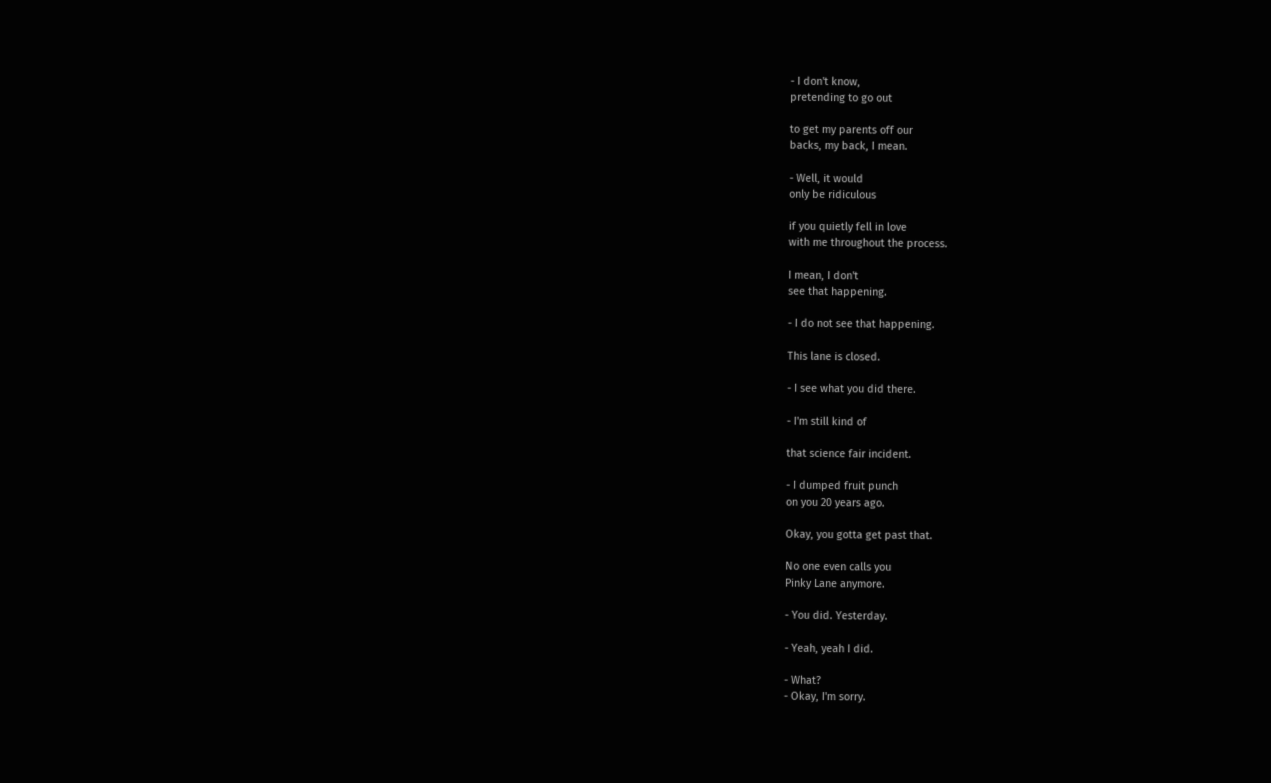- I don't know,
pretending to go out

to get my parents off our
backs, my back, I mean.

- Well, it would
only be ridiculous

if you quietly fell in love
with me throughout the process.

I mean, I don't
see that happening.

- I do not see that happening.

This lane is closed.

- I see what you did there.

- I'm still kind of

that science fair incident.

- I dumped fruit punch
on you 20 years ago.

Okay, you gotta get past that.

No one even calls you
Pinky Lane anymore.

- You did. Yesterday.

- Yeah, yeah I did.

- What?
- Okay, I'm sorry.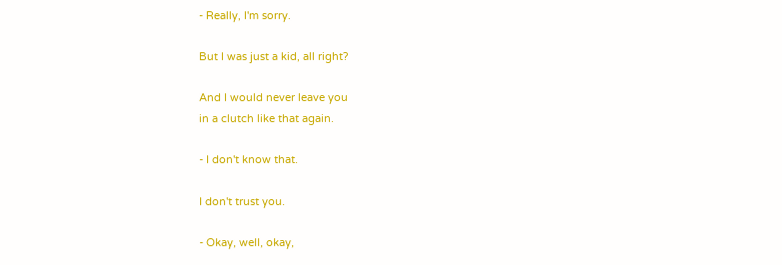- Really, I'm sorry.

But I was just a kid, all right?

And I would never leave you
in a clutch like that again.

- I don't know that.

I don't trust you.

- Okay, well, okay,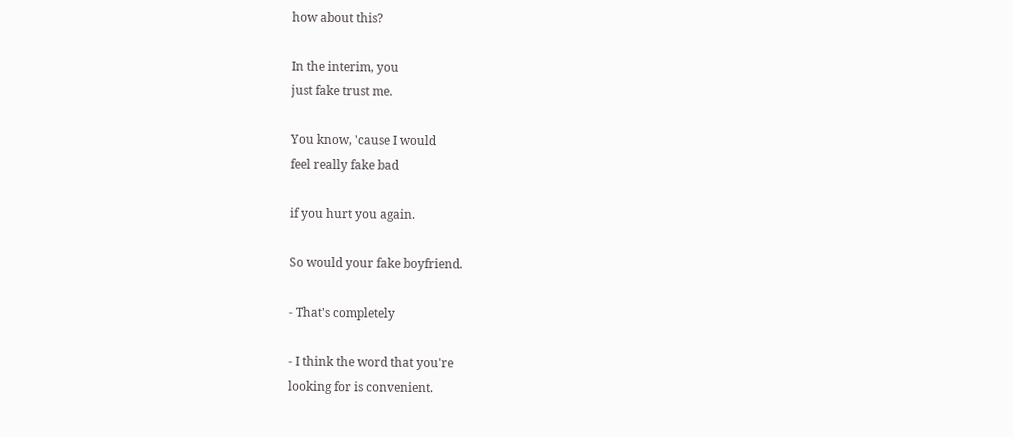how about this?

In the interim, you
just fake trust me.

You know, 'cause I would
feel really fake bad

if you hurt you again.

So would your fake boyfriend.

- That's completely

- I think the word that you're
looking for is convenient.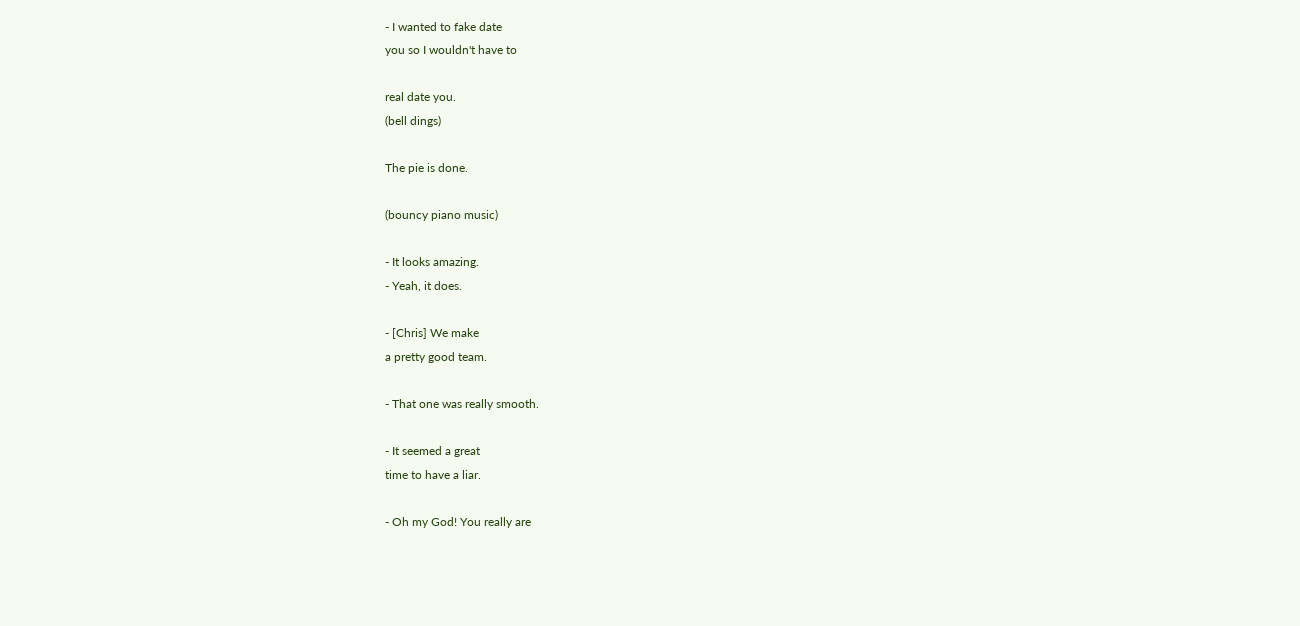- I wanted to fake date
you so I wouldn't have to

real date you.
(bell dings)

The pie is done.

(bouncy piano music)

- It looks amazing.
- Yeah, it does.

- [Chris] We make
a pretty good team.

- That one was really smooth.

- It seemed a great
time to have a liar.

- Oh my God! You really are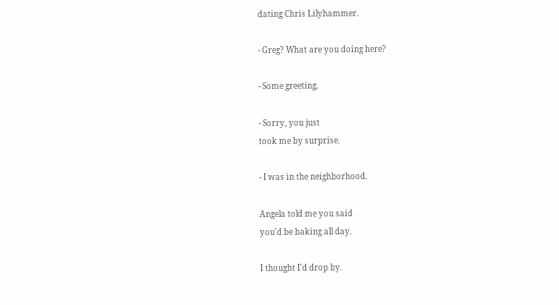dating Chris Lilyhammer.

- Greg? What are you doing here?

- Some greeting.

- Sorry, you just
took me by surprise.

- I was in the neighborhood.

Angela told me you said
you'd be baking all day.

I thought I'd drop by.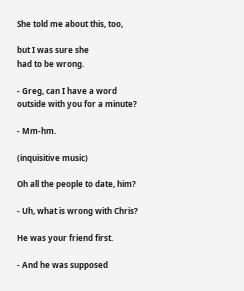She told me about this, too,

but I was sure she
had to be wrong.

- Greg, can I have a word
outside with you for a minute?

- Mm-hm.

(inquisitive music)

Oh all the people to date, him?

- Uh, what is wrong with Chris?

He was your friend first.

- And he was supposed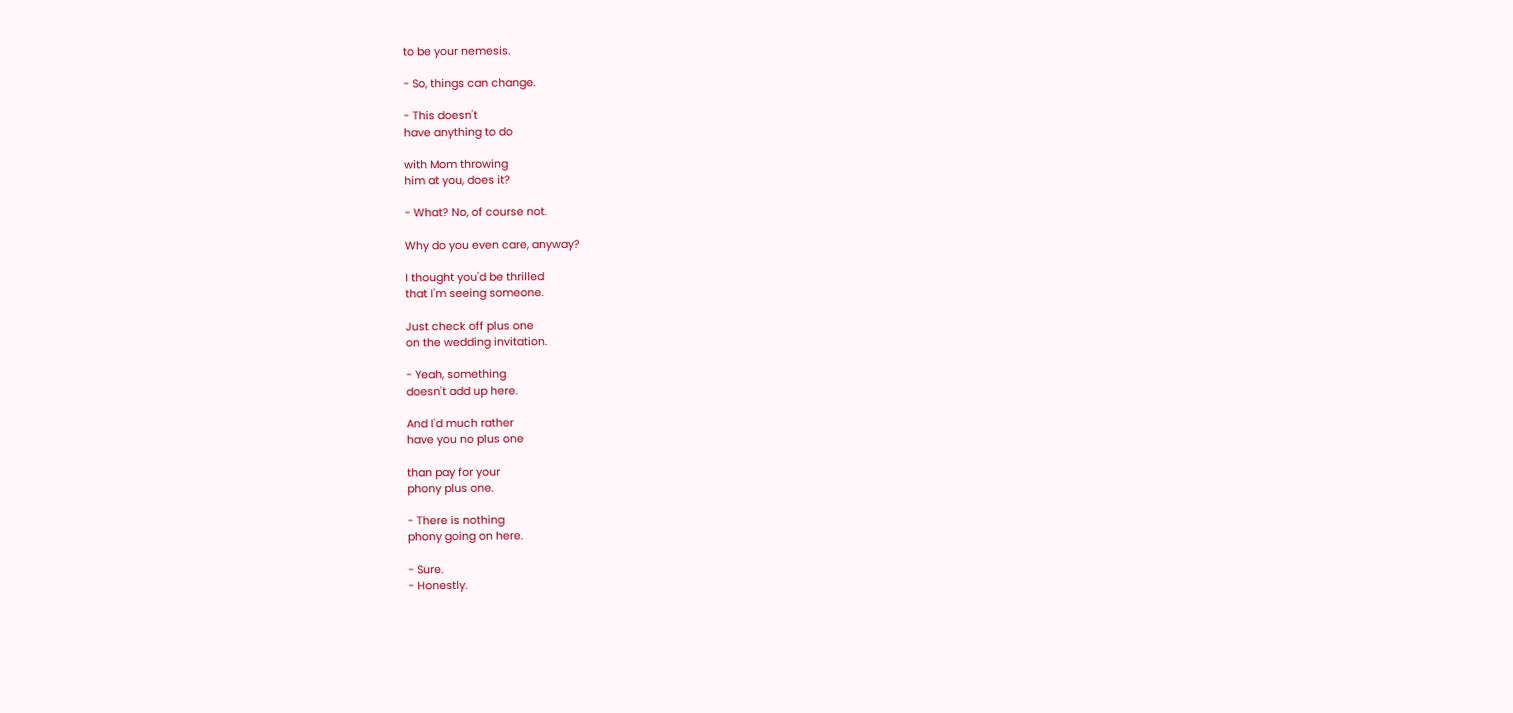to be your nemesis.

- So, things can change.

- This doesn't
have anything to do

with Mom throwing
him at you, does it?

- What? No, of course not.

Why do you even care, anyway?

I thought you'd be thrilled
that I'm seeing someone.

Just check off plus one
on the wedding invitation.

- Yeah, something
doesn't add up here.

And I'd much rather
have you no plus one

than pay for your
phony plus one.

- There is nothing
phony going on here.

- Sure.
- Honestly.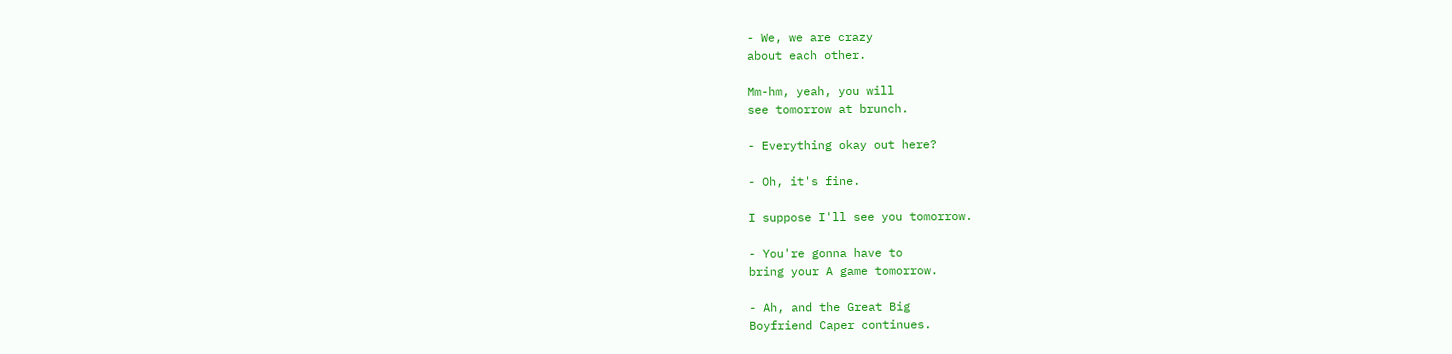- We, we are crazy
about each other.

Mm-hm, yeah, you will
see tomorrow at brunch.

- Everything okay out here?

- Oh, it's fine.

I suppose I'll see you tomorrow.

- You're gonna have to
bring your A game tomorrow.

- Ah, and the Great Big
Boyfriend Caper continues.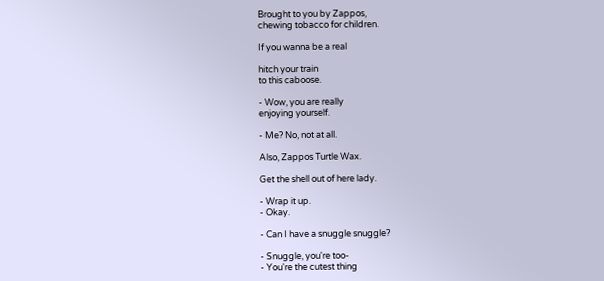Brought to you by Zappos,
chewing tobacco for children.

If you wanna be a real

hitch your train
to this caboose.

- Wow, you are really
enjoying yourself.

- Me? No, not at all.

Also, Zappos Turtle Wax.

Get the shell out of here lady.

- Wrap it up.
- Okay.

- Can I have a snuggle snuggle?

- Snuggle, you're too-
- You're the cutest thing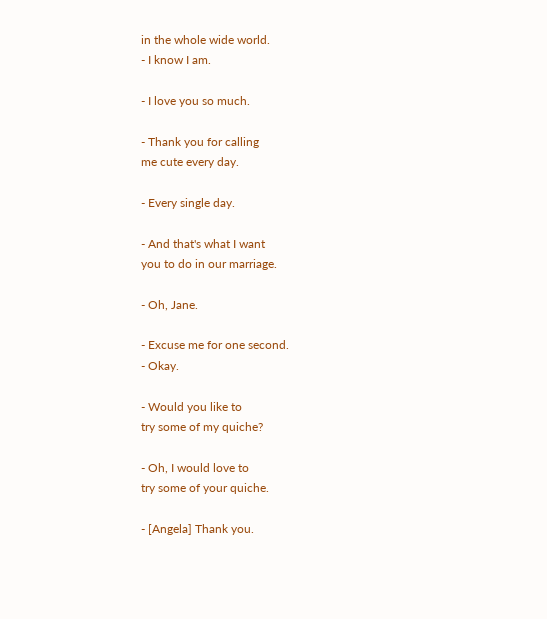in the whole wide world.
- I know I am.

- I love you so much.

- Thank you for calling
me cute every day.

- Every single day.

- And that's what I want
you to do in our marriage.

- Oh, Jane.

- Excuse me for one second.
- Okay.

- Would you like to
try some of my quiche?

- Oh, I would love to
try some of your quiche.

- [Angela] Thank you.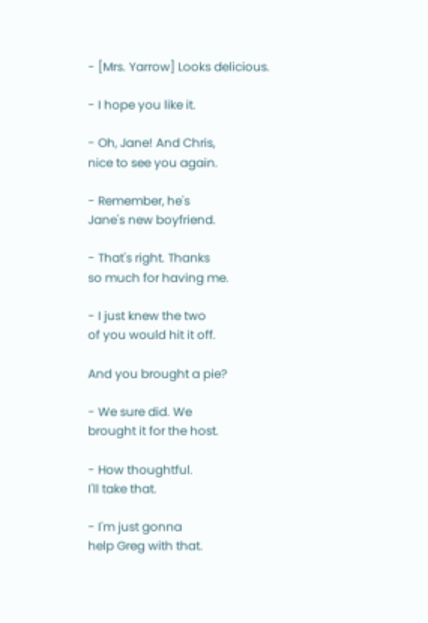- [Mrs. Yarrow] Looks delicious.

- I hope you like it.

- Oh, Jane! And Chris,
nice to see you again.

- Remember, he's
Jane's new boyfriend.

- That's right. Thanks
so much for having me.

- I just knew the two
of you would hit it off.

And you brought a pie?

- We sure did. We
brought it for the host.

- How thoughtful.
I'll take that.

- I'm just gonna
help Greg with that.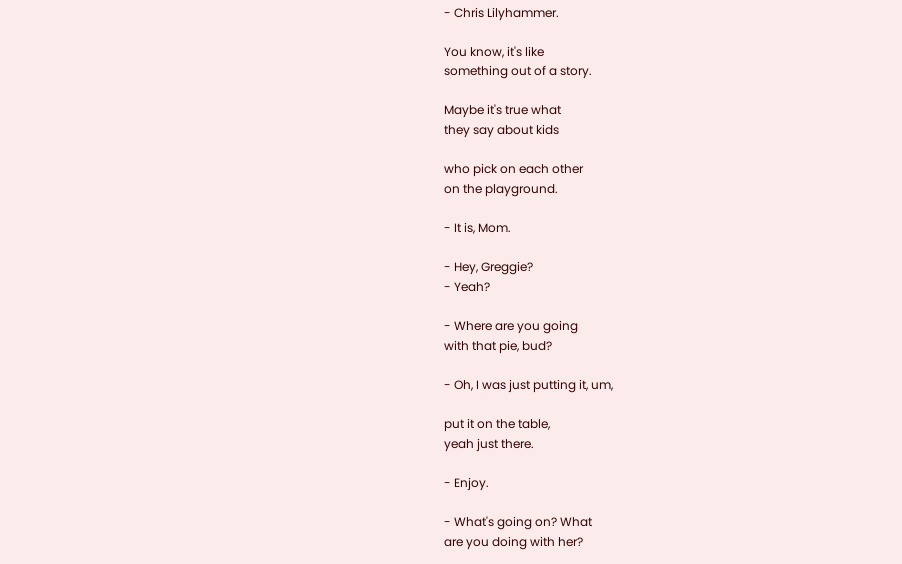- Chris Lilyhammer.

You know, it's like
something out of a story.

Maybe it's true what
they say about kids

who pick on each other
on the playground.

- It is, Mom.

- Hey, Greggie?
- Yeah?

- Where are you going
with that pie, bud?

- Oh, I was just putting it, um,

put it on the table,
yeah just there.

- Enjoy.

- What's going on? What
are you doing with her?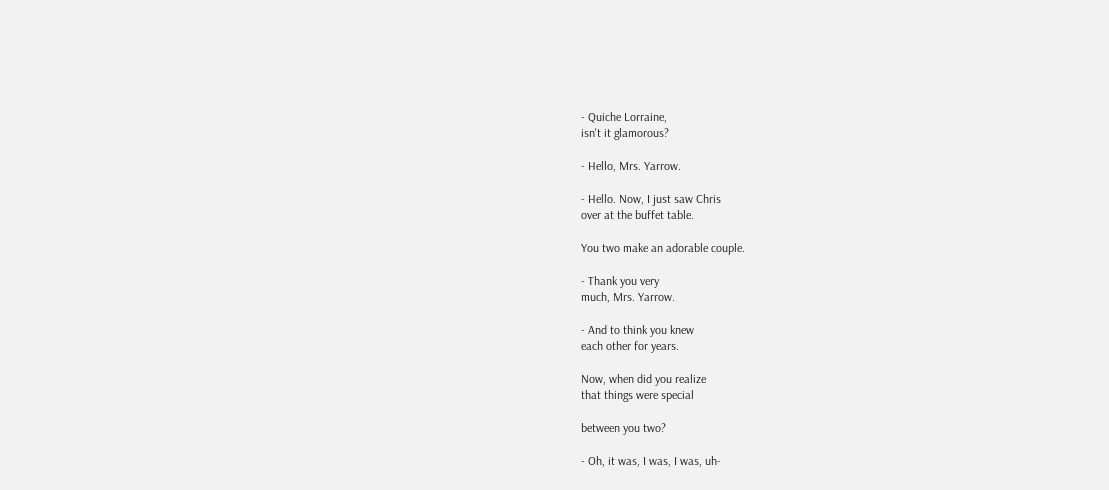- Quiche Lorraine,
isn't it glamorous?

- Hello, Mrs. Yarrow.

- Hello. Now, I just saw Chris
over at the buffet table.

You two make an adorable couple.

- Thank you very
much, Mrs. Yarrow.

- And to think you knew
each other for years.

Now, when did you realize
that things were special

between you two?

- Oh, it was, I was, I was, uh-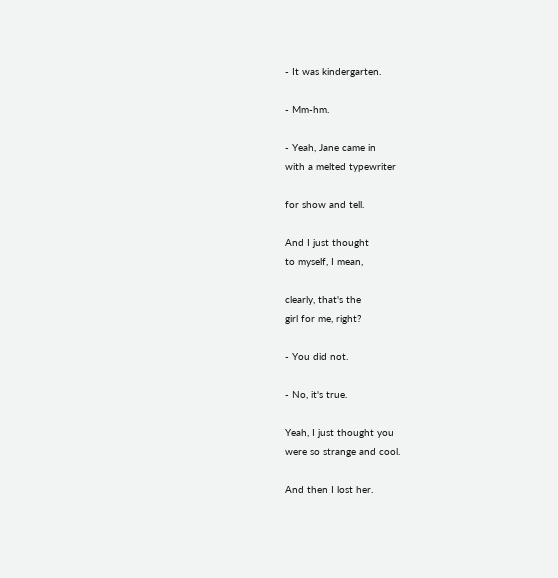- It was kindergarten.

- Mm-hm.

- Yeah, Jane came in
with a melted typewriter

for show and tell.

And I just thought
to myself, I mean,

clearly, that's the
girl for me, right?

- You did not.

- No, it's true.

Yeah, I just thought you
were so strange and cool.

And then I lost her.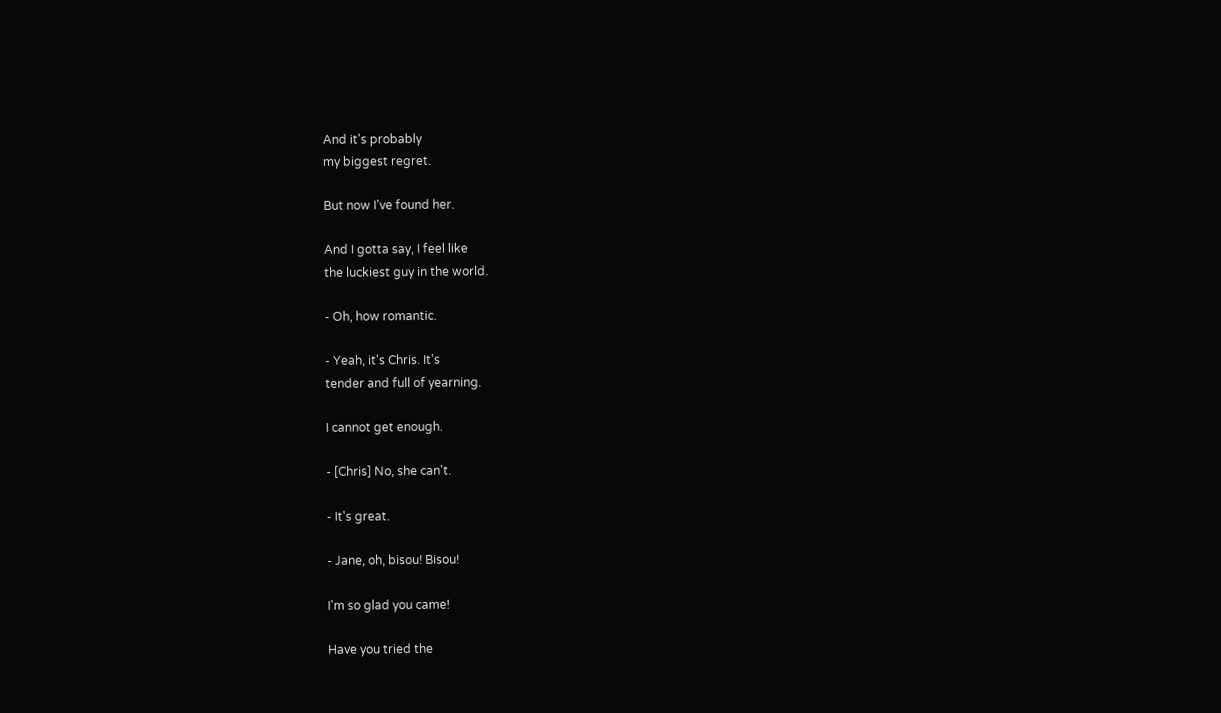And it's probably
my biggest regret.

But now I've found her.

And I gotta say, I feel like
the luckiest guy in the world.

- Oh, how romantic.

- Yeah, it's Chris. It's
tender and full of yearning.

I cannot get enough.

- [Chris] No, she can't.

- It's great.

- Jane, oh, bisou! Bisou!

I'm so glad you came!

Have you tried the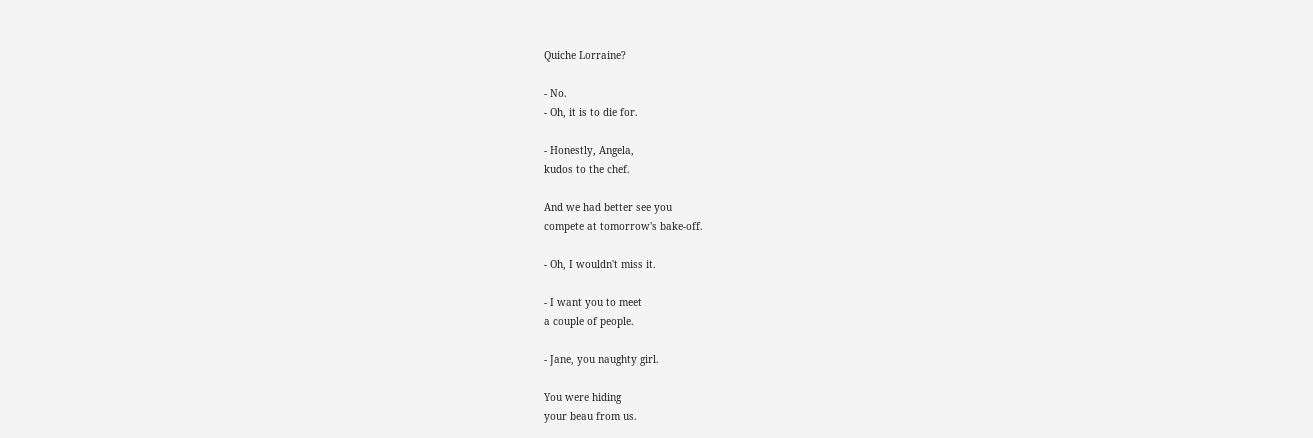Quiche Lorraine?

- No.
- Oh, it is to die for.

- Honestly, Angela,
kudos to the chef.

And we had better see you
compete at tomorrow's bake-off.

- Oh, I wouldn't miss it.

- I want you to meet
a couple of people.

- Jane, you naughty girl.

You were hiding
your beau from us.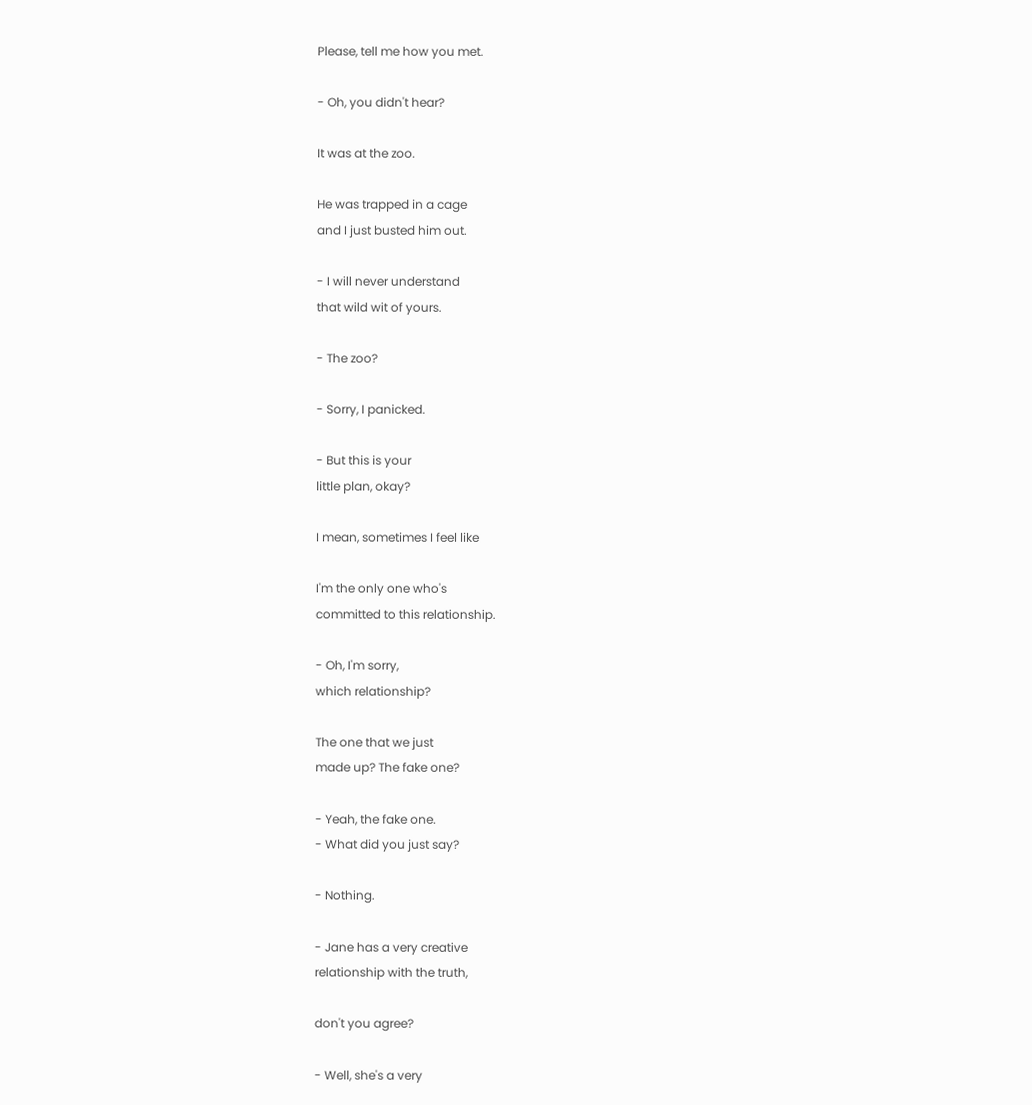Please, tell me how you met.

- Oh, you didn't hear?

It was at the zoo.

He was trapped in a cage
and I just busted him out.

- I will never understand
that wild wit of yours.

- The zoo?

- Sorry, I panicked.

- But this is your
little plan, okay?

I mean, sometimes I feel like

I'm the only one who's
committed to this relationship.

- Oh, I'm sorry,
which relationship?

The one that we just
made up? The fake one?

- Yeah, the fake one.
- What did you just say?

- Nothing.

- Jane has a very creative
relationship with the truth,

don't you agree?

- Well, she's a very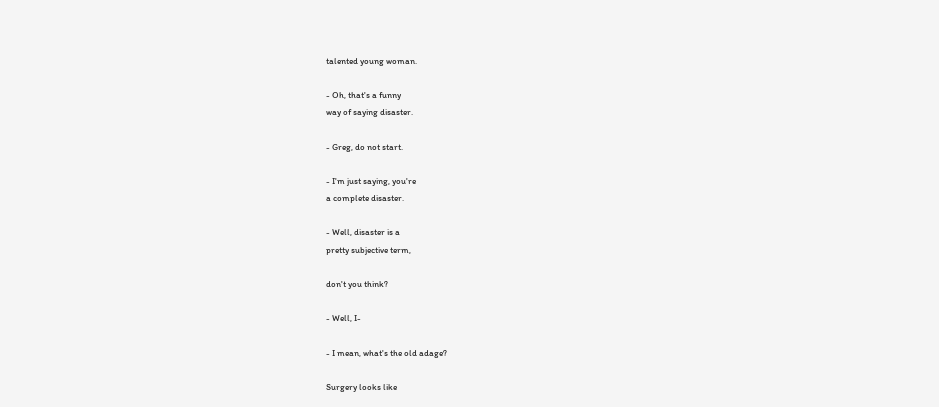talented young woman.

- Oh, that's a funny
way of saying disaster.

- Greg, do not start.

- I'm just saying, you're
a complete disaster.

- Well, disaster is a
pretty subjective term,

don't you think?

- Well, I-

- I mean, what's the old adage?

Surgery looks like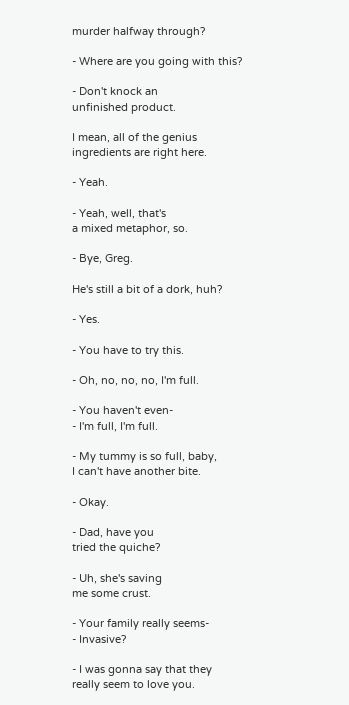murder halfway through?

- Where are you going with this?

- Don't knock an
unfinished product.

I mean, all of the genius
ingredients are right here.

- Yeah.

- Yeah, well, that's
a mixed metaphor, so.

- Bye, Greg.

He's still a bit of a dork, huh?

- Yes.

- You have to try this.

- Oh, no, no, no, I'm full.

- You haven't even-
- I'm full, I'm full.

- My tummy is so full, baby,
I can't have another bite.

- Okay.

- Dad, have you
tried the quiche?

- Uh, she's saving
me some crust.

- Your family really seems-
- Invasive?

- I was gonna say that they
really seem to love you.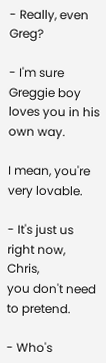- Really, even Greg?

- I'm sure Greggie boy
loves you in his own way.

I mean, you're very lovable.

- It's just us right now, Chris,
you don't need to pretend.

- Who's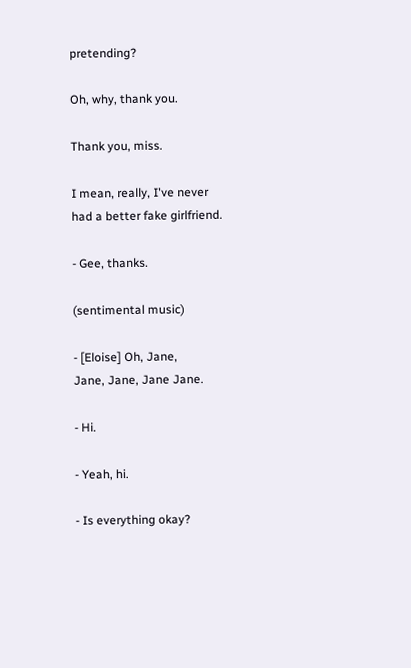pretending?

Oh, why, thank you.

Thank you, miss.

I mean, really, I've never
had a better fake girlfriend.

- Gee, thanks.

(sentimental music)

- [Eloise] Oh, Jane,
Jane, Jane, Jane Jane.

- Hi.

- Yeah, hi.

- Is everything okay?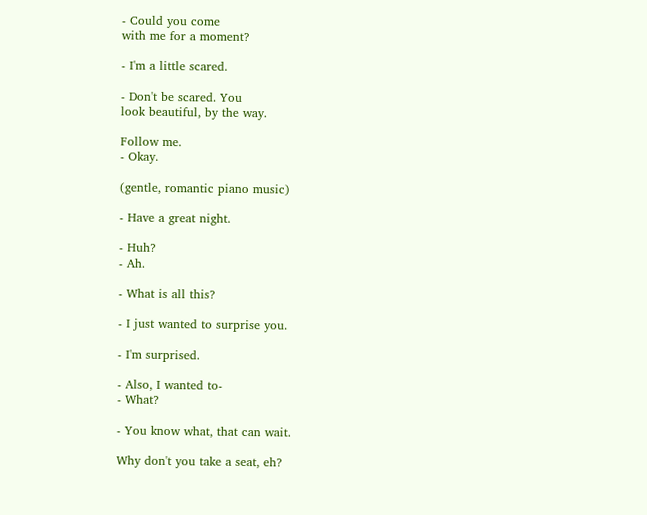- Could you come
with me for a moment?

- I'm a little scared.

- Don't be scared. You
look beautiful, by the way.

Follow me.
- Okay.

(gentle, romantic piano music)

- Have a great night.

- Huh?
- Ah.

- What is all this?

- I just wanted to surprise you.

- I'm surprised.

- Also, I wanted to-
- What?

- You know what, that can wait.

Why don't you take a seat, eh?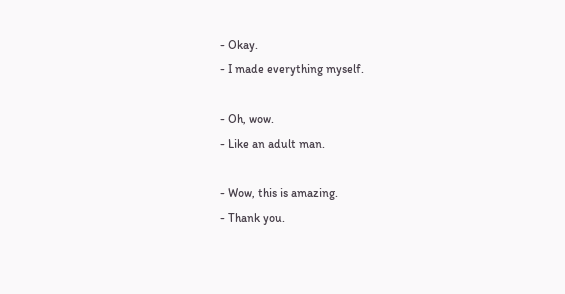- Okay.
- I made everything myself.

- Oh, wow.
- Like an adult man.

- Wow, this is amazing.
- Thank you.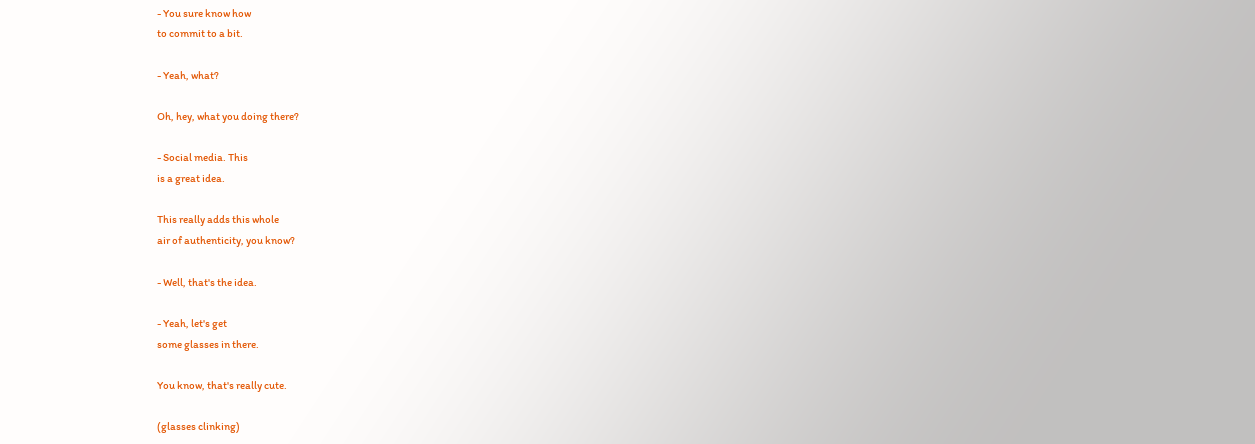- You sure know how
to commit to a bit.

- Yeah, what?

Oh, hey, what you doing there?

- Social media. This
is a great idea.

This really adds this whole
air of authenticity, you know?

- Well, that's the idea.

- Yeah, let's get
some glasses in there.

You know, that's really cute.

(glasses clinking)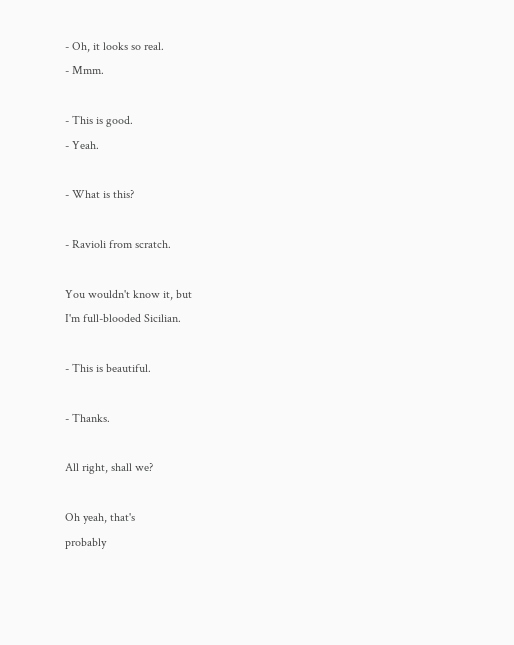- Oh, it looks so real.
- Mmm.

- This is good.
- Yeah.

- What is this?

- Ravioli from scratch.

You wouldn't know it, but
I'm full-blooded Sicilian.

- This is beautiful.

- Thanks.

All right, shall we?

Oh yeah, that's
probably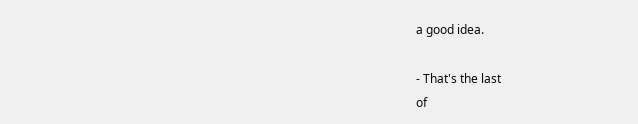a good idea.

- That's the last
of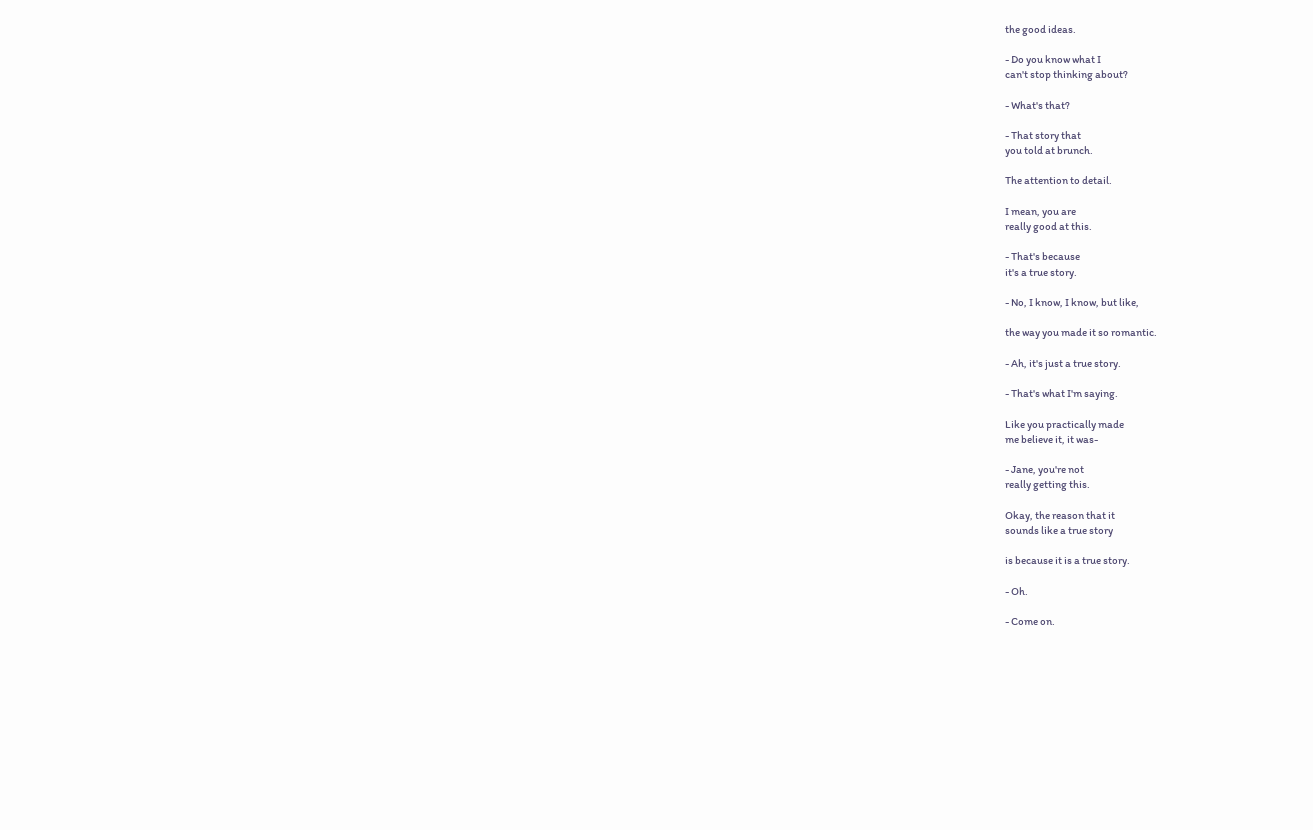the good ideas.

- Do you know what I
can't stop thinking about?

- What's that?

- That story that
you told at brunch.

The attention to detail.

I mean, you are
really good at this.

- That's because
it's a true story.

- No, I know, I know, but like,

the way you made it so romantic.

- Ah, it's just a true story.

- That's what I'm saying.

Like you practically made
me believe it, it was-

- Jane, you're not
really getting this.

Okay, the reason that it
sounds like a true story

is because it is a true story.

- Oh.

- Come on.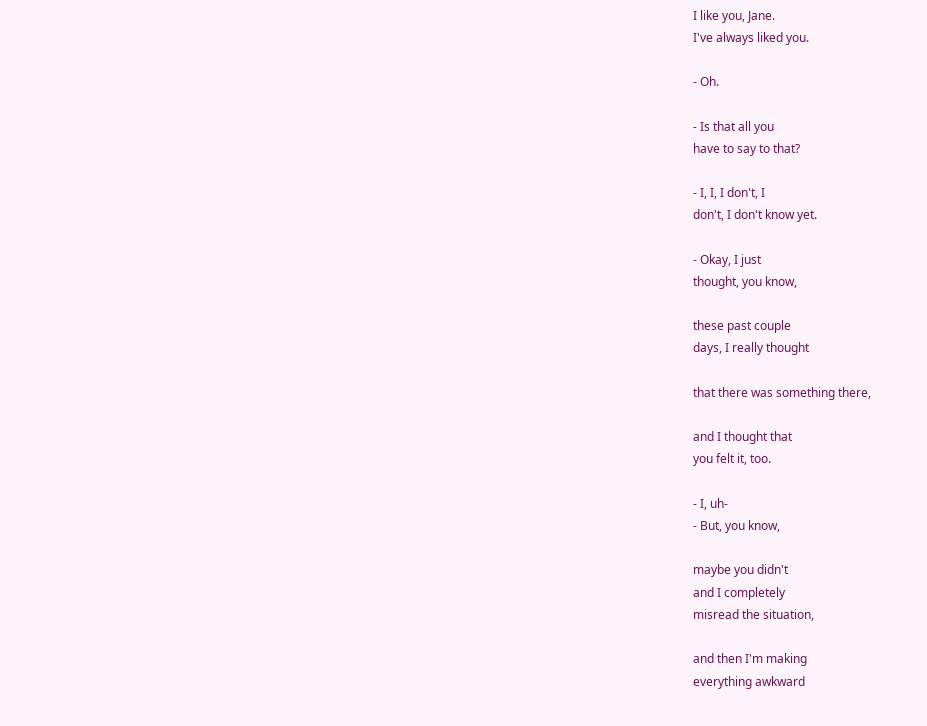I like you, Jane.
I've always liked you.

- Oh.

- Is that all you
have to say to that?

- I, I, I don't, I
don't, I don't know yet.

- Okay, I just
thought, you know,

these past couple
days, I really thought

that there was something there,

and I thought that
you felt it, too.

- I, uh-
- But, you know,

maybe you didn't
and I completely
misread the situation,

and then I'm making
everything awkward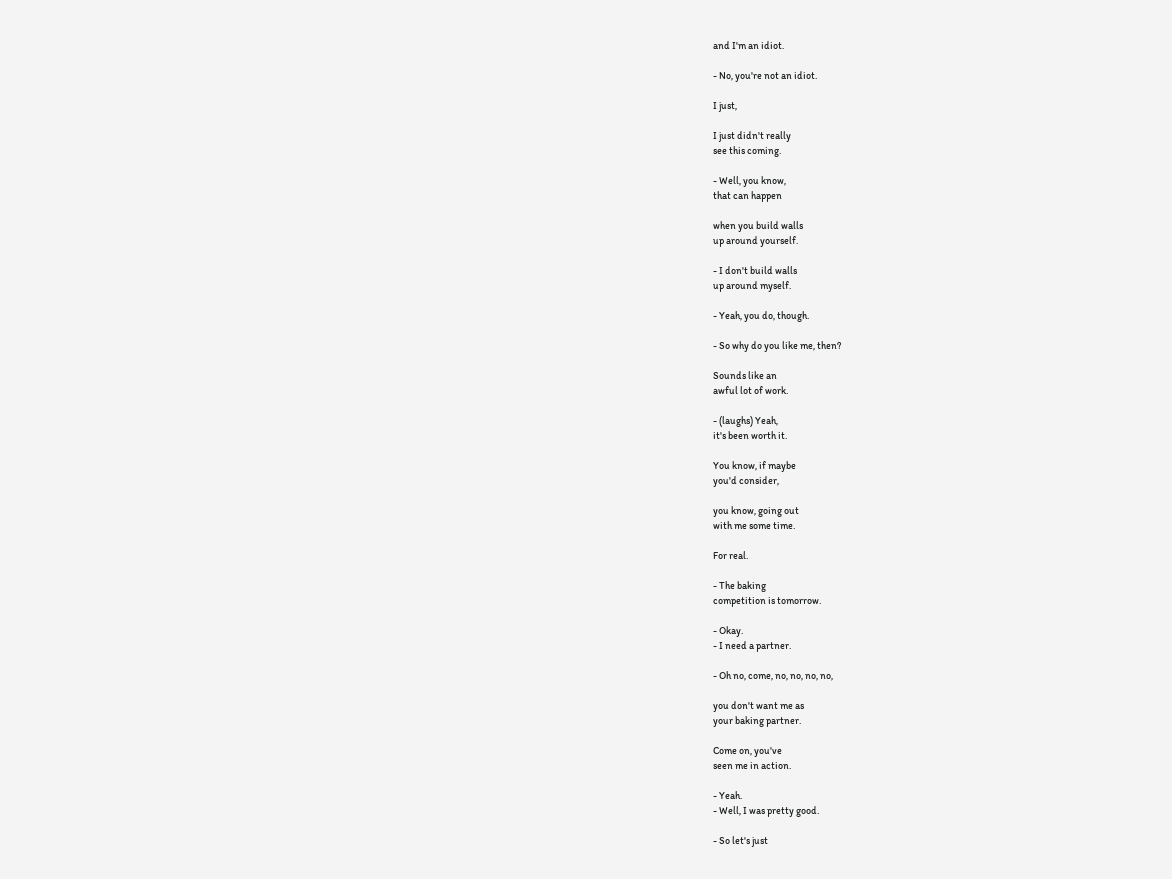and I'm an idiot.

- No, you're not an idiot.

I just,

I just didn't really
see this coming.

- Well, you know,
that can happen

when you build walls
up around yourself.

- I don't build walls
up around myself.

- Yeah, you do, though.

- So why do you like me, then?

Sounds like an
awful lot of work.

- (laughs) Yeah,
it's been worth it.

You know, if maybe
you'd consider,

you know, going out
with me some time.

For real.

- The baking
competition is tomorrow.

- Okay.
- I need a partner.

- Oh no, come, no, no, no, no,

you don't want me as
your baking partner.

Come on, you've
seen me in action.

- Yeah.
- Well, I was pretty good.

- So let's just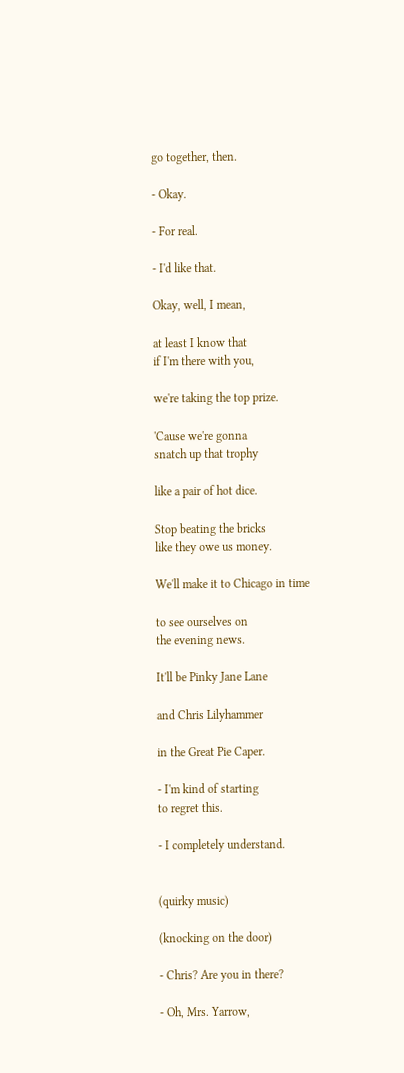go together, then.

- Okay.

- For real.

- I'd like that.

Okay, well, I mean,

at least I know that
if I'm there with you,

we're taking the top prize.

'Cause we're gonna
snatch up that trophy

like a pair of hot dice.

Stop beating the bricks
like they owe us money.

We'll make it to Chicago in time

to see ourselves on
the evening news.

It'll be Pinky Jane Lane

and Chris Lilyhammer

in the Great Pie Caper.

- I'm kind of starting
to regret this.

- I completely understand.


(quirky music)

(knocking on the door)

- Chris? Are you in there?

- Oh, Mrs. Yarrow,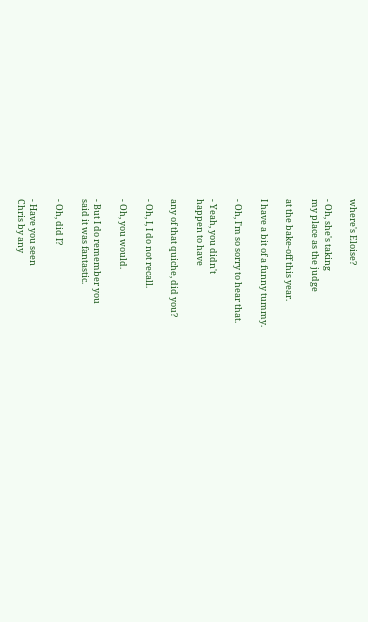where's Eloise?

- Oh, she's taking
my place as the judge

at the bake-off this year.

I have a bit of a funny tummy.

- Oh, I'm so sorry to hear that.

- Yeah, you didn't
happen to have

any of that quiche, did you?

- Oh, I, I do not recall.

- Oh, you would.

- But I do remember you
said it was fantastic.

- Oh, did I?

- Have you seen
Chris by any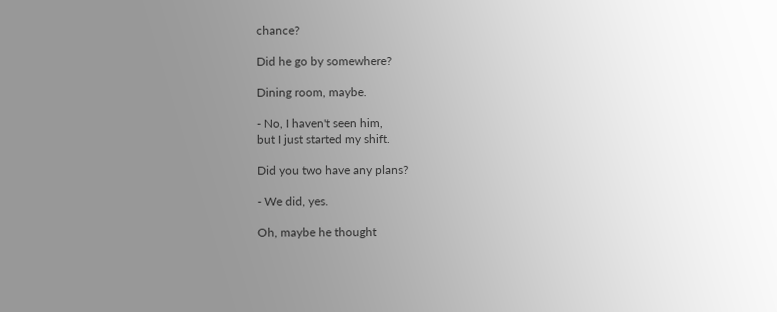chance?

Did he go by somewhere?

Dining room, maybe.

- No, I haven't seen him,
but I just started my shift.

Did you two have any plans?

- We did, yes.

Oh, maybe he thought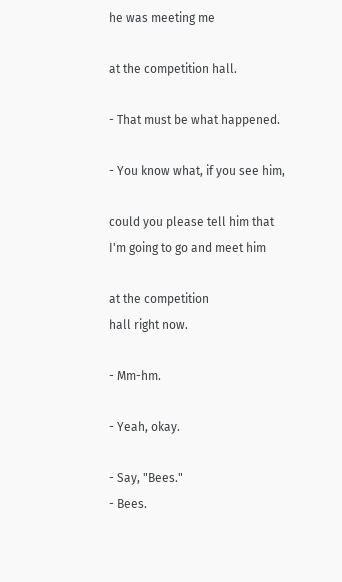he was meeting me

at the competition hall.

- That must be what happened.

- You know what, if you see him,

could you please tell him that
I'm going to go and meet him

at the competition
hall right now.

- Mm-hm.

- Yeah, okay.

- Say, "Bees."
- Bees.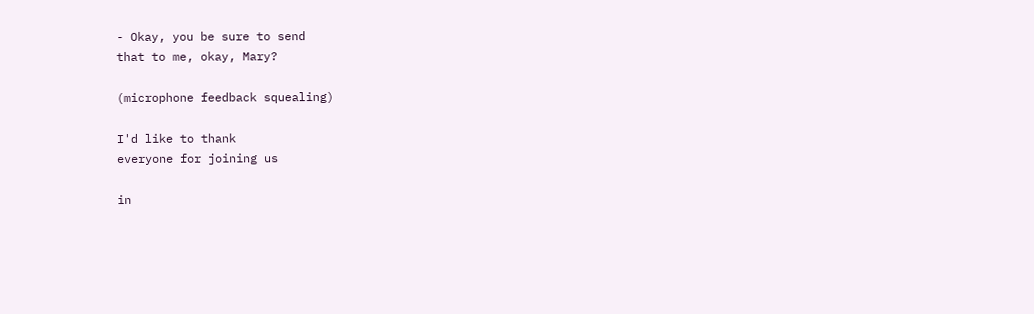- Okay, you be sure to send
that to me, okay, Mary?

(microphone feedback squealing)

I'd like to thank
everyone for joining us

in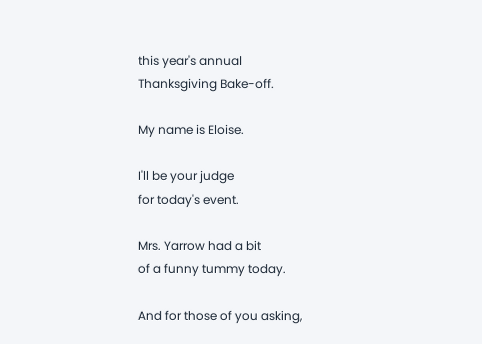this year's annual
Thanksgiving Bake-off.

My name is Eloise.

I'll be your judge
for today's event.

Mrs. Yarrow had a bit
of a funny tummy today.

And for those of you asking,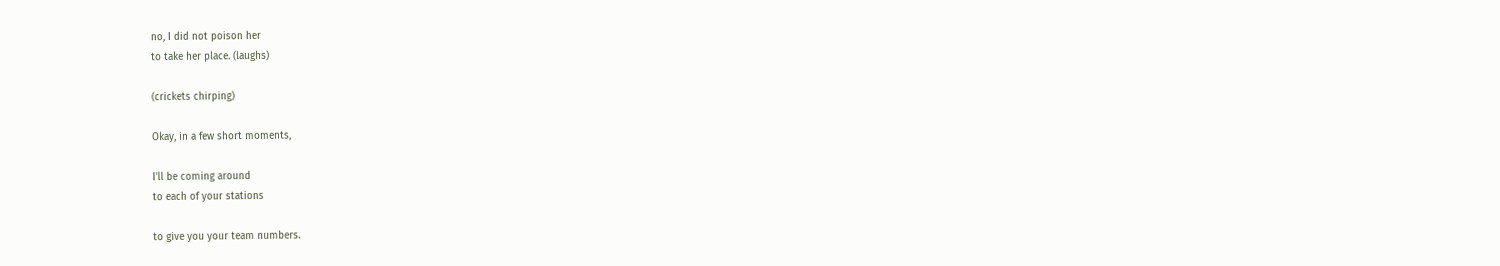no, I did not poison her
to take her place. (laughs)

(crickets chirping)

Okay, in a few short moments,

I'll be coming around
to each of your stations

to give you your team numbers.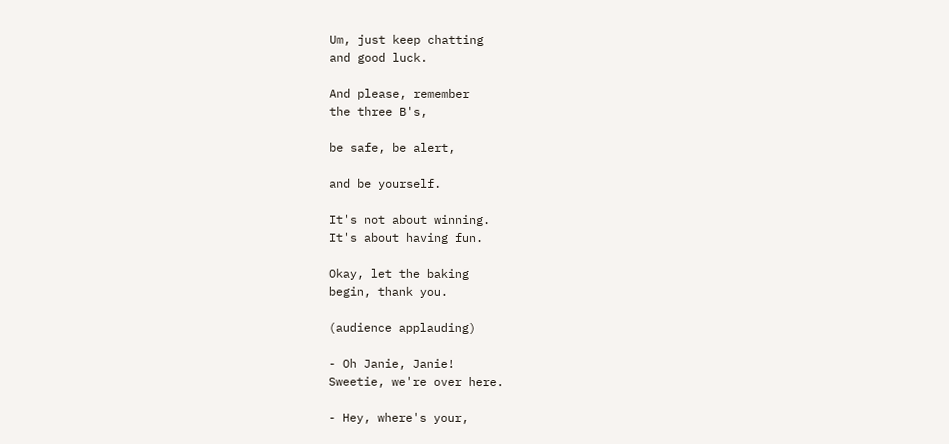Um, just keep chatting
and good luck.

And please, remember
the three B's,

be safe, be alert,

and be yourself.

It's not about winning.
It's about having fun.

Okay, let the baking
begin, thank you.

(audience applauding)

- Oh Janie, Janie!
Sweetie, we're over here.

- Hey, where's your,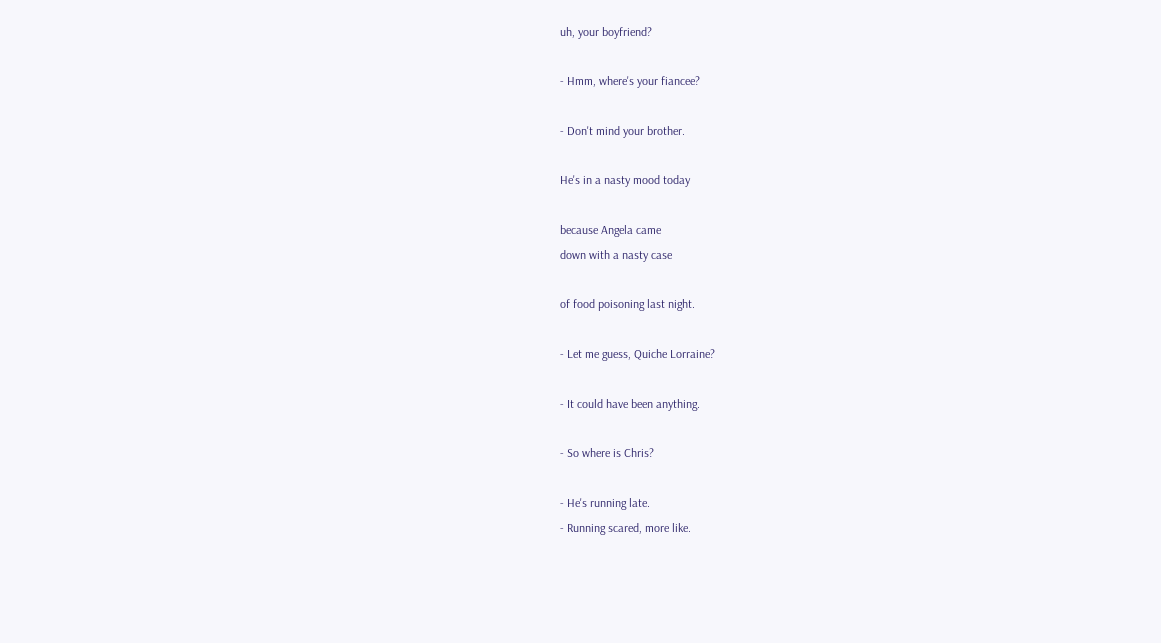uh, your boyfriend?

- Hmm, where's your fiancee?

- Don't mind your brother.

He's in a nasty mood today

because Angela came
down with a nasty case

of food poisoning last night.

- Let me guess, Quiche Lorraine?

- It could have been anything.

- So where is Chris?

- He's running late.
- Running scared, more like.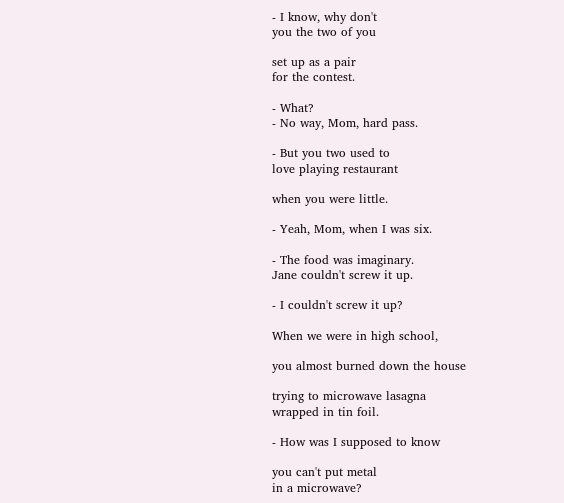- I know, why don't
you the two of you

set up as a pair
for the contest.

- What?
- No way, Mom, hard pass.

- But you two used to
love playing restaurant

when you were little.

- Yeah, Mom, when I was six.

- The food was imaginary.
Jane couldn't screw it up.

- I couldn't screw it up?

When we were in high school,

you almost burned down the house

trying to microwave lasagna
wrapped in tin foil.

- How was I supposed to know

you can't put metal
in a microwave?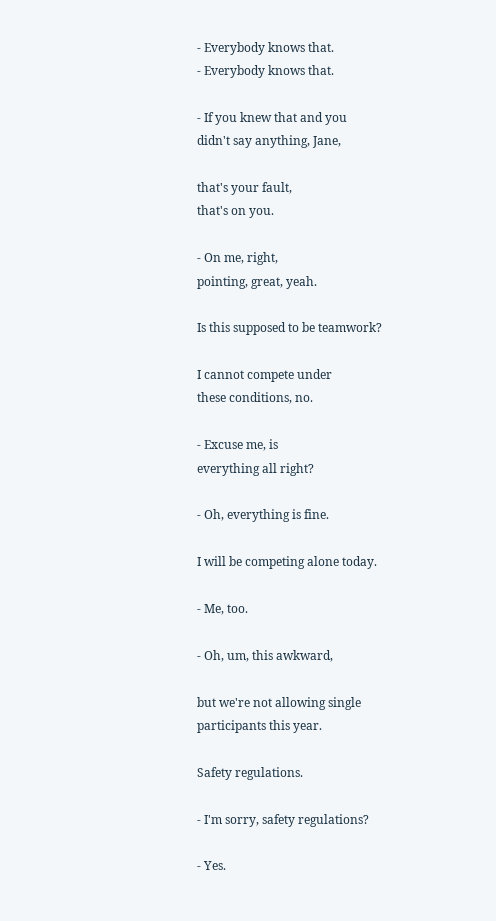- Everybody knows that.
- Everybody knows that.

- If you knew that and you
didn't say anything, Jane,

that's your fault,
that's on you.

- On me, right,
pointing, great, yeah.

Is this supposed to be teamwork?

I cannot compete under
these conditions, no.

- Excuse me, is
everything all right?

- Oh, everything is fine.

I will be competing alone today.

- Me, too.

- Oh, um, this awkward,

but we're not allowing single
participants this year.

Safety regulations.

- I'm sorry, safety regulations?

- Yes.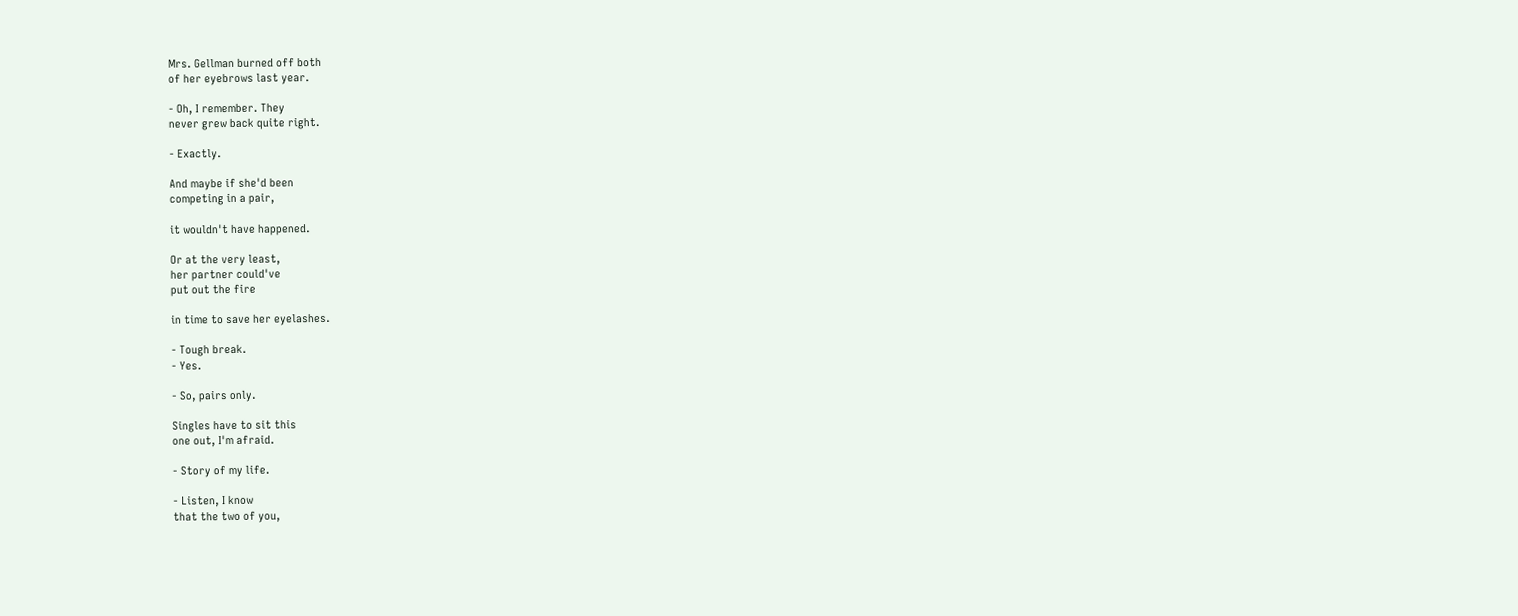Mrs. Gellman burned off both
of her eyebrows last year.

- Oh, I remember. They
never grew back quite right.

- Exactly.

And maybe if she'd been
competing in a pair,

it wouldn't have happened.

Or at the very least,
her partner could've
put out the fire

in time to save her eyelashes.

- Tough break.
- Yes.

- So, pairs only.

Singles have to sit this
one out, I'm afraid.

- Story of my life.

- Listen, I know
that the two of you,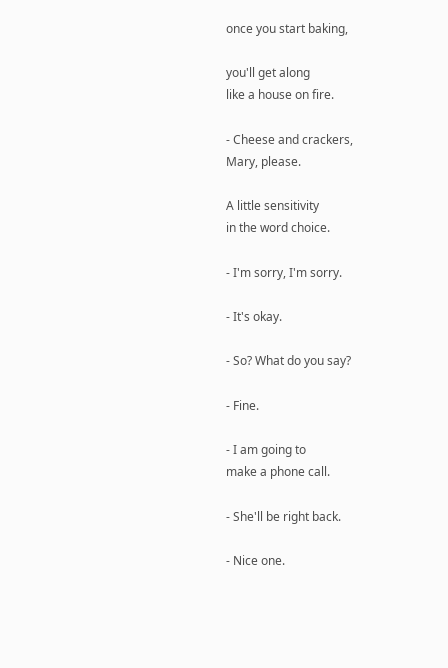once you start baking,

you'll get along
like a house on fire.

- Cheese and crackers,
Mary, please.

A little sensitivity
in the word choice.

- I'm sorry, I'm sorry.

- It's okay.

- So? What do you say?

- Fine.

- I am going to
make a phone call.

- She'll be right back.

- Nice one.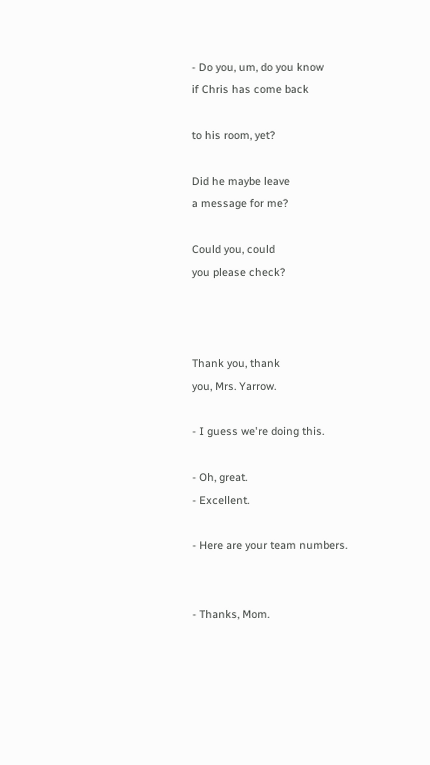- Do you, um, do you know
if Chris has come back

to his room, yet?

Did he maybe leave
a message for me?

Could you, could
you please check?



Thank you, thank
you, Mrs. Yarrow.

- I guess we're doing this.

- Oh, great.
- Excellent.

- Here are your team numbers.


- Thanks, Mom.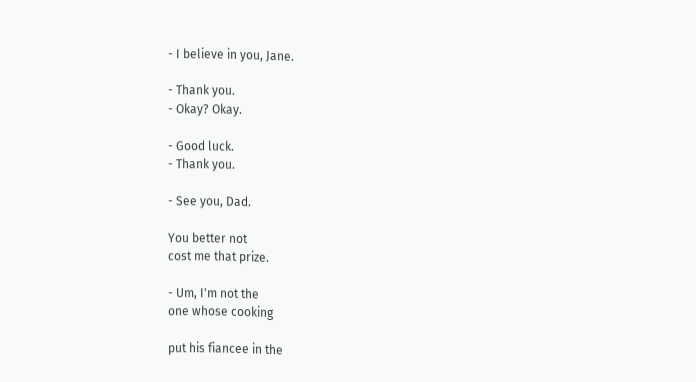- I believe in you, Jane.

- Thank you.
- Okay? Okay.

- Good luck.
- Thank you.

- See you, Dad.

You better not
cost me that prize.

- Um, I'm not the
one whose cooking

put his fiancee in the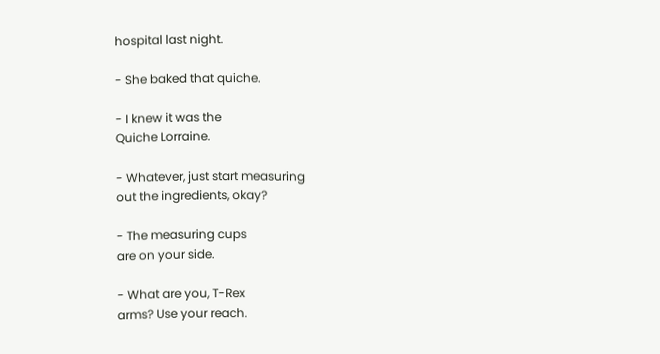hospital last night.

- She baked that quiche.

- I knew it was the
Quiche Lorraine.

- Whatever, just start measuring
out the ingredients, okay?

- The measuring cups
are on your side.

- What are you, T-Rex
arms? Use your reach.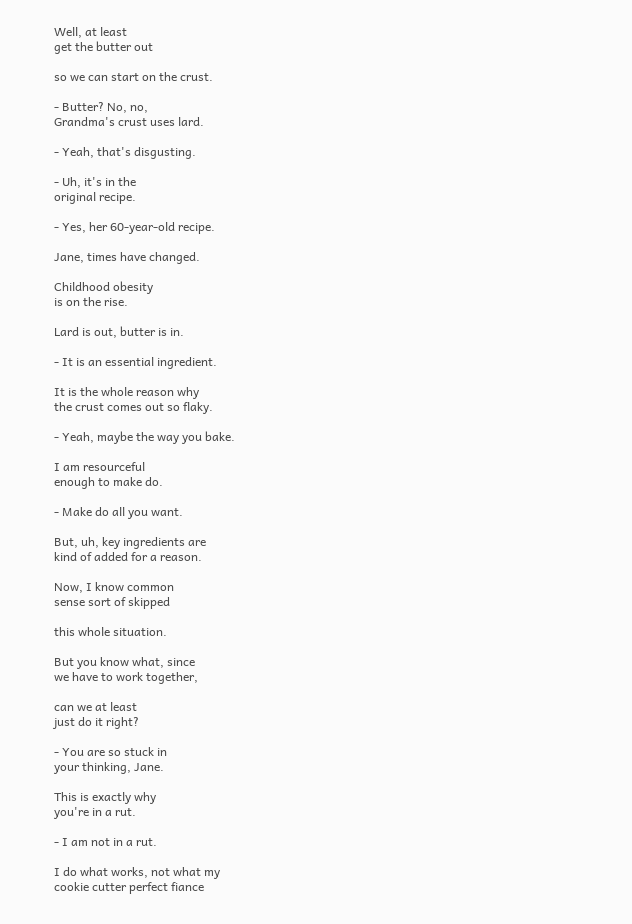Well, at least
get the butter out

so we can start on the crust.

- Butter? No, no,
Grandma's crust uses lard.

- Yeah, that's disgusting.

- Uh, it's in the
original recipe.

- Yes, her 60-year-old recipe.

Jane, times have changed.

Childhood obesity
is on the rise.

Lard is out, butter is in.

- It is an essential ingredient.

It is the whole reason why
the crust comes out so flaky.

- Yeah, maybe the way you bake.

I am resourceful
enough to make do.

- Make do all you want.

But, uh, key ingredients are
kind of added for a reason.

Now, I know common
sense sort of skipped

this whole situation.

But you know what, since
we have to work together,

can we at least
just do it right?

- You are so stuck in
your thinking, Jane.

This is exactly why
you're in a rut.

- I am not in a rut.

I do what works, not what my
cookie cutter perfect fiance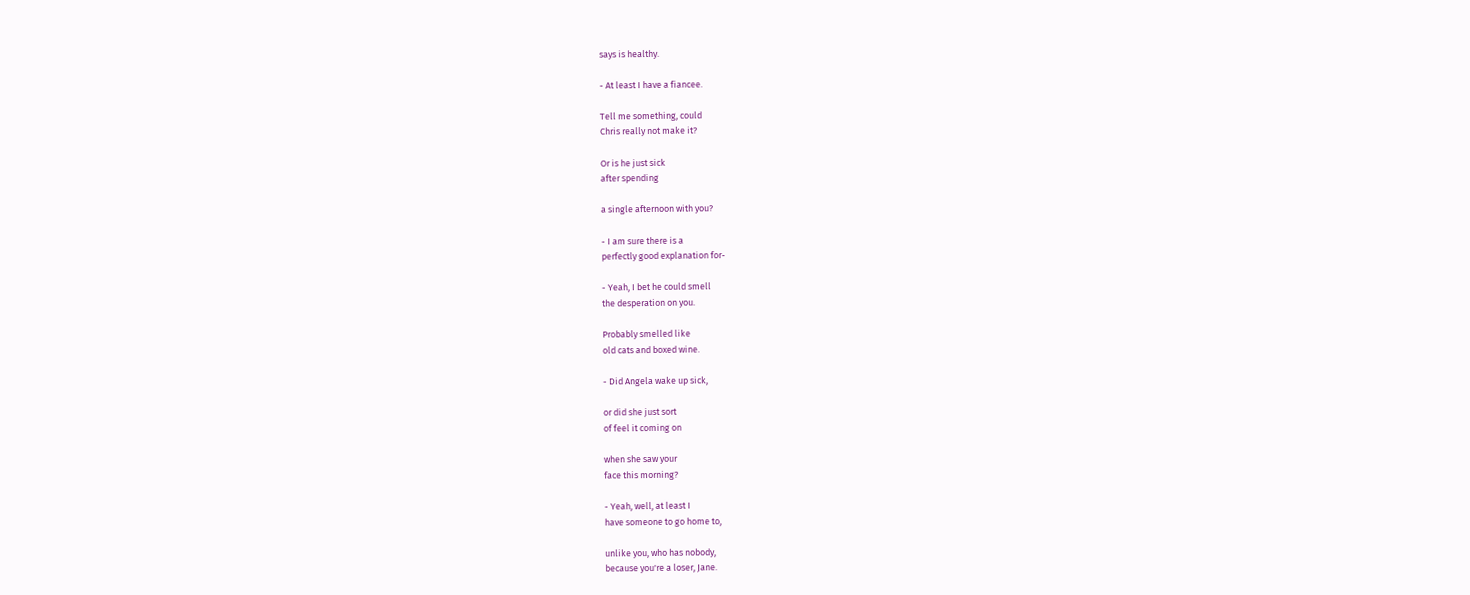says is healthy.

- At least I have a fiancee.

Tell me something, could
Chris really not make it?

Or is he just sick
after spending

a single afternoon with you?

- I am sure there is a
perfectly good explanation for-

- Yeah, I bet he could smell
the desperation on you.

Probably smelled like
old cats and boxed wine.

- Did Angela wake up sick,

or did she just sort
of feel it coming on

when she saw your
face this morning?

- Yeah, well, at least I
have someone to go home to,

unlike you, who has nobody,
because you're a loser, Jane.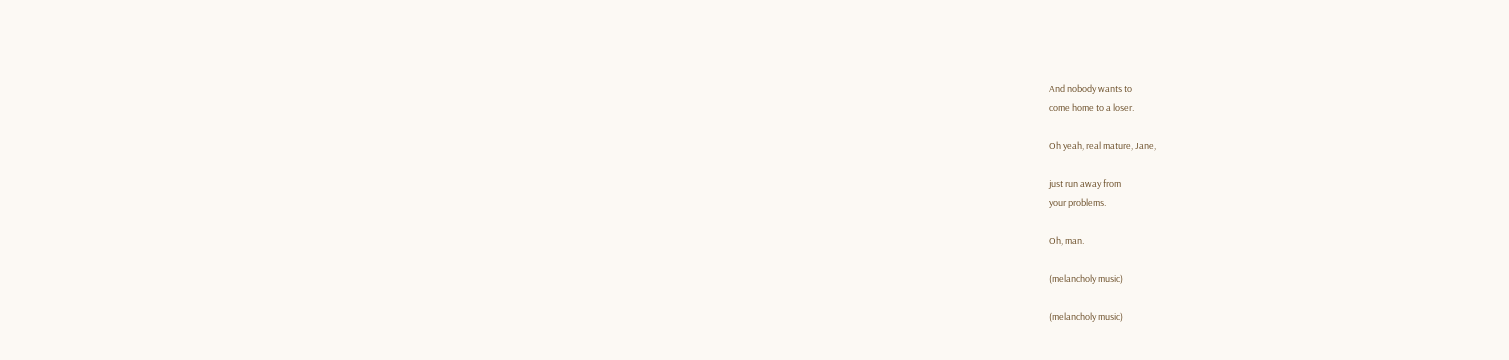And nobody wants to
come home to a loser.

Oh yeah, real mature, Jane,

just run away from
your problems.

Oh, man.

(melancholy music)

(melancholy music)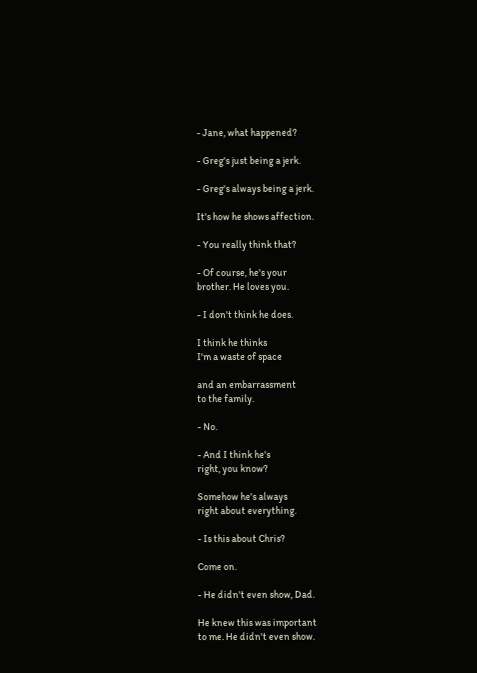- Jane, what happened?

- Greg's just being a jerk.

- Greg's always being a jerk.

It's how he shows affection.

- You really think that?

- Of course, he's your
brother. He loves you.

- I don't think he does.

I think he thinks
I'm a waste of space

and an embarrassment
to the family.

- No.

- And I think he's
right, you know?

Somehow he's always
right about everything.

- Is this about Chris?

Come on.

- He didn't even show, Dad.

He knew this was important
to me. He didn't even show.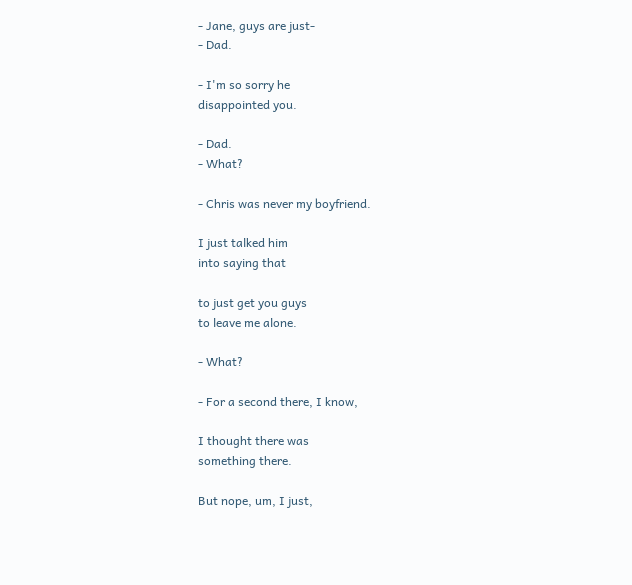- Jane, guys are just-
- Dad.

- I'm so sorry he
disappointed you.

- Dad.
- What?

- Chris was never my boyfriend.

I just talked him
into saying that

to just get you guys
to leave me alone.

- What?

- For a second there, I know,

I thought there was
something there.

But nope, um, I just,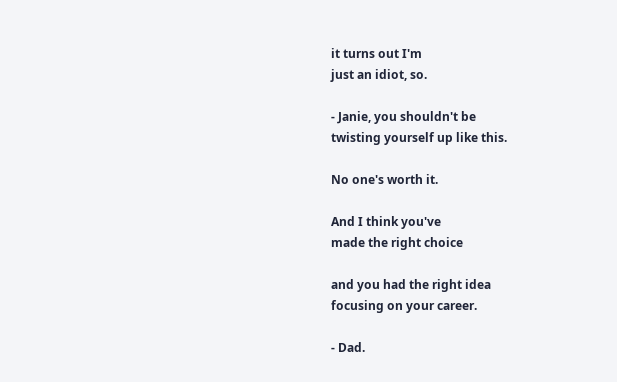it turns out I'm
just an idiot, so.

- Janie, you shouldn't be
twisting yourself up like this.

No one's worth it.

And I think you've
made the right choice

and you had the right idea
focusing on your career.

- Dad.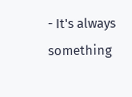- It's always something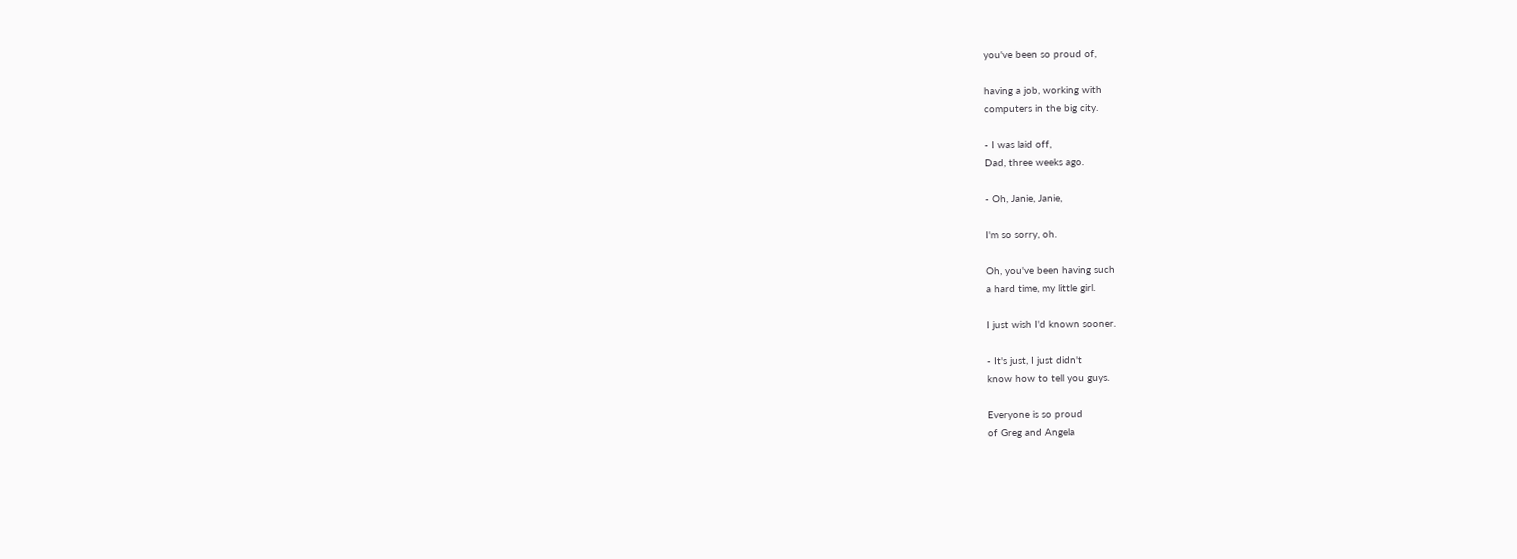you've been so proud of,

having a job, working with
computers in the big city.

- I was laid off,
Dad, three weeks ago.

- Oh, Janie, Janie,

I'm so sorry, oh.

Oh, you've been having such
a hard time, my little girl.

I just wish I'd known sooner.

- It's just, I just didn't
know how to tell you guys.

Everyone is so proud
of Greg and Angela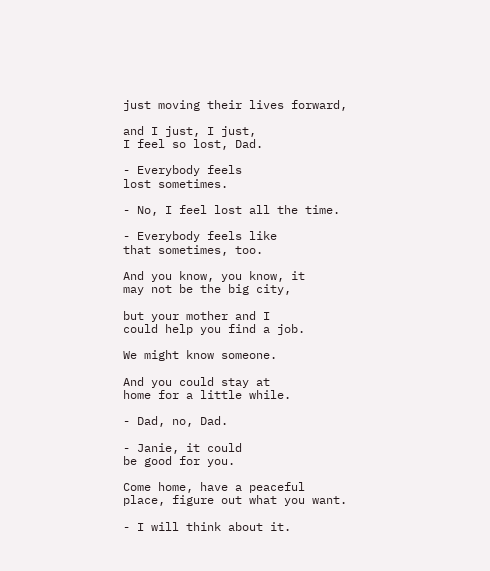just moving their lives forward,

and I just, I just,
I feel so lost, Dad.

- Everybody feels
lost sometimes.

- No, I feel lost all the time.

- Everybody feels like
that sometimes, too.

And you know, you know, it
may not be the big city,

but your mother and I
could help you find a job.

We might know someone.

And you could stay at
home for a little while.

- Dad, no, Dad.

- Janie, it could
be good for you.

Come home, have a peaceful
place, figure out what you want.

- I will think about it.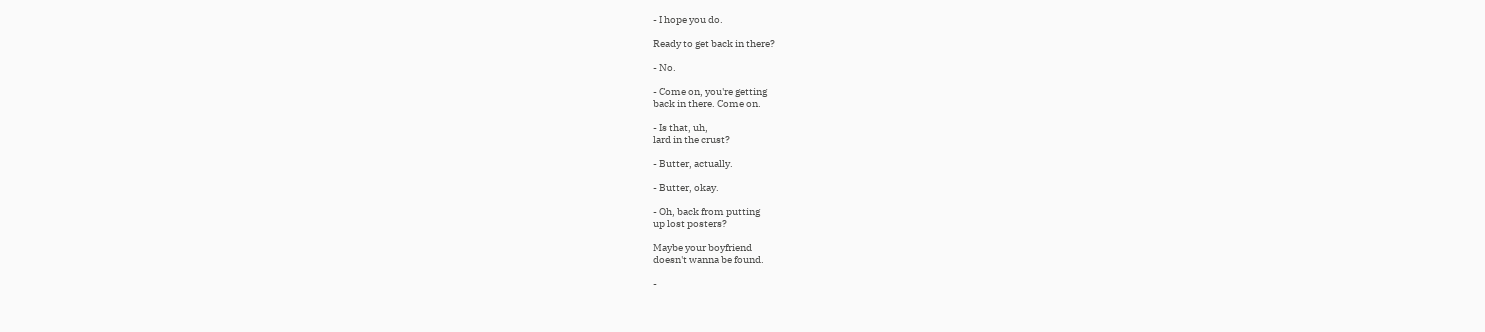- I hope you do.

Ready to get back in there?

- No.

- Come on, you're getting
back in there. Come on.

- Is that, uh,
lard in the crust?

- Butter, actually.

- Butter, okay.

- Oh, back from putting
up lost posters?

Maybe your boyfriend
doesn't wanna be found.

-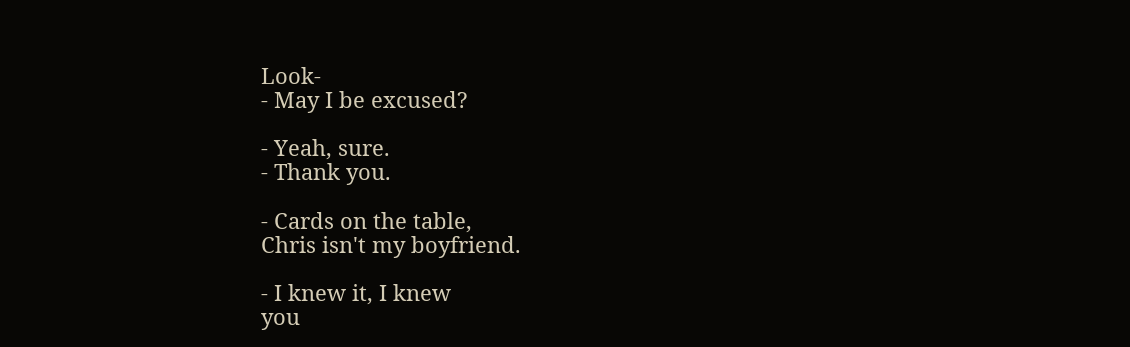Look-
- May I be excused?

- Yeah, sure.
- Thank you.

- Cards on the table,
Chris isn't my boyfriend.

- I knew it, I knew
you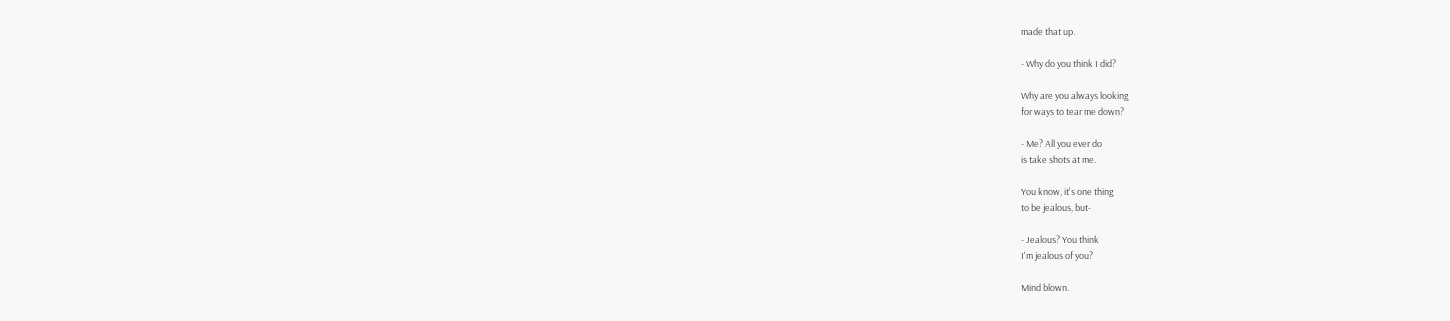made that up.

- Why do you think I did?

Why are you always looking
for ways to tear me down?

- Me? All you ever do
is take shots at me.

You know, it's one thing
to be jealous, but-

- Jealous? You think
I'm jealous of you?

Mind blown.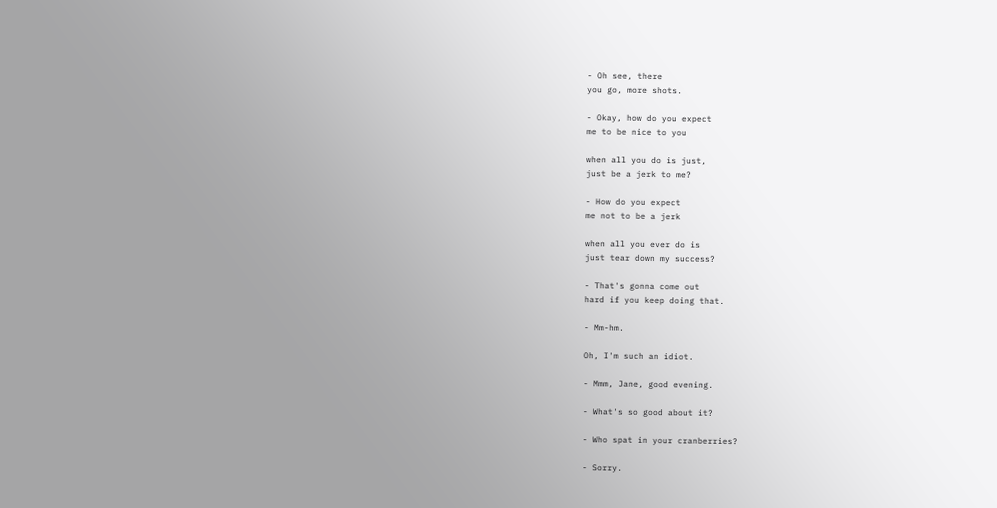- Oh see, there
you go, more shots.

- Okay, how do you expect
me to be nice to you

when all you do is just,
just be a jerk to me?

- How do you expect
me not to be a jerk

when all you ever do is
just tear down my success?

- That's gonna come out
hard if you keep doing that.

- Mm-hm.

Oh, I'm such an idiot.

- Mmm, Jane, good evening.

- What's so good about it?

- Who spat in your cranberries?

- Sorry.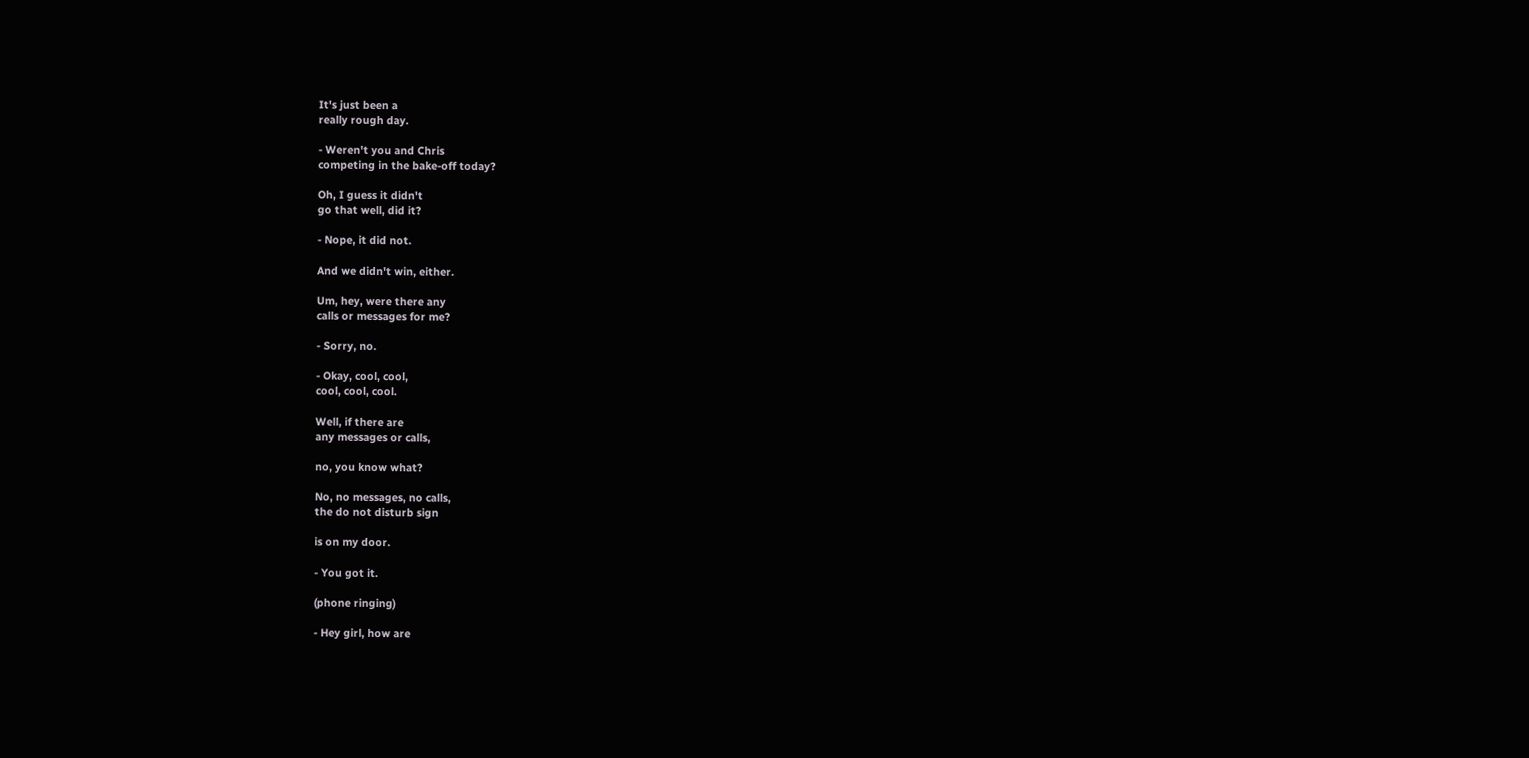It's just been a
really rough day.

- Weren't you and Chris
competing in the bake-off today?

Oh, I guess it didn't
go that well, did it?

- Nope, it did not.

And we didn't win, either.

Um, hey, were there any
calls or messages for me?

- Sorry, no.

- Okay, cool, cool,
cool, cool, cool.

Well, if there are
any messages or calls,

no, you know what?

No, no messages, no calls,
the do not disturb sign

is on my door.

- You got it.

(phone ringing)

- Hey girl, how are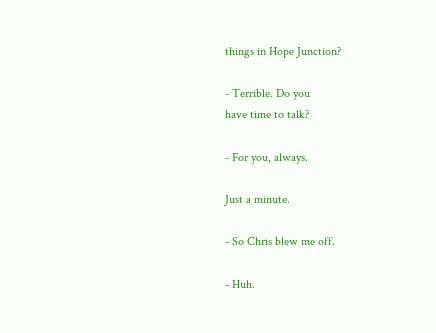things in Hope Junction?

- Terrible. Do you
have time to talk?

- For you, always.

Just a minute.

- So Chris blew me off.

- Huh.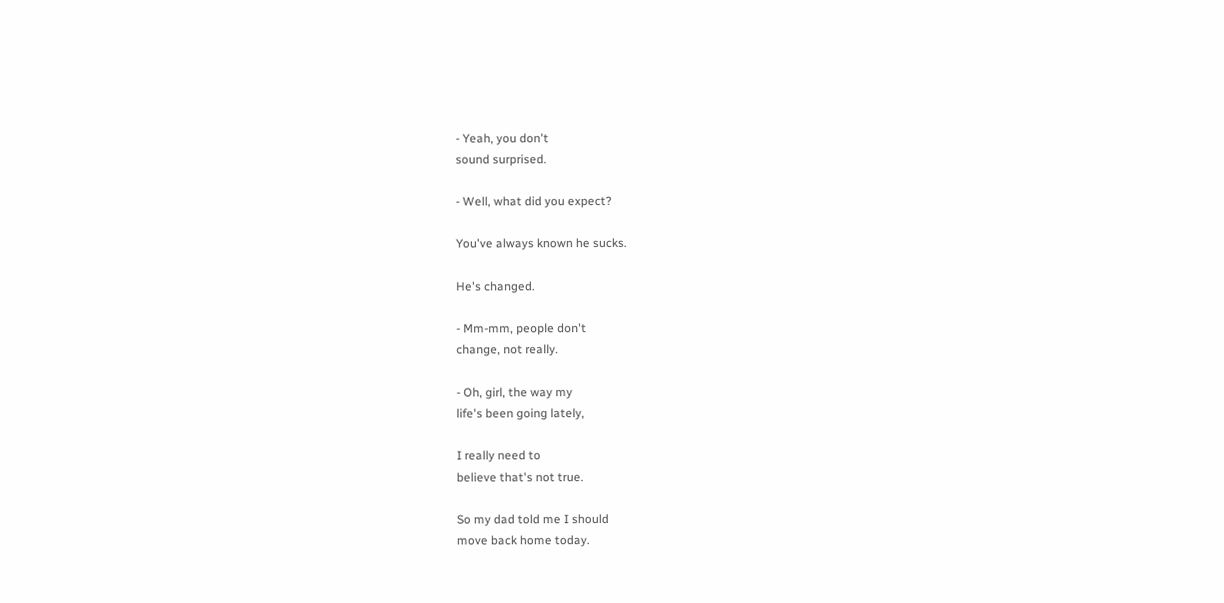- Yeah, you don't
sound surprised.

- Well, what did you expect?

You've always known he sucks.

He's changed.

- Mm-mm, people don't
change, not really.

- Oh, girl, the way my
life's been going lately,

I really need to
believe that's not true.

So my dad told me I should
move back home today.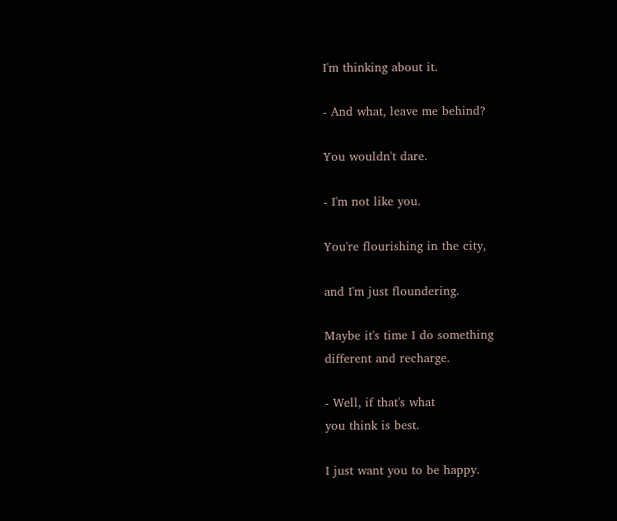I'm thinking about it.

- And what, leave me behind?

You wouldn't dare.

- I'm not like you.

You're flourishing in the city,

and I'm just floundering.

Maybe it's time I do something
different and recharge.

- Well, if that's what
you think is best.

I just want you to be happy.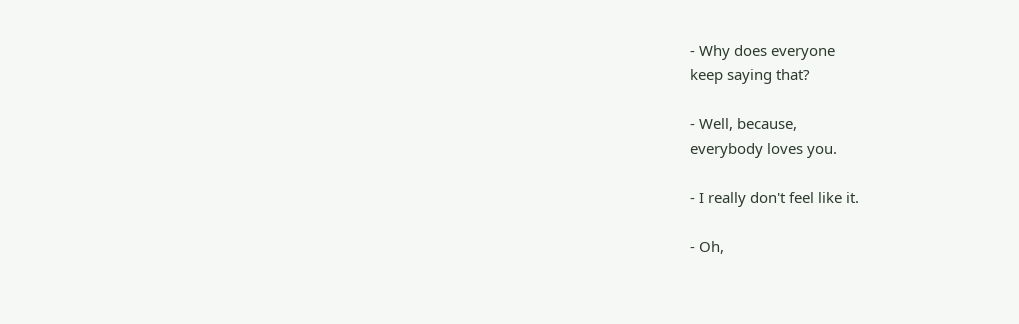- Why does everyone
keep saying that?

- Well, because,
everybody loves you.

- I really don't feel like it.

- Oh,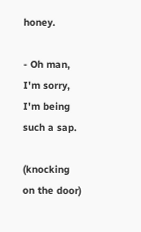honey.

- Oh man, I'm sorry,
I'm being such a sap.

(knocking on the door)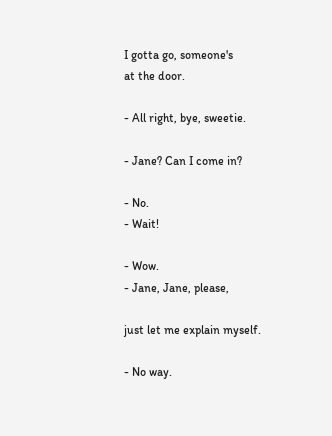I gotta go, someone's
at the door.

- All right, bye, sweetie.

- Jane? Can I come in?

- No.
- Wait!

- Wow.
- Jane, Jane, please,

just let me explain myself.

- No way.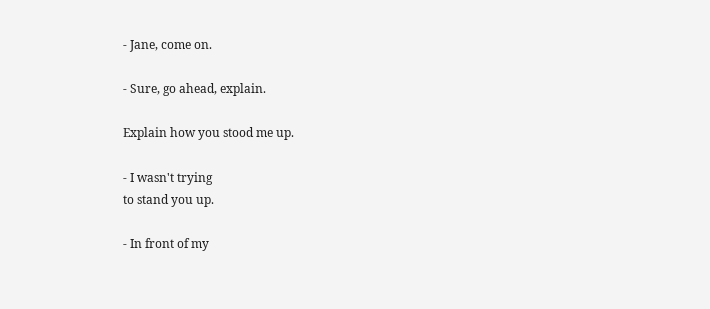- Jane, come on.

- Sure, go ahead, explain.

Explain how you stood me up.

- I wasn't trying
to stand you up.

- In front of my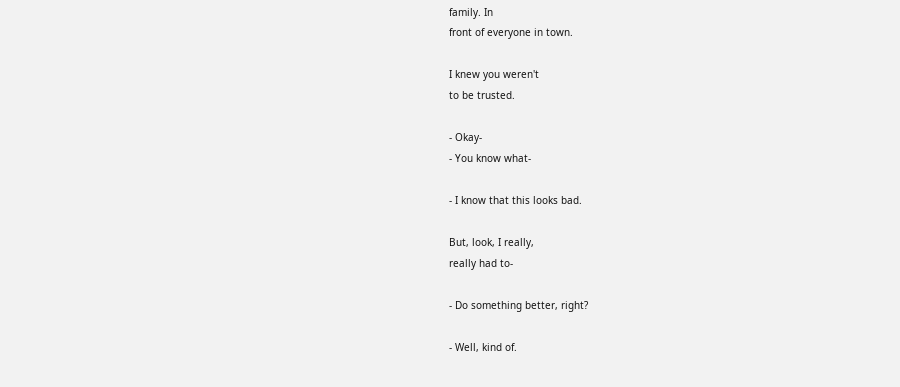family. In
front of everyone in town.

I knew you weren't
to be trusted.

- Okay-
- You know what-

- I know that this looks bad.

But, look, I really,
really had to-

- Do something better, right?

- Well, kind of.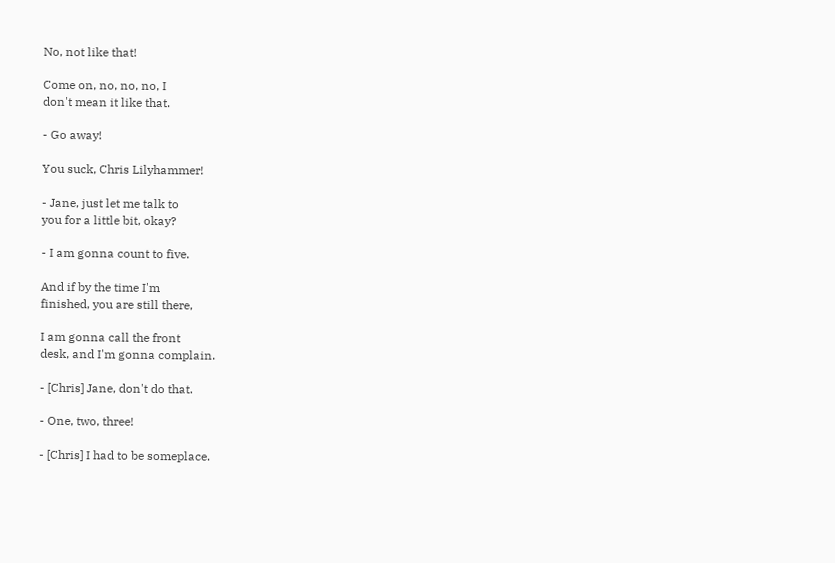No, not like that!

Come on, no, no, no, I
don't mean it like that.

- Go away!

You suck, Chris Lilyhammer!

- Jane, just let me talk to
you for a little bit, okay?

- I am gonna count to five.

And if by the time I'm
finished, you are still there,

I am gonna call the front
desk, and I'm gonna complain.

- [Chris] Jane, don't do that.

- One, two, three!

- [Chris] I had to be someplace.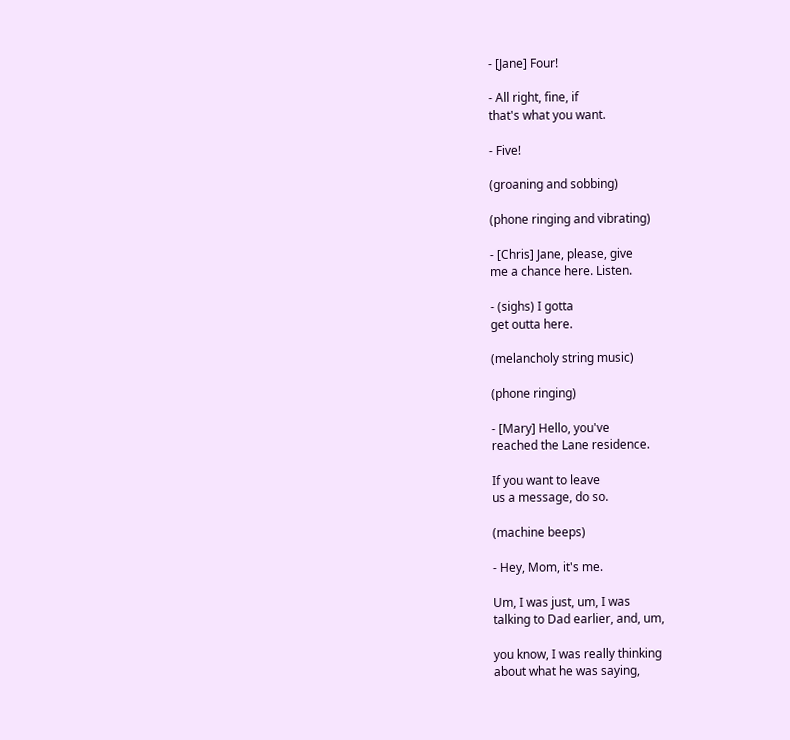- [Jane] Four!

- All right, fine, if
that's what you want.

- Five!

(groaning and sobbing)

(phone ringing and vibrating)

- [Chris] Jane, please, give
me a chance here. Listen.

- (sighs) I gotta
get outta here.

(melancholy string music)

(phone ringing)

- [Mary] Hello, you've
reached the Lane residence.

If you want to leave
us a message, do so.

(machine beeps)

- Hey, Mom, it's me.

Um, I was just, um, I was
talking to Dad earlier, and, um,

you know, I was really thinking
about what he was saying,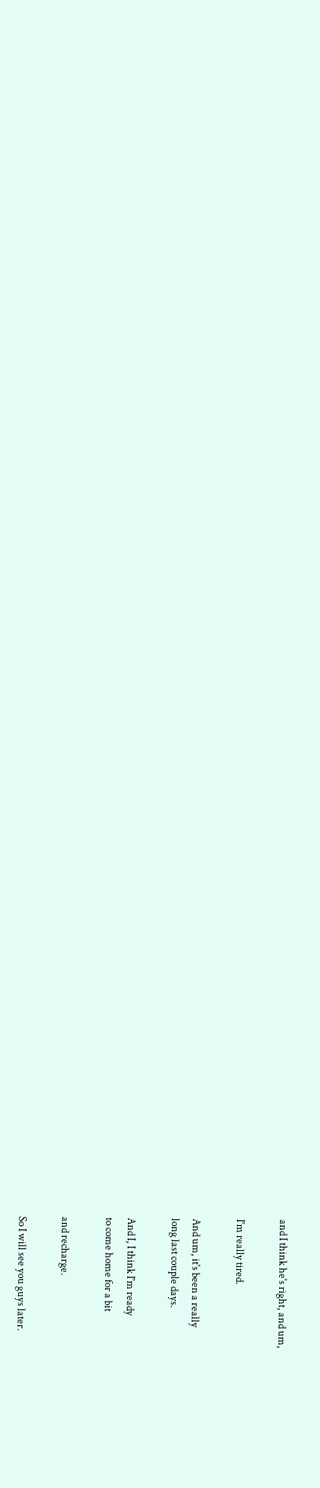and I think he's right, and um,

I'm really tired.

And um, it's been a really
long last couple days.

And I, I think I'm ready
to come home for a bit

and recharge.

So I will see you guys later.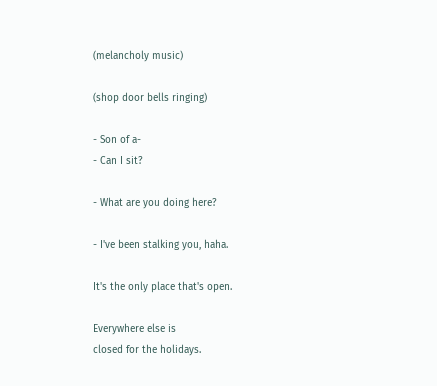(melancholy music)

(shop door bells ringing)

- Son of a-
- Can I sit?

- What are you doing here?

- I've been stalking you, haha.

It's the only place that's open.

Everywhere else is
closed for the holidays.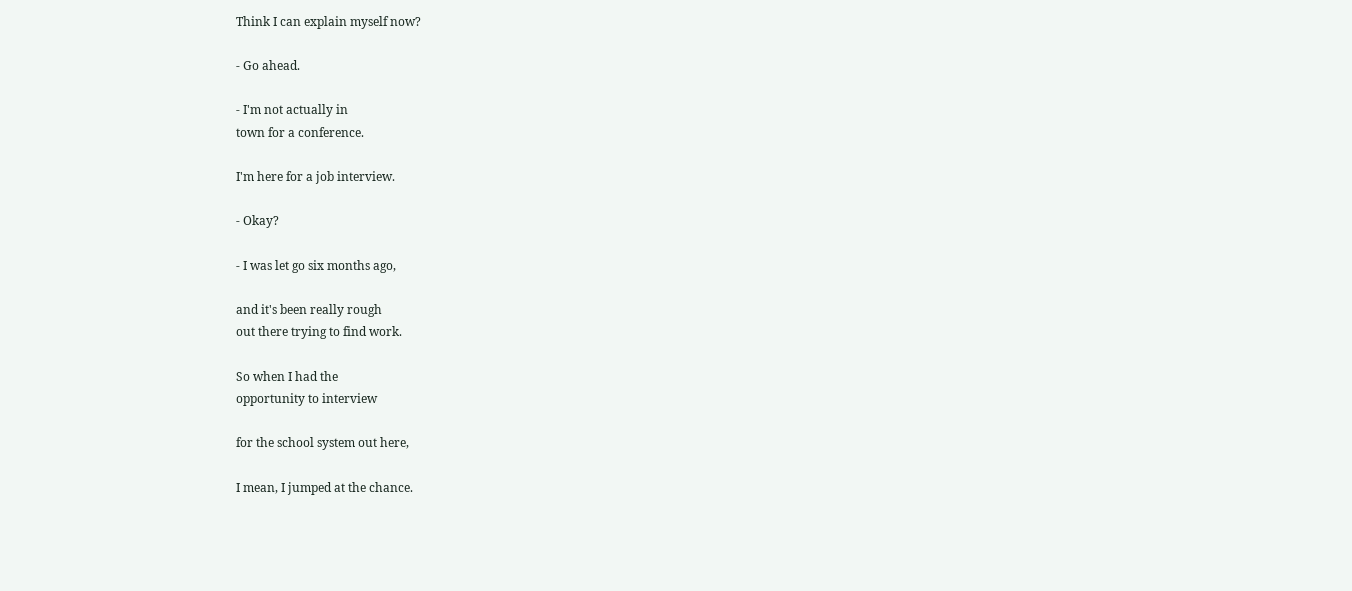Think I can explain myself now?

- Go ahead.

- I'm not actually in
town for a conference.

I'm here for a job interview.

- Okay?

- I was let go six months ago,

and it's been really rough
out there trying to find work.

So when I had the
opportunity to interview

for the school system out here,

I mean, I jumped at the chance.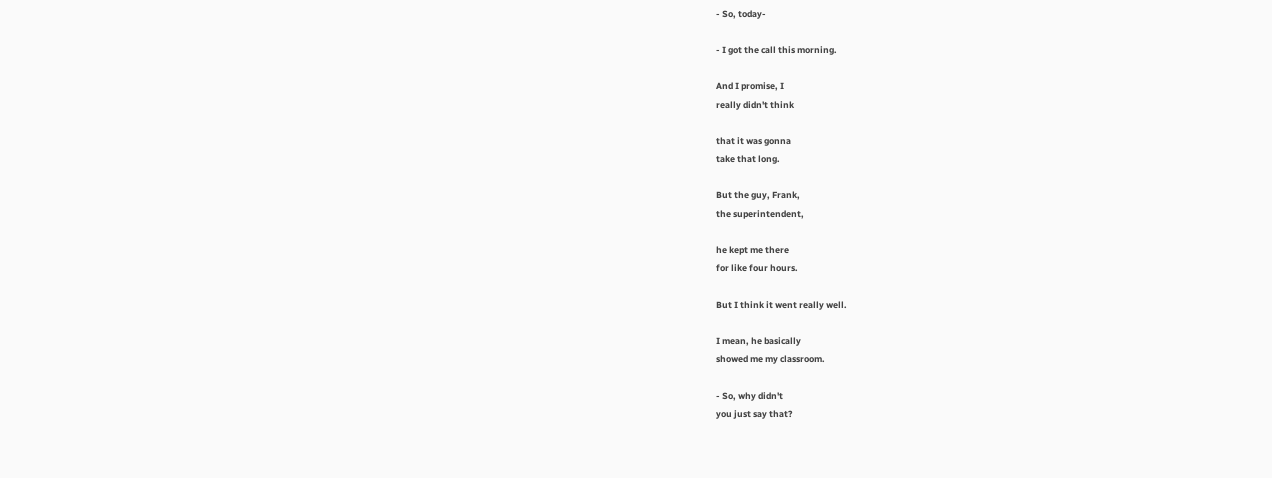- So, today-

- I got the call this morning.

And I promise, I
really didn't think

that it was gonna
take that long.

But the guy, Frank,
the superintendent,

he kept me there
for like four hours.

But I think it went really well.

I mean, he basically
showed me my classroom.

- So, why didn't
you just say that?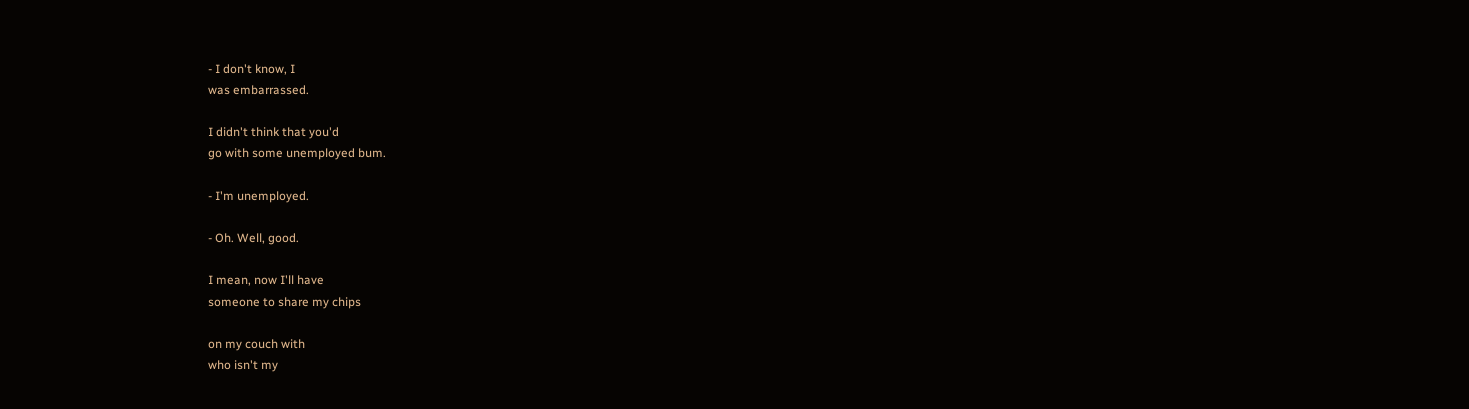- I don't know, I
was embarrassed.

I didn't think that you'd
go with some unemployed bum.

- I'm unemployed.

- Oh. Well, good.

I mean, now I'll have
someone to share my chips

on my couch with
who isn't my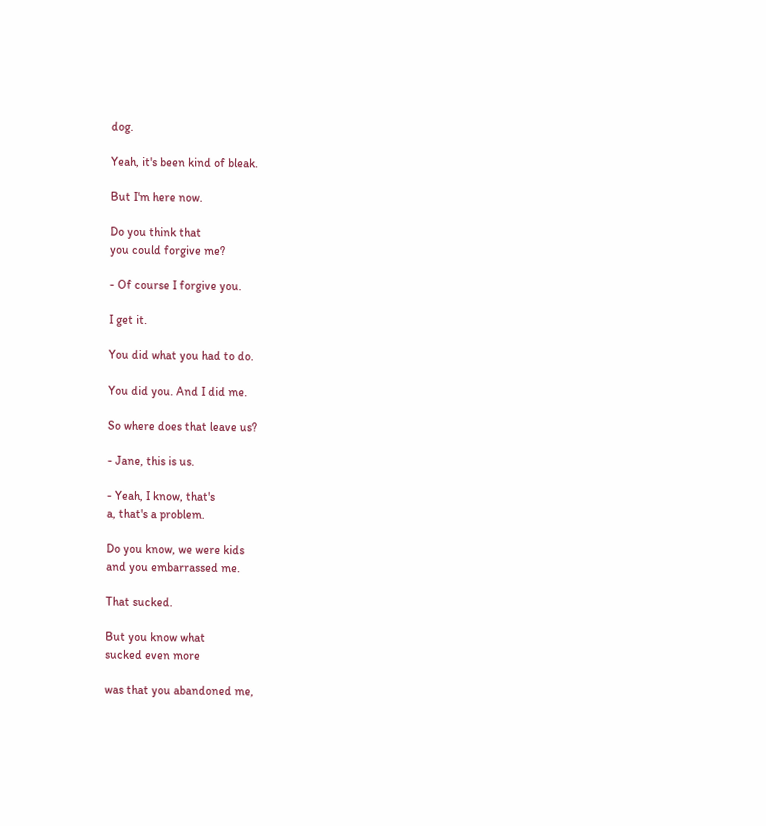dog.

Yeah, it's been kind of bleak.

But I'm here now.

Do you think that
you could forgive me?

- Of course I forgive you.

I get it.

You did what you had to do.

You did you. And I did me.

So where does that leave us?

- Jane, this is us.

- Yeah, I know, that's
a, that's a problem.

Do you know, we were kids
and you embarrassed me.

That sucked.

But you know what
sucked even more

was that you abandoned me,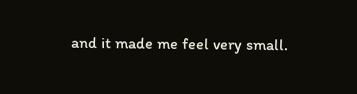and it made me feel very small.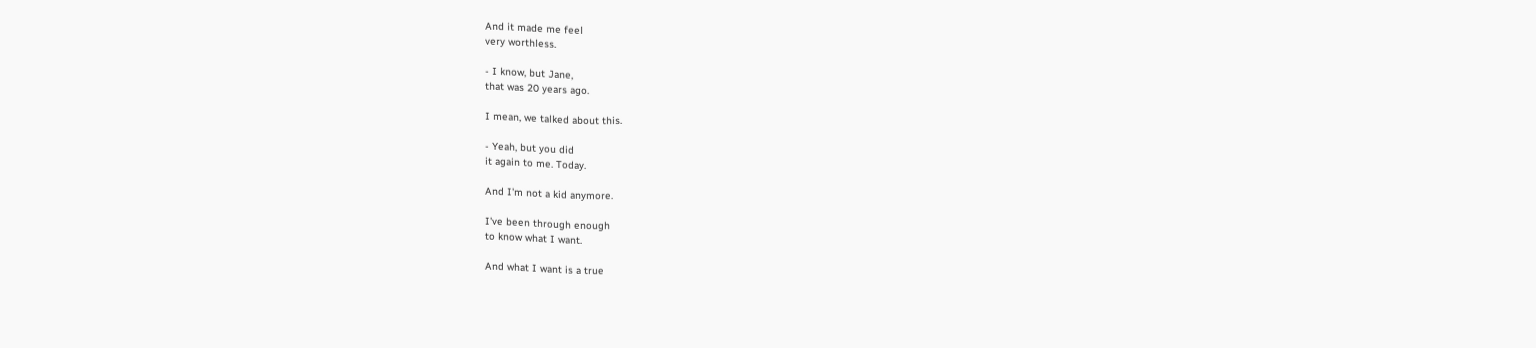And it made me feel
very worthless.

- I know, but Jane,
that was 20 years ago.

I mean, we talked about this.

- Yeah, but you did
it again to me. Today.

And I'm not a kid anymore.

I've been through enough
to know what I want.

And what I want is a true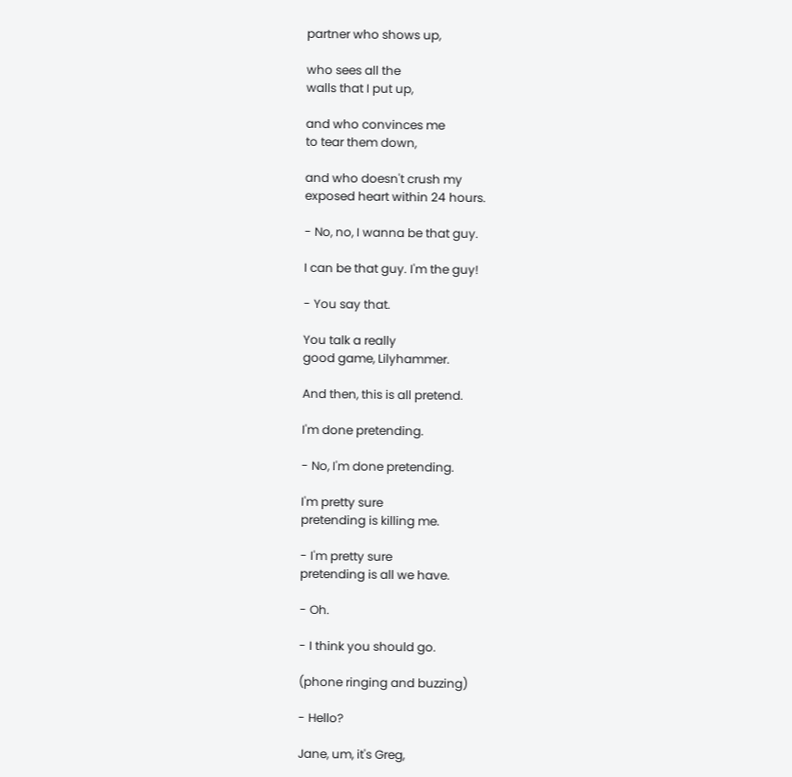partner who shows up,

who sees all the
walls that I put up,

and who convinces me
to tear them down,

and who doesn't crush my
exposed heart within 24 hours.

- No, no, I wanna be that guy.

I can be that guy. I'm the guy!

- You say that.

You talk a really
good game, Lilyhammer.

And then, this is all pretend.

I'm done pretending.

- No, I'm done pretending.

I'm pretty sure
pretending is killing me.

- I'm pretty sure
pretending is all we have.

- Oh.

- I think you should go.

(phone ringing and buzzing)

- Hello?

Jane, um, it's Greg,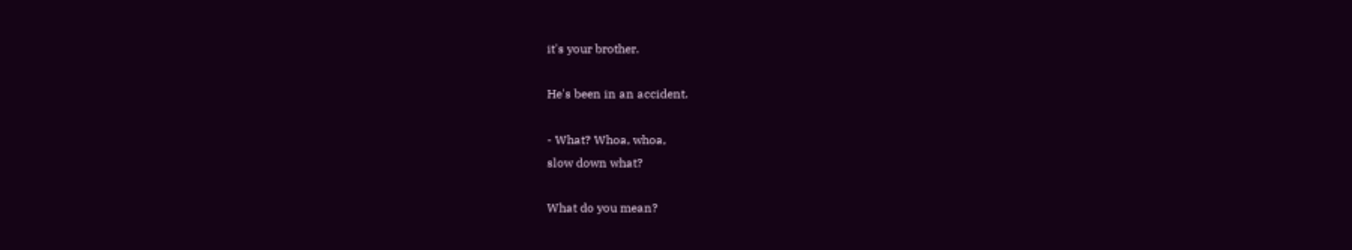it's your brother.

He's been in an accident.

- What? Whoa, whoa,
slow down what?

What do you mean?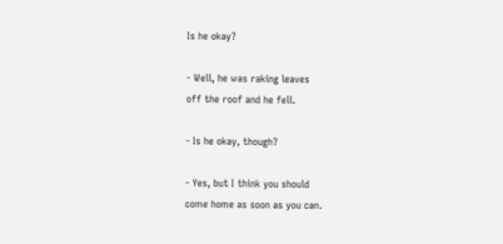Is he okay?

- Well, he was raking leaves
off the roof and he fell.

- Is he okay, though?

- Yes, but I think you should
come home as soon as you can.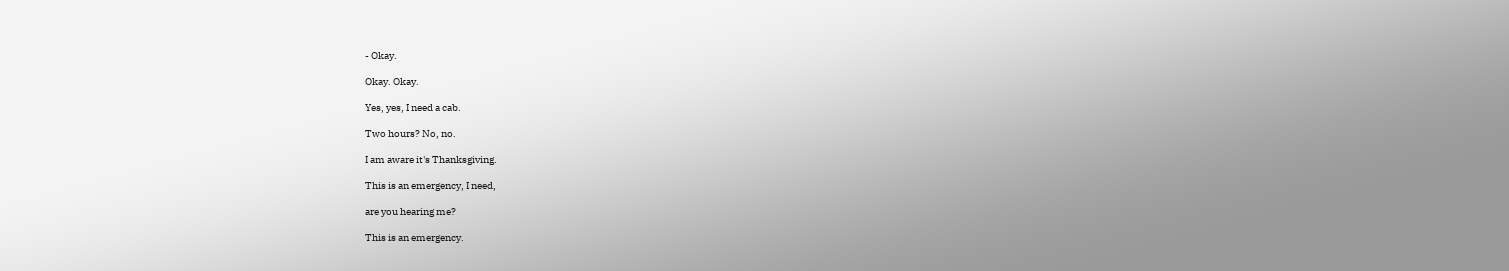- Okay.

Okay. Okay.

Yes, yes, I need a cab.

Two hours? No, no.

I am aware it's Thanksgiving.

This is an emergency, I need,

are you hearing me?

This is an emergency.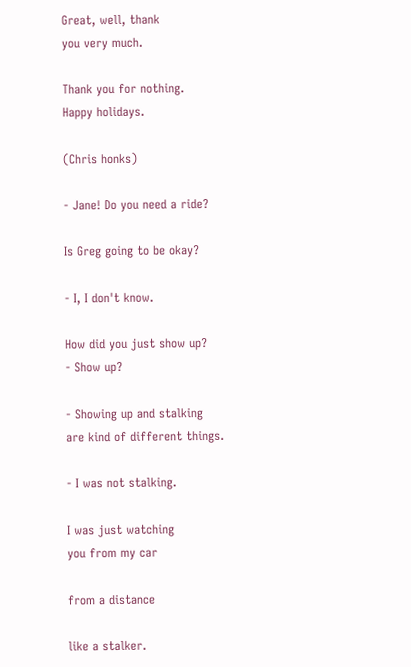Great, well, thank
you very much.

Thank you for nothing.
Happy holidays.

(Chris honks)

- Jane! Do you need a ride?

Is Greg going to be okay?

- I, I don't know.

How did you just show up?
- Show up?

- Showing up and stalking
are kind of different things.

- I was not stalking.

I was just watching
you from my car

from a distance

like a stalker.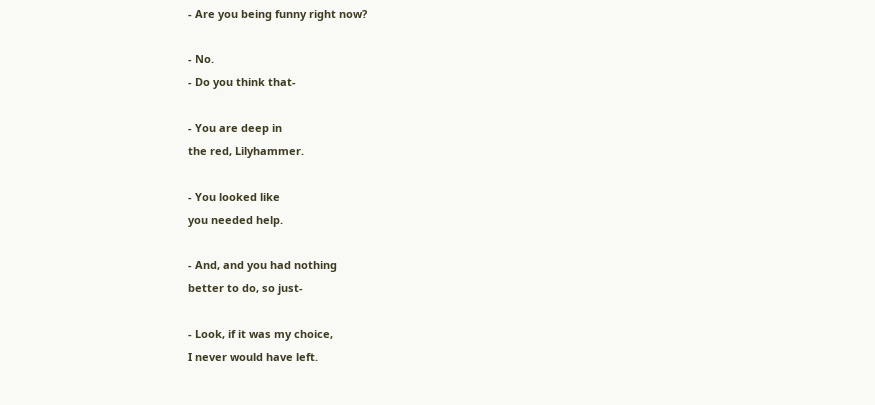- Are you being funny right now?

- No.
- Do you think that-

- You are deep in
the red, Lilyhammer.

- You looked like
you needed help.

- And, and you had nothing
better to do, so just-

- Look, if it was my choice,
I never would have left.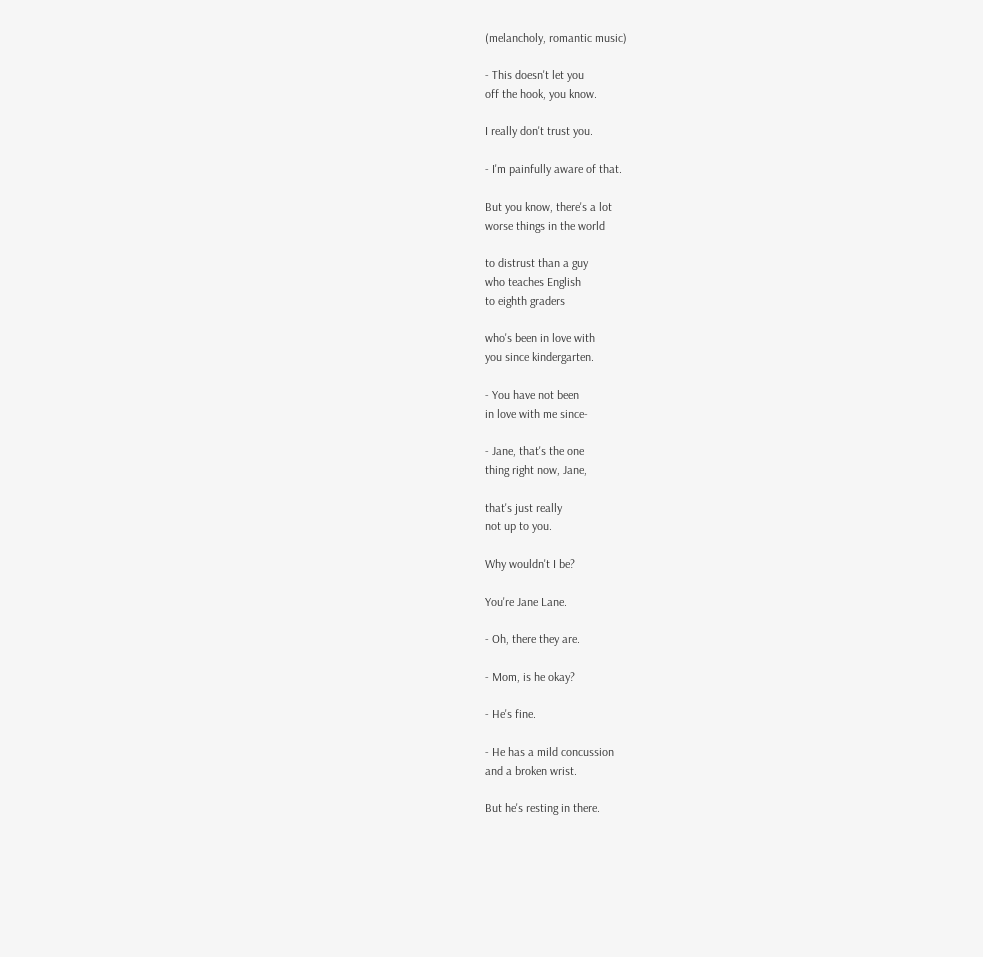(melancholy, romantic music)

- This doesn't let you
off the hook, you know.

I really don't trust you.

- I'm painfully aware of that.

But you know, there's a lot
worse things in the world

to distrust than a guy
who teaches English
to eighth graders

who's been in love with
you since kindergarten.

- You have not been
in love with me since-

- Jane, that's the one
thing right now, Jane,

that's just really
not up to you.

Why wouldn't I be?

You're Jane Lane.

- Oh, there they are.

- Mom, is he okay?

- He's fine.

- He has a mild concussion
and a broken wrist.

But he's resting in there.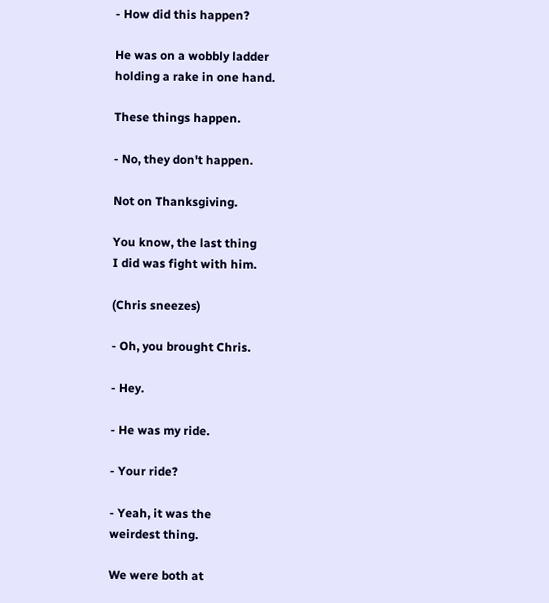- How did this happen?

He was on a wobbly ladder
holding a rake in one hand.

These things happen.

- No, they don't happen.

Not on Thanksgiving.

You know, the last thing
I did was fight with him.

(Chris sneezes)

- Oh, you brought Chris.

- Hey.

- He was my ride.

- Your ride?

- Yeah, it was the
weirdest thing.

We were both at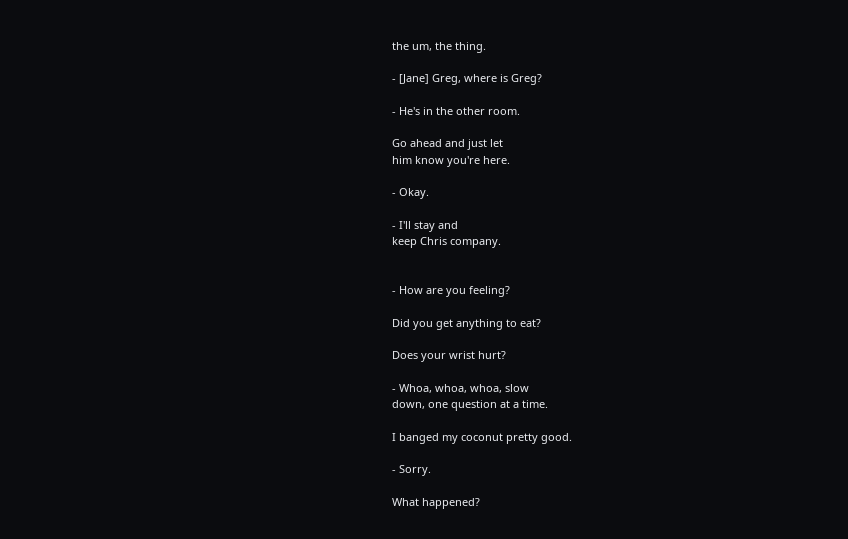the um, the thing.

- [Jane] Greg, where is Greg?

- He's in the other room.

Go ahead and just let
him know you're here.

- Okay.

- I'll stay and
keep Chris company.


- How are you feeling?

Did you get anything to eat?

Does your wrist hurt?

- Whoa, whoa, whoa, slow
down, one question at a time.

I banged my coconut pretty good.

- Sorry.

What happened?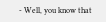- Well, you know that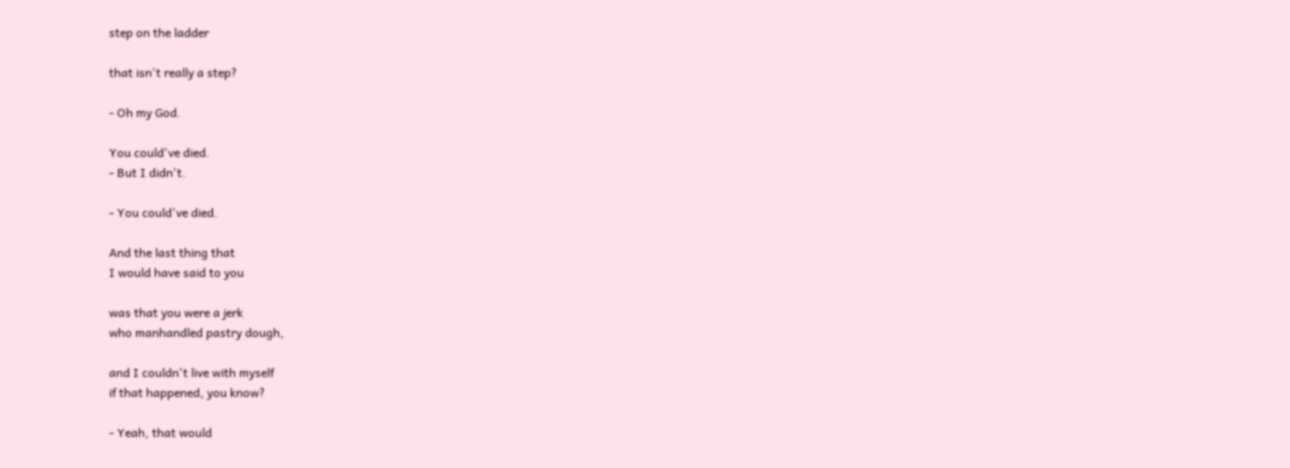step on the ladder

that isn't really a step?

- Oh my God.

You could've died.
- But I didn't.

- You could've died.

And the last thing that
I would have said to you

was that you were a jerk
who manhandled pastry dough,

and I couldn't live with myself
if that happened, you know?

- Yeah, that would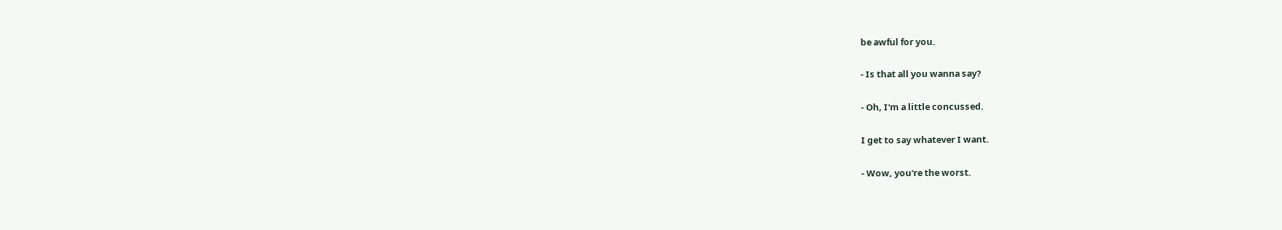be awful for you.

- Is that all you wanna say?

- Oh, I'm a little concussed.

I get to say whatever I want.

- Wow, you're the worst.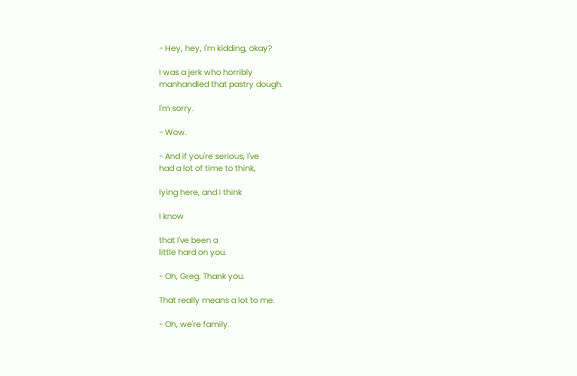- Hey, hey, I'm kidding, okay?

I was a jerk who horribly
manhandled that pastry dough.

I'm sorry.

- Wow.

- And if you're serious, I've
had a lot of time to think,

lying here, and I think

I know

that I've been a
little hard on you.

- Oh, Greg. Thank you.

That really means a lot to me.

- Oh, we're family.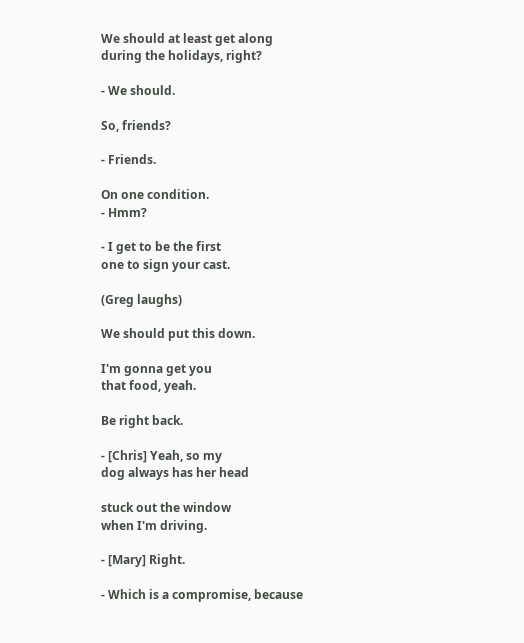We should at least get along
during the holidays, right?

- We should.

So, friends?

- Friends.

On one condition.
- Hmm?

- I get to be the first
one to sign your cast.

(Greg laughs)

We should put this down.

I'm gonna get you
that food, yeah.

Be right back.

- [Chris] Yeah, so my
dog always has her head

stuck out the window
when I'm driving.

- [Mary] Right.

- Which is a compromise, because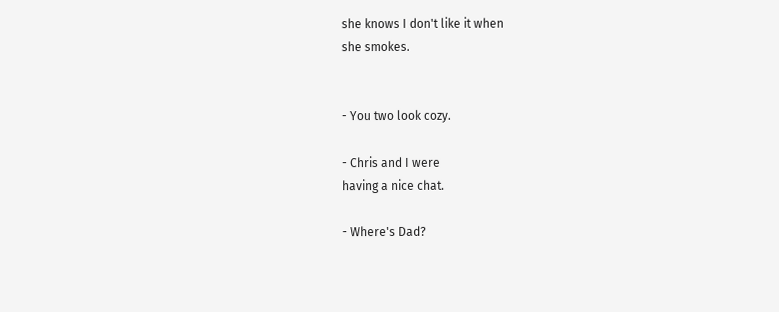she knows I don't like it when
she smokes.


- You two look cozy.

- Chris and I were
having a nice chat.

- Where's Dad?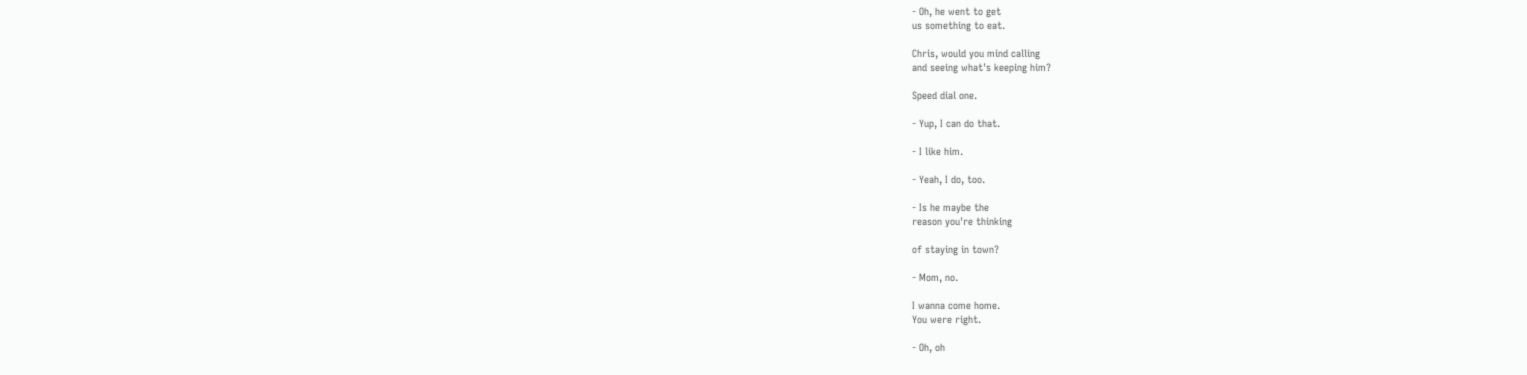- Oh, he went to get
us something to eat.

Chris, would you mind calling
and seeing what's keeping him?

Speed dial one.

- Yup, I can do that.

- I like him.

- Yeah, I do, too.

- Is he maybe the
reason you're thinking

of staying in town?

- Mom, no.

I wanna come home.
You were right.

- Oh, oh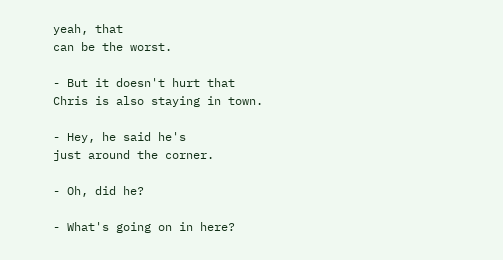yeah, that
can be the worst.

- But it doesn't hurt that
Chris is also staying in town.

- Hey, he said he's
just around the corner.

- Oh, did he?

- What's going on in here?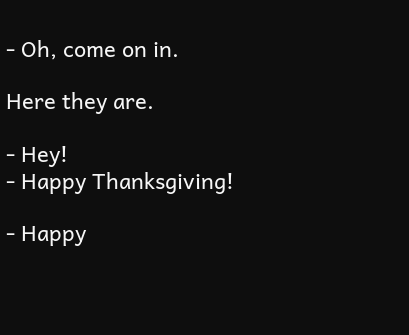- Oh, come on in.

Here they are.

- Hey!
- Happy Thanksgiving!

- Happy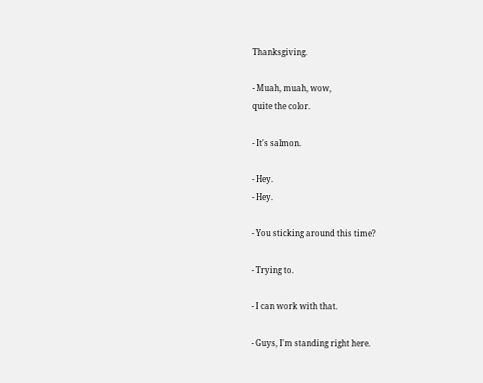Thanksgiving.

- Muah, muah, wow,
quite the color.

- It's salmon.

- Hey.
- Hey.

- You sticking around this time?

- Trying to.

- I can work with that.

- Guys, I'm standing right here.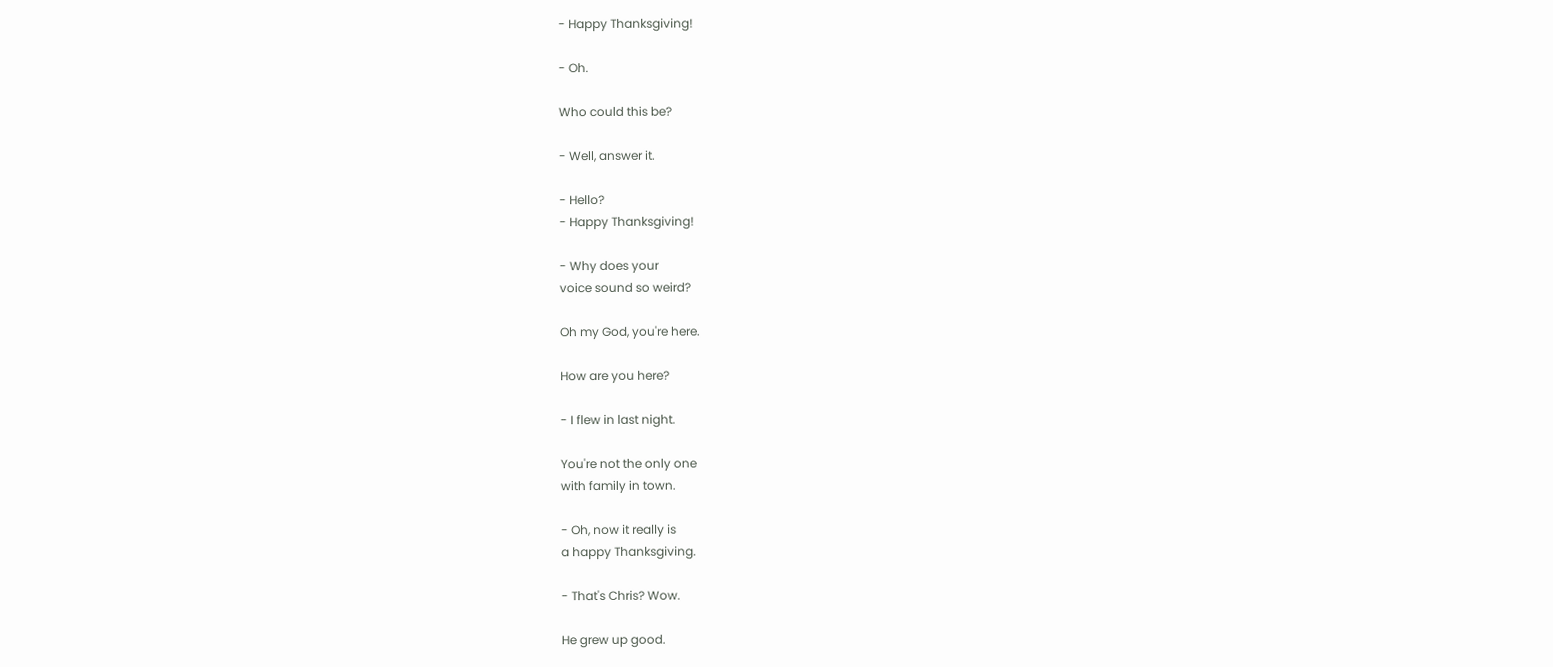- Happy Thanksgiving!

- Oh.

Who could this be?

- Well, answer it.

- Hello?
- Happy Thanksgiving!

- Why does your
voice sound so weird?

Oh my God, you're here.

How are you here?

- I flew in last night.

You're not the only one
with family in town.

- Oh, now it really is
a happy Thanksgiving.

- That's Chris? Wow.

He grew up good.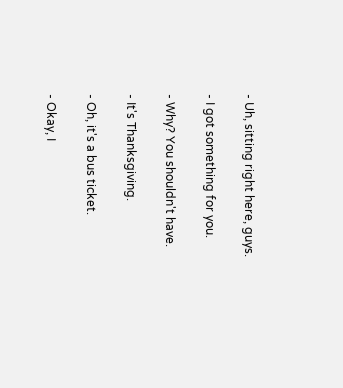- Uh, sitting right here, guys.

- I got something for you.

- Why? You shouldn't have.

- It's Thanksgiving.

- Oh, it's a bus ticket.

- Okay, I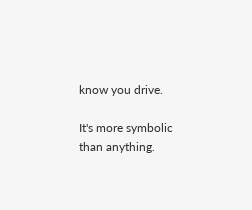know you drive.

It's more symbolic
than anything.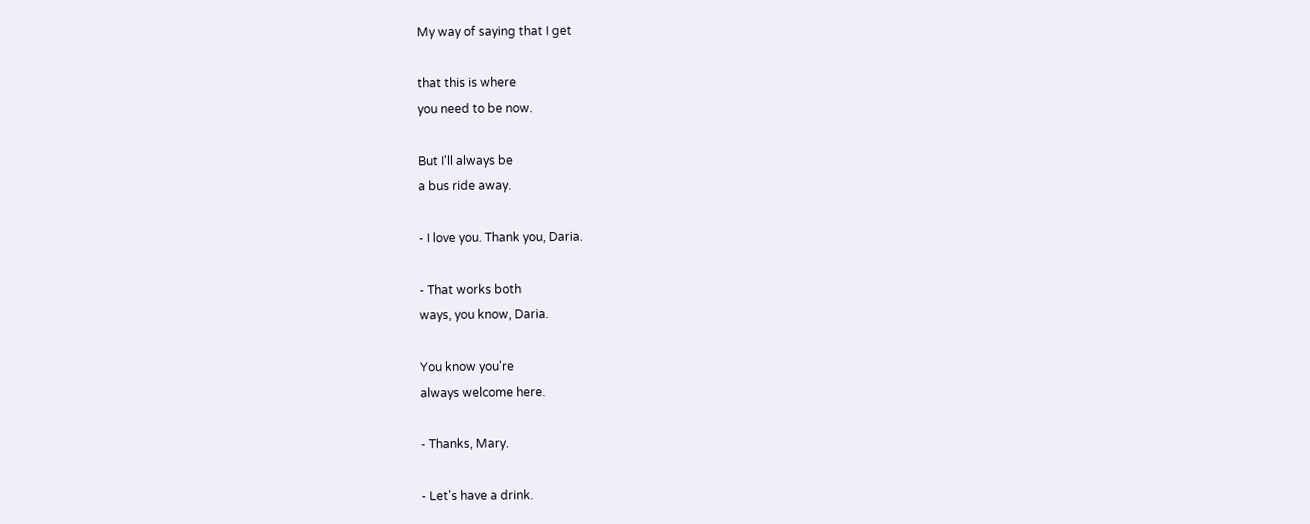My way of saying that I get

that this is where
you need to be now.

But I'll always be
a bus ride away.

- I love you. Thank you, Daria.

- That works both
ways, you know, Daria.

You know you're
always welcome here.

- Thanks, Mary.

- Let's have a drink.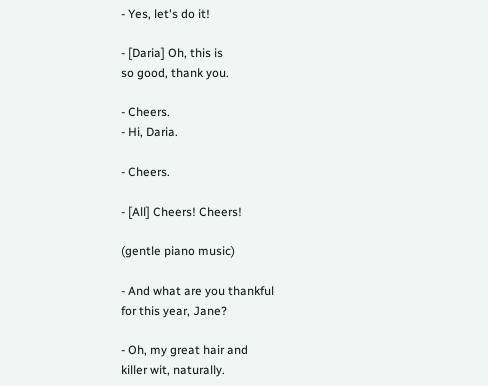- Yes, let's do it!

- [Daria] Oh, this is
so good, thank you.

- Cheers.
- Hi, Daria.

- Cheers.

- [All] Cheers! Cheers!

(gentle piano music)

- And what are you thankful
for this year, Jane?

- Oh, my great hair and
killer wit, naturally.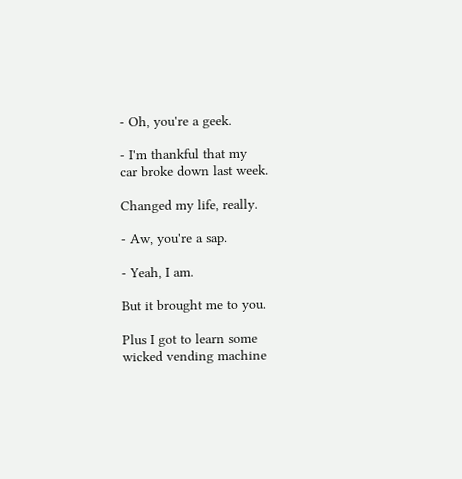- Oh, you're a geek.

- I'm thankful that my
car broke down last week.

Changed my life, really.

- Aw, you're a sap.

- Yeah, I am.

But it brought me to you.

Plus I got to learn some
wicked vending machine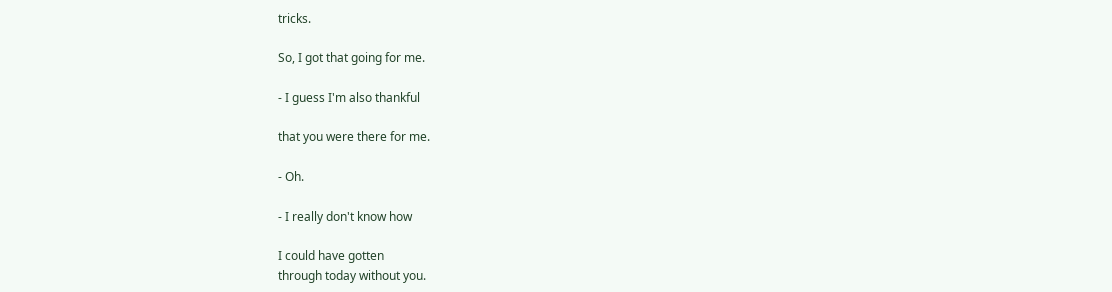tricks.

So, I got that going for me.

- I guess I'm also thankful

that you were there for me.

- Oh.

- I really don't know how

I could have gotten
through today without you.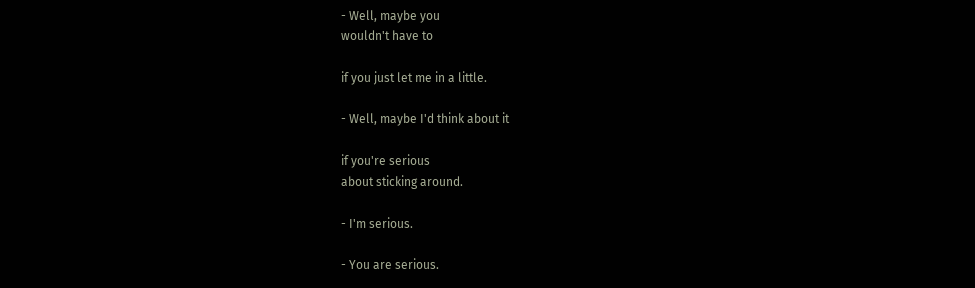- Well, maybe you
wouldn't have to

if you just let me in a little.

- Well, maybe I'd think about it

if you're serious
about sticking around.

- I'm serious.

- You are serious.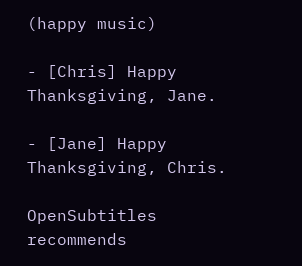(happy music)

- [Chris] Happy
Thanksgiving, Jane.

- [Jane] Happy
Thanksgiving, Chris.

OpenSubtitles recommends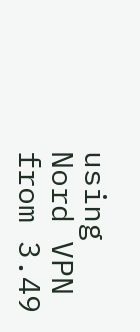using Nord VPN
from 3.49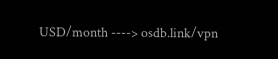USD/month ----> osdb.link/vpn